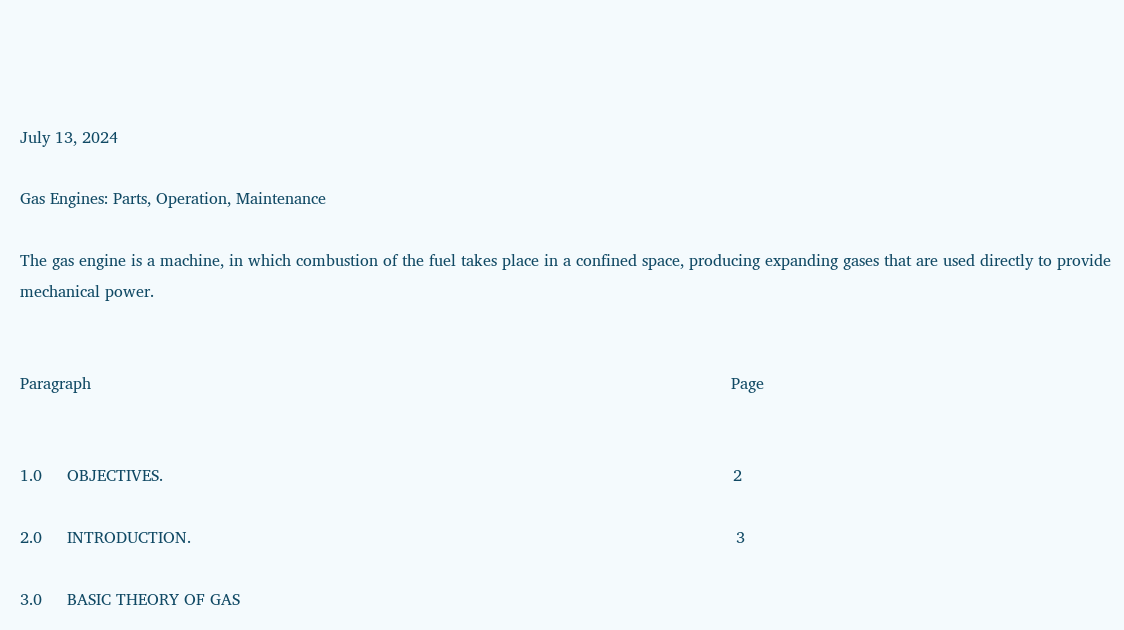July 13, 2024

Gas Engines: Parts, Operation, Maintenance

The gas engine is a machine, in which combustion of the fuel takes place in a confined space, producing expanding gases that are used directly to provide mechanical power.


Paragraph                                                                                                                                Page


1.0     OBJECTIVES.                                                                                                                  2

2.0     INTRODUCTION.                                                                                                             3

3.0     BASIC THEORY OF GAS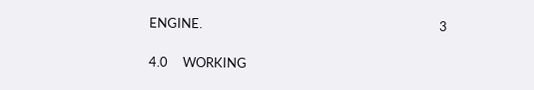ENGINE.                                                                               3

4.0     WORKING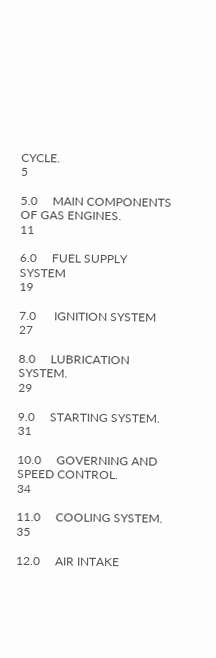CYCLE.                                                                                                          5

5.0     MAIN COMPONENTS OF GAS ENGINES.                                                                  11

6.0     FUEL SUPPLY SYSTEM                                                                                               19

7.0      IGNITION SYSTEM                                                                                                        27

8.0     LUBRICATION SYSTEM.                                                                                              29

9.0     STARTING SYSTEM.                                                                                                    31

10.0     GOVERNING AND SPEED CONTROL.                                                                       34

11.0     COOLING SYSTEM.                                                                                                      35

12.0     AIR INTAKE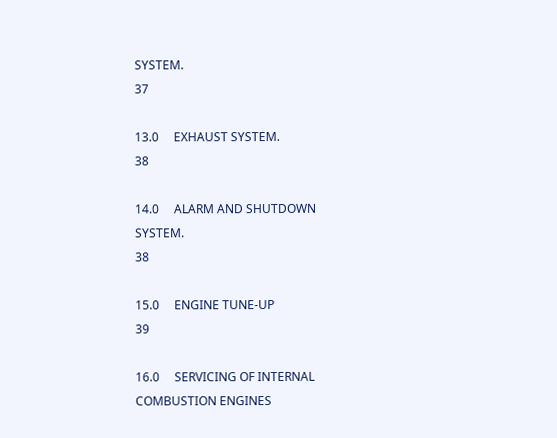SYSTEM.                                                                                                   37

13.0     EXHAUST SYSTEM.                                                                                                      38

14.0     ALARM AND SHUTDOWN SYSTEM.                                                                           38

15.0     ENGINE TUNE-UP                                                                                                         39

16.0     SERVICING OF INTERNAL COMBUSTION ENGINES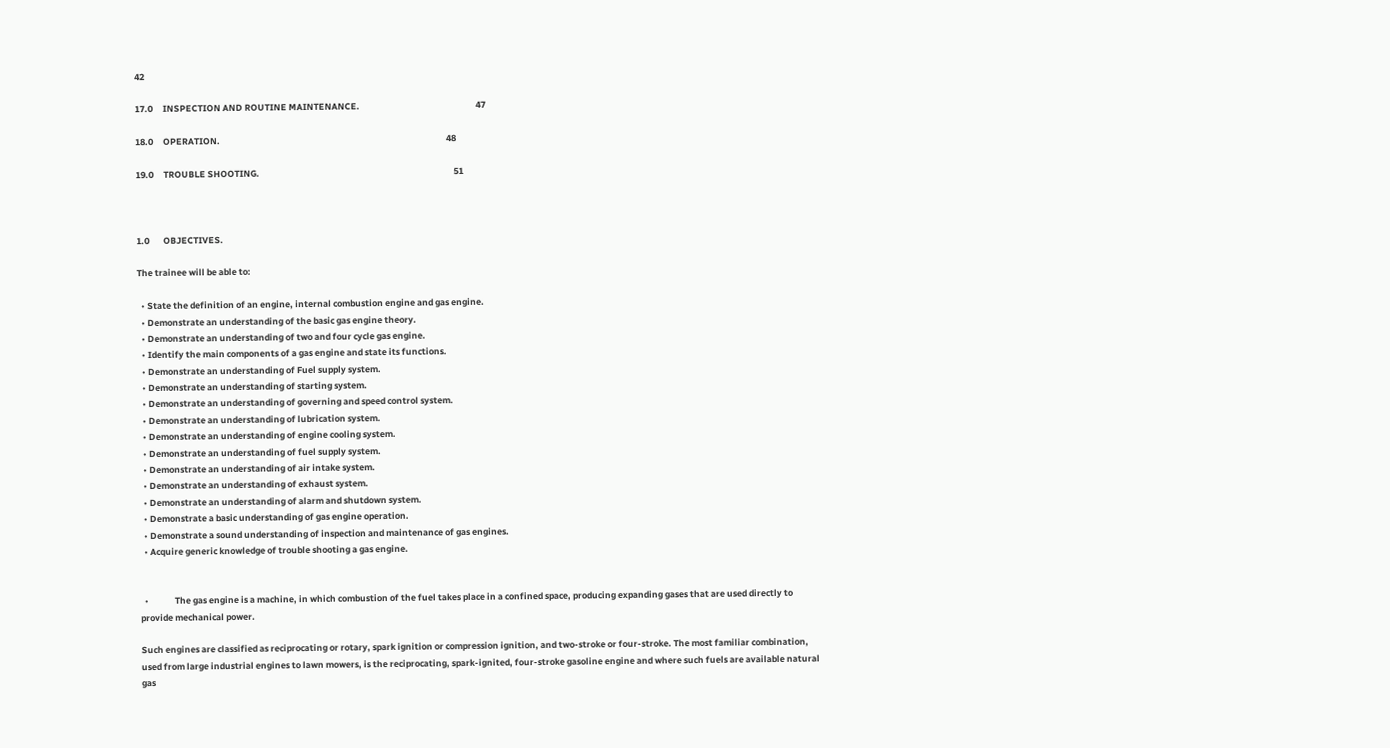42

17.0     INSPECTION AND ROUTINE MAINTENANCE.                                                          47

18.0     OPERATION.                                                                                                                 48

19.0     TROUBLE SHOOTING.                                                                                                 51



1.0       OBJECTIVES.

The trainee will be able to:

  • State the definition of an engine, internal combustion engine and gas engine.
  • Demonstrate an understanding of the basic gas engine theory.
  • Demonstrate an understanding of two and four cycle gas engine.
  • Identify the main components of a gas engine and state its functions.
  • Demonstrate an understanding of Fuel supply system.
  • Demonstrate an understanding of starting system.
  • Demonstrate an understanding of governing and speed control system.
  • Demonstrate an understanding of lubrication system.
  • Demonstrate an understanding of engine cooling system.
  • Demonstrate an understanding of fuel supply system.
  • Demonstrate an understanding of air intake system.
  • Demonstrate an understanding of exhaust system.
  • Demonstrate an understanding of alarm and shutdown system.
  • Demonstrate a basic understanding of gas engine operation.
  • Demonstrate a sound understanding of inspection and maintenance of gas engines.
  • Acquire generic knowledge of trouble shooting a gas engine.


  •             The gas engine is a machine, in which combustion of the fuel takes place in a confined space, producing expanding gases that are used directly to provide mechanical power.

Such engines are classified as reciprocating or rotary, spark ignition or compression ignition, and two-stroke or four-stroke. The most familiar combination, used from large industrial engines to lawn mowers, is the reciprocating, spark-ignited, four-stroke gasoline engine and where such fuels are available natural gas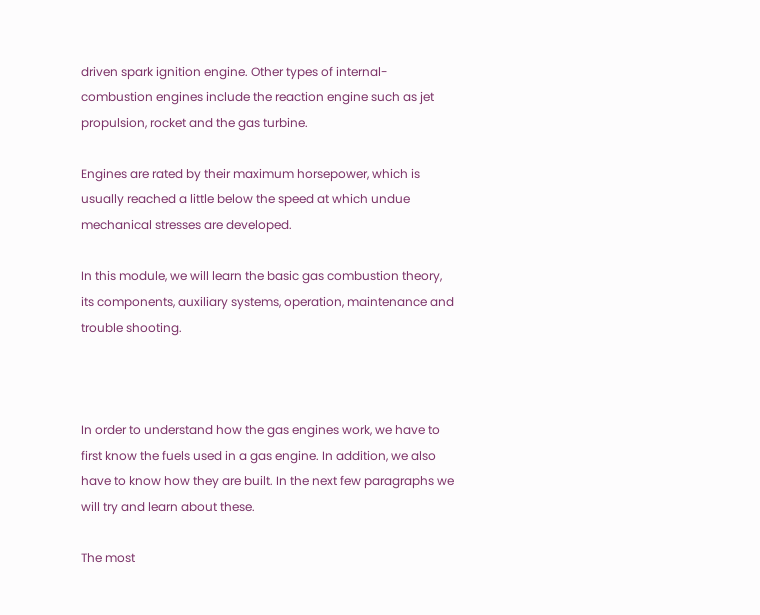driven spark ignition engine. Other types of internal-combustion engines include the reaction engine such as jet propulsion, rocket and the gas turbine.

Engines are rated by their maximum horsepower, which is usually reached a little below the speed at which undue mechanical stresses are developed.

In this module, we will learn the basic gas combustion theory, its components, auxiliary systems, operation, maintenance and trouble shooting.



In order to understand how the gas engines work, we have to first know the fuels used in a gas engine. In addition, we also have to know how they are built. In the next few paragraphs we will try and learn about these.

The most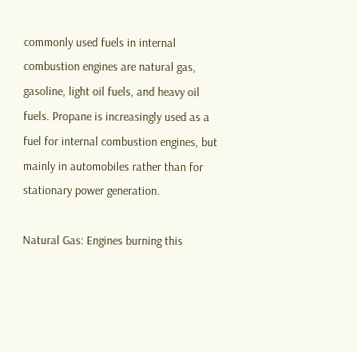commonly used fuels in internal combustion engines are natural gas, gasoline, light oil fuels, and heavy oil fuels. Propane is increasingly used as a fuel for internal combustion engines, but mainly in automobiles rather than for stationary power generation.

Natural Gas: Engines burning this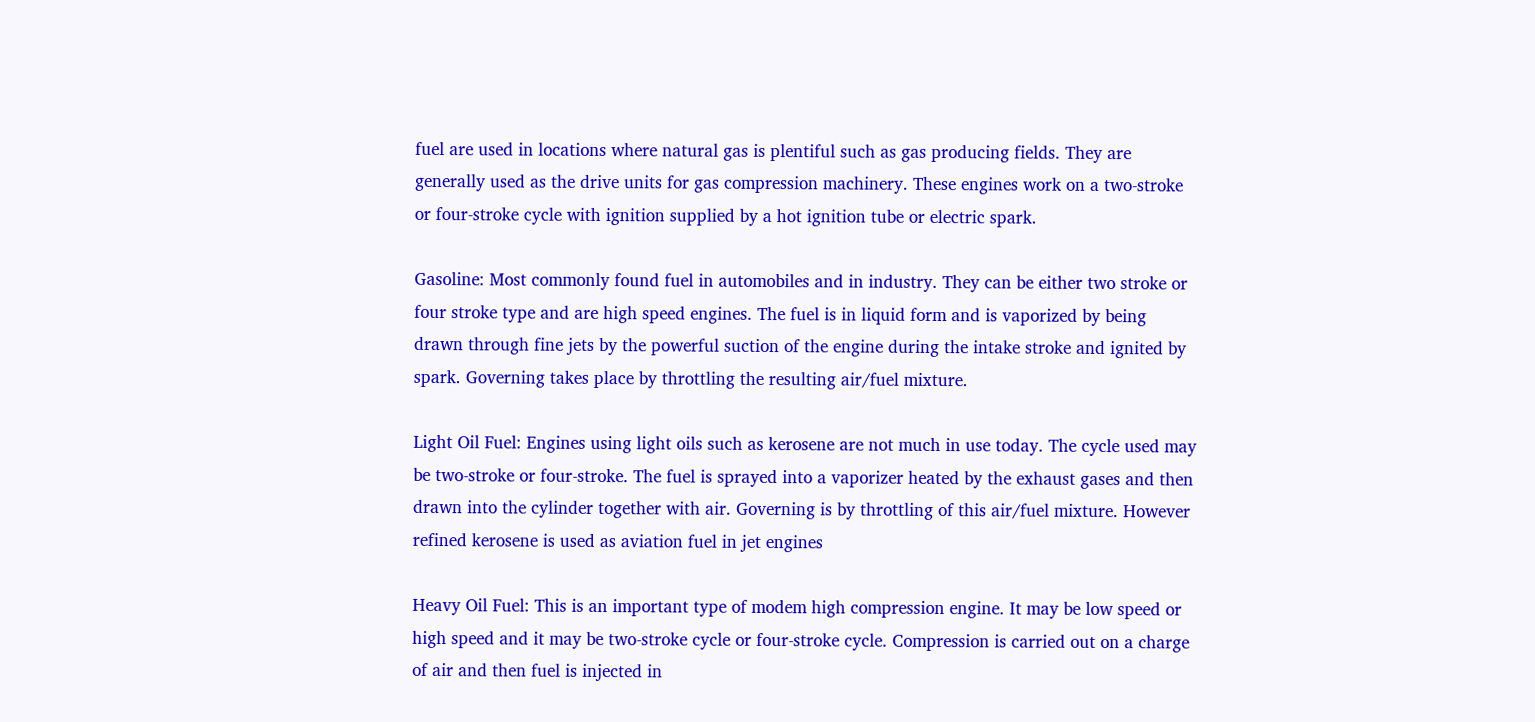fuel are used in locations where natural gas is plentiful such as gas producing fields. They are generally used as the drive units for gas compression machinery. These engines work on a two-stroke or four-stroke cycle with ignition supplied by a hot ignition tube or electric spark.

Gasoline: Most commonly found fuel in automobiles and in industry. They can be either two stroke or four stroke type and are high speed engines. The fuel is in liquid form and is vaporized by being drawn through fine jets by the powerful suction of the engine during the intake stroke and ignited by spark. Governing takes place by throttling the resulting air/fuel mixture.

Light Oil Fuel: Engines using light oils such as kerosene are not much in use today. The cycle used may be two-stroke or four-stroke. The fuel is sprayed into a vaporizer heated by the exhaust gases and then drawn into the cylinder together with air. Governing is by throttling of this air/fuel mixture. However refined kerosene is used as aviation fuel in jet engines

Heavy Oil Fuel: This is an important type of modem high compression engine. It may be low speed or high speed and it may be two-stroke cycle or four-stroke cycle. Compression is carried out on a charge of air and then fuel is injected in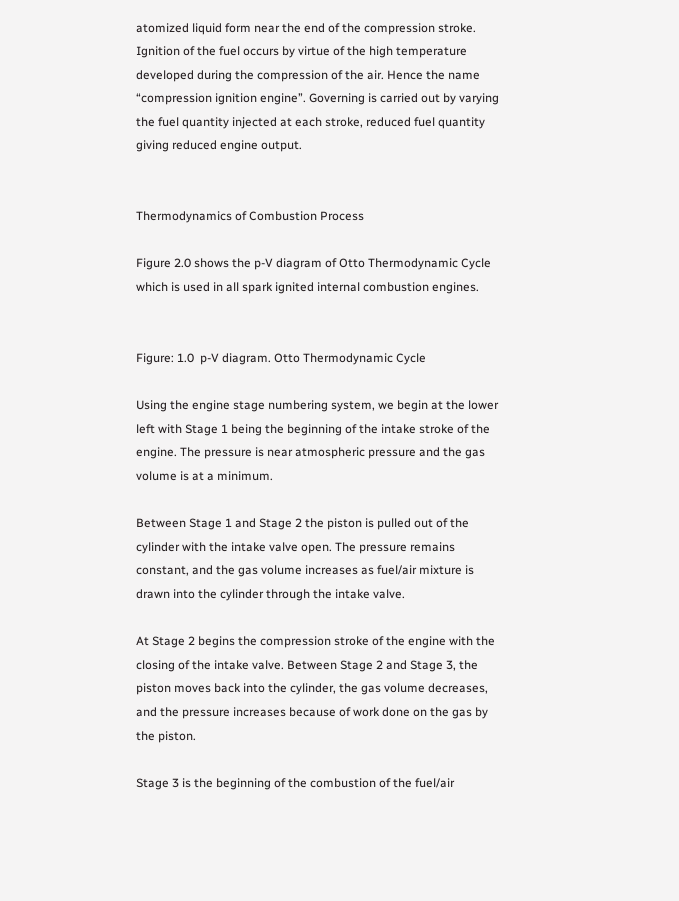atomized liquid form near the end of the compression stroke. Ignition of the fuel occurs by virtue of the high temperature developed during the compression of the air. Hence the name “compression ignition engine”. Governing is carried out by varying the fuel quantity injected at each stroke, reduced fuel quantity giving reduced engine output.


Thermodynamics of Combustion Process

Figure 2.0 shows the p-V diagram of Otto Thermodynamic Cycle which is used in all spark ignited internal combustion engines.


Figure: 1.0  p-V diagram. Otto Thermodynamic Cycle

Using the engine stage numbering system, we begin at the lower left with Stage 1 being the beginning of the intake stroke of the engine. The pressure is near atmospheric pressure and the gas volume is at a minimum.

Between Stage 1 and Stage 2 the piston is pulled out of the cylinder with the intake valve open. The pressure remains constant, and the gas volume increases as fuel/air mixture is drawn into the cylinder through the intake valve.

At Stage 2 begins the compression stroke of the engine with the closing of the intake valve. Between Stage 2 and Stage 3, the piston moves back into the cylinder, the gas volume decreases, and the pressure increases because of work done on the gas by the piston.

Stage 3 is the beginning of the combustion of the fuel/air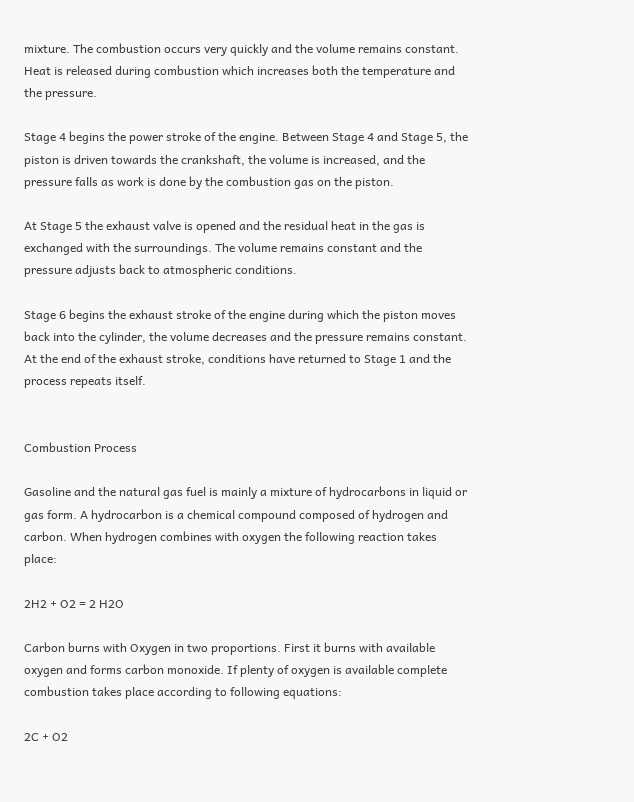mixture. The combustion occurs very quickly and the volume remains constant. Heat is released during combustion which increases both the temperature and the pressure.

Stage 4 begins the power stroke of the engine. Between Stage 4 and Stage 5, the piston is driven towards the crankshaft, the volume is increased, and the pressure falls as work is done by the combustion gas on the piston.

At Stage 5 the exhaust valve is opened and the residual heat in the gas is exchanged with the surroundings. The volume remains constant and the pressure adjusts back to atmospheric conditions.

Stage 6 begins the exhaust stroke of the engine during which the piston moves back into the cylinder, the volume decreases and the pressure remains constant. At the end of the exhaust stroke, conditions have returned to Stage 1 and the process repeats itself.


Combustion Process

Gasoline and the natural gas fuel is mainly a mixture of hydrocarbons in liquid or gas form. A hydrocarbon is a chemical compound composed of hydrogen and carbon. When hydrogen combines with oxygen the following reaction takes place:

2H2 + O2 = 2 H2O

Carbon burns with Oxygen in two proportions. First it burns with available oxygen and forms carbon monoxide. If plenty of oxygen is available complete combustion takes place according to following equations:

2C + O2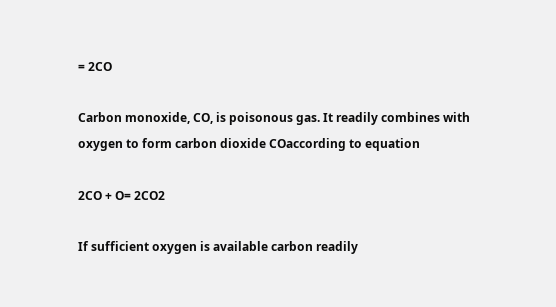= 2CO

Carbon monoxide, CO, is poisonous gas. It readily combines with oxygen to form carbon dioxide COaccording to equation

2CO + O= 2CO2

If sufficient oxygen is available carbon readily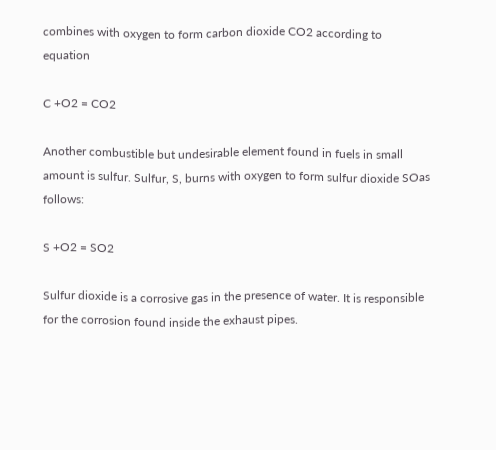combines with oxygen to form carbon dioxide CO2 according to equation

C +O2 = CO2

Another combustible but undesirable element found in fuels in small amount is sulfur. Sulfur, S, burns with oxygen to form sulfur dioxide SOas follows:

S +O2 = SO2

Sulfur dioxide is a corrosive gas in the presence of water. It is responsible for the corrosion found inside the exhaust pipes.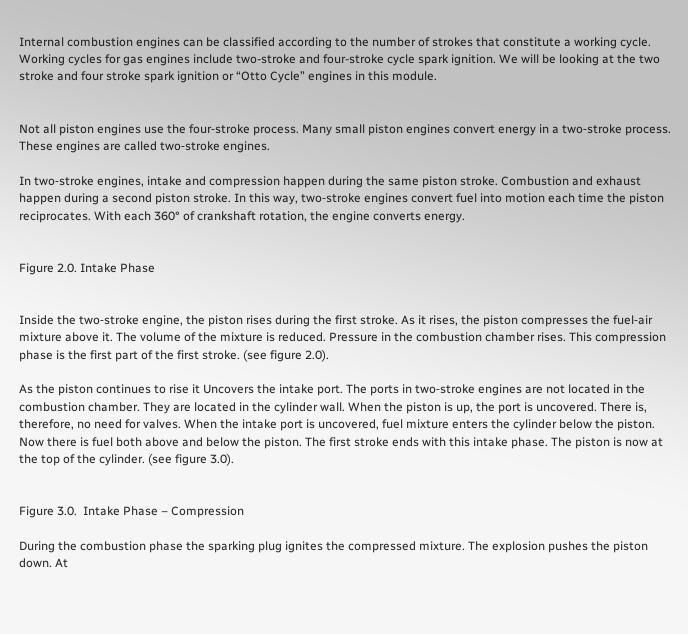Internal combustion engines can be classified according to the number of strokes that constitute a working cycle. Working cycles for gas engines include two-stroke and four-stroke cycle spark ignition. We will be looking at the two stroke and four stroke spark ignition or “Otto Cycle” engines in this module.


Not all piston engines use the four‑stroke process. Many small piston engines convert energy in a two‑stroke process. These engines are called two‑stroke engines.

In two‑stroke engines, intake and compression happen during the same piston stroke. Combustion and exhaust happen during a second piston stroke. In this way, two‑stroke engines convert fuel into motion each time the piston reciprocates. With each 360° of crankshaft rotation, the engine converts energy.


Figure 2.0. Intake Phase


Inside the two‑stroke engine, the piston rises during the first stroke. As it rises, the piston compresses the fuel‑air mixture above it. The volume of the mixture is reduced. Pressure in the combustion chamber rises. This compression phase is the first part of the first stroke. (see figure 2.0).

As the piston continues to rise it Uncovers the intake port. The ports in two‑stroke engines are not located in the combustion chamber. They are located in the cylinder wall. When the piston is up, the port is uncovered. There is, therefore, no need for valves. When the intake port is uncovered, fuel mixture enters the cylinder below the piston. Now there is fuel both above and below the piston. The first stroke ends with this intake phase. The piston is now at the top of the cylinder. (see figure 3.0).


Figure 3.0.  Intake Phase – Compression

During the combustion phase the sparking plug ignites the compressed mixture. The explosion pushes the piston down. At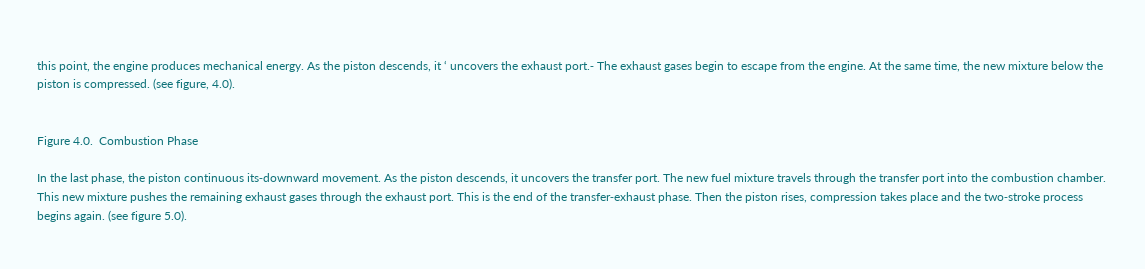this point, the engine produces mechanical energy. As the piston descends, it ‘ uncovers the exhaust port.‑ The exhaust gases begin to escape from the engine. At the same time, the new mixture below the piston is compressed. (see figure, 4.0).


Figure 4.0.  Combustion Phase

In the last phase, the piston continuous its‑downward movement. As the piston descends, it uncovers the transfer port. The new fuel mixture travels through the transfer port into the combustion chamber. This new mixture pushes the remaining exhaust gases through the exhaust port. This is the end of the transfer‑exhaust phase. Then the piston rises, compression takes place and the two‑stroke process begins again. (see figure 5.0).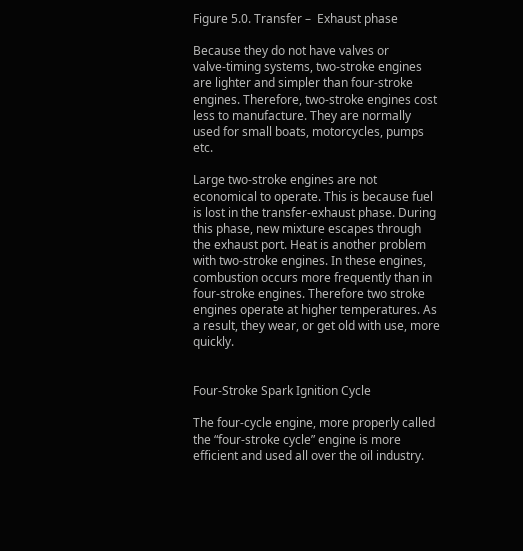Figure 5.0. Transfer –  Exhaust phase

Because they do not have valves or valve‑timing systems, two‑stroke engines are lighter and simpler than four‑stroke engines. Therefore, two‑stroke engines cost less to manufacture. They are normally used for small boats, motorcycles, pumps etc.

Large two‑stroke engines are not economical to operate. This is because fuel is lost in the transfer‑exhaust phase. During this phase, new mixture escapes through the exhaust port. Heat is another problem with two‑stroke engines. In these engines, combustion occurs more frequently than in four‑stroke engines. Therefore two stroke engines operate at higher temperatures. As a result, they wear, or get old with use, more quickly.


Four-Stroke Spark Ignition Cycle

The four-cycle engine, more properly called the “four-stroke cycle” engine is more efficient and used all over the oil industry.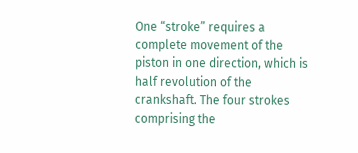One “stroke” requires a complete movement of the piston in one direction, which is half revolution of the crankshaft. The four strokes comprising the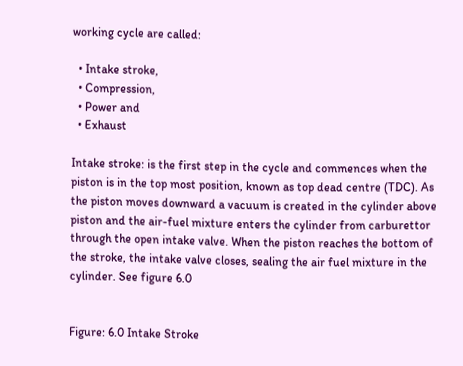working cycle are called:

  • Intake stroke,
  • Compression,
  • Power and
  • Exhaust

Intake stroke: is the first step in the cycle and commences when the piston is in the top most position, known as top dead centre (TDC). As the piston moves downward a vacuum is created in the cylinder above piston and the air-fuel mixture enters the cylinder from carburettor through the open intake valve. When the piston reaches the bottom of the stroke, the intake valve closes, sealing the air fuel mixture in the cylinder. See figure 6.0


Figure: 6.0 Intake Stroke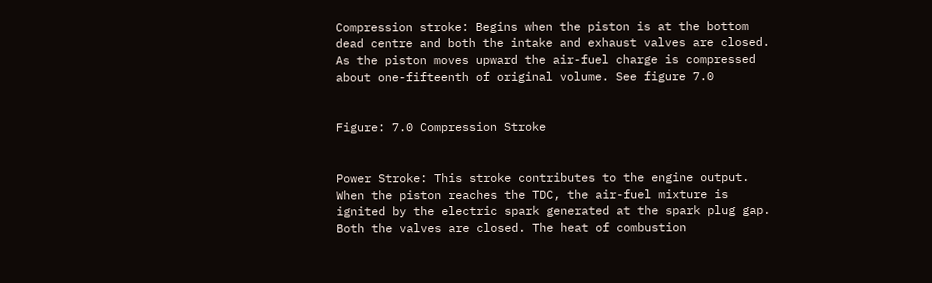Compression stroke: Begins when the piston is at the bottom dead centre and both the intake and exhaust valves are closed. As the piston moves upward the air-fuel charge is compressed about one-fifteenth of original volume. See figure 7.0


Figure: 7.0 Compression Stroke


Power Stroke: This stroke contributes to the engine output. When the piston reaches the TDC, the air-fuel mixture is ignited by the electric spark generated at the spark plug gap. Both the valves are closed. The heat of combustion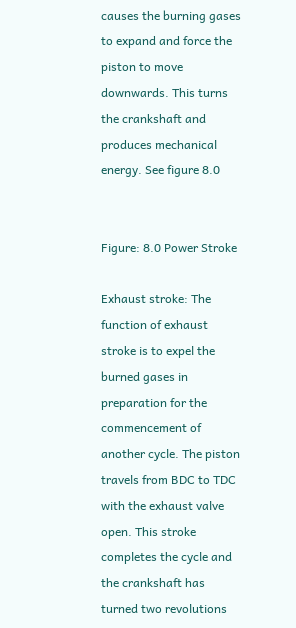causes the burning gases to expand and force the piston to move downwards. This turns the crankshaft and produces mechanical energy. See figure 8.0


Figure: 8.0 Power Stroke

Exhaust stroke: The function of exhaust stroke is to expel the burned gases in preparation for the commencement of another cycle. The piston travels from BDC to TDC with the exhaust valve open. This stroke completes the cycle and the crankshaft has turned two revolutions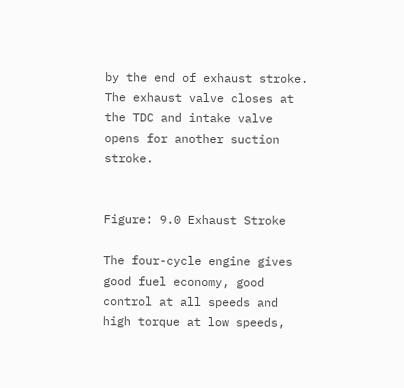by the end of exhaust stroke. The exhaust valve closes at the TDC and intake valve opens for another suction stroke.


Figure: 9.0 Exhaust Stroke

The four-cycle engine gives good fuel economy, good control at all speeds and high torque at low speeds,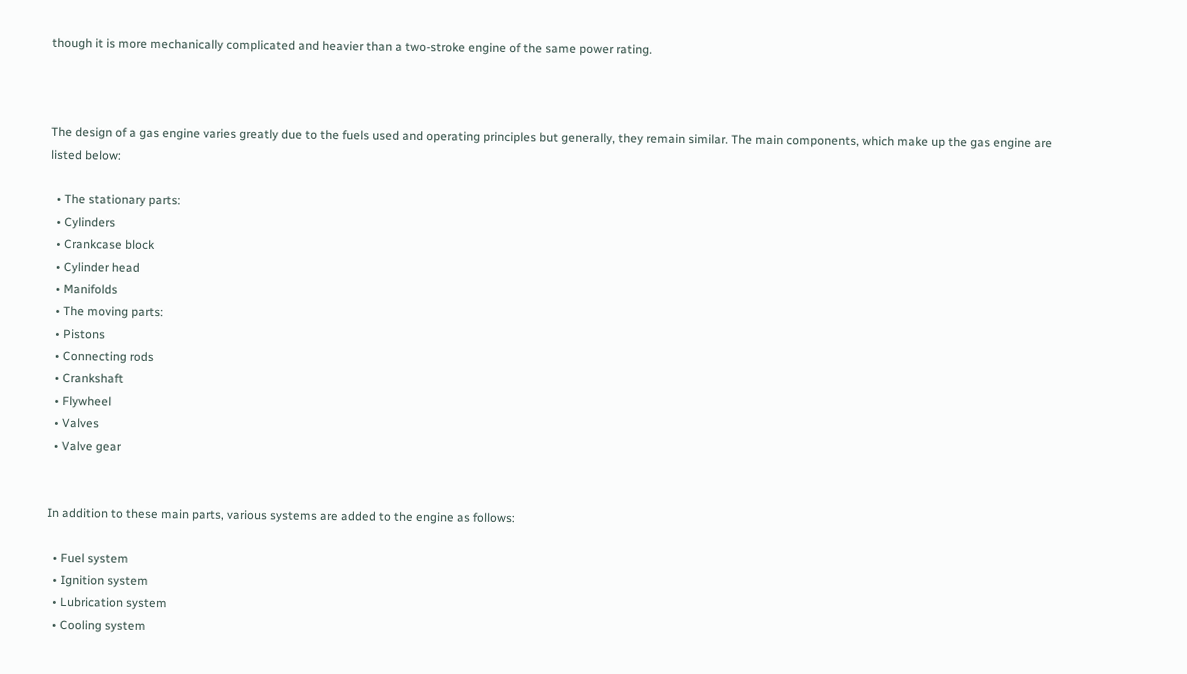though it is more mechanically complicated and heavier than a two-stroke engine of the same power rating.



The design of a gas engine varies greatly due to the fuels used and operating principles but generally, they remain similar. The main components, which make up the gas engine are listed below:

  • The stationary parts:
  • Cylinders
  • Crankcase block
  • Cylinder head
  • Manifolds
  • The moving parts:
  • Pistons
  • Connecting rods
  • Crankshaft
  • Flywheel
  • Valves
  • Valve gear


In addition to these main parts, various systems are added to the engine as follows:

  • Fuel system
  • Ignition system
  • Lubrication system
  • Cooling system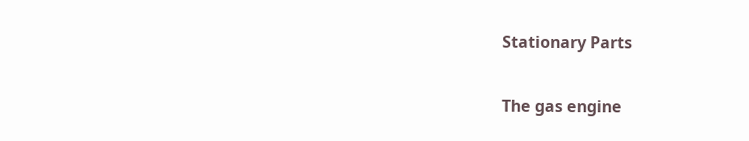Stationary Parts

The gas engine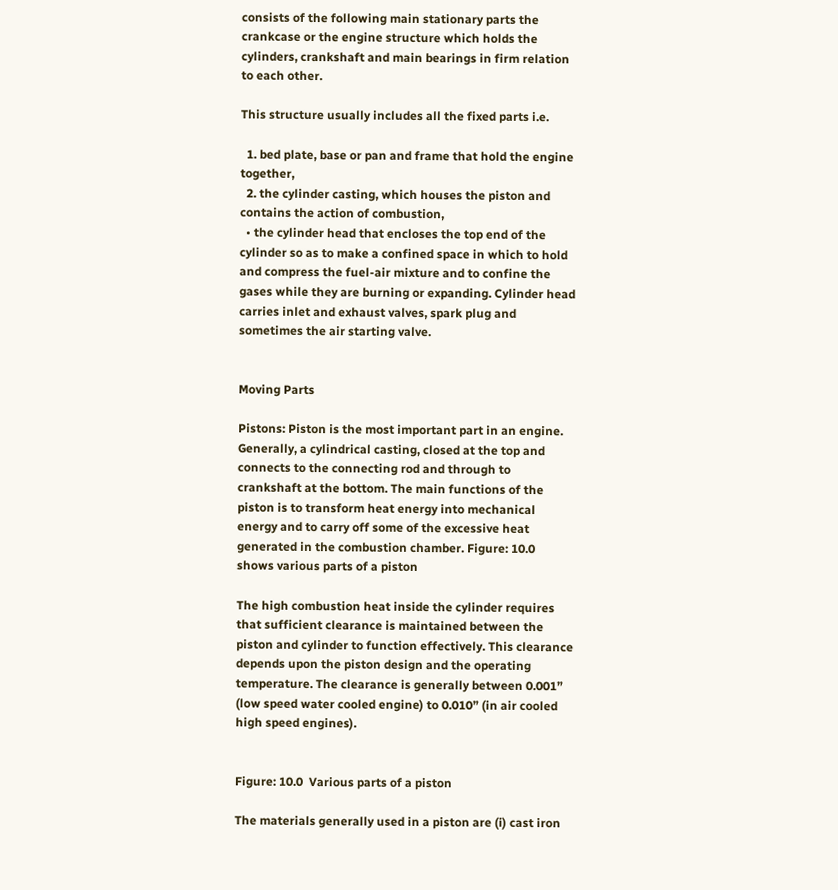consists of the following main stationary parts the crankcase or the engine structure which holds the cylinders, crankshaft and main bearings in firm relation to each other.

This structure usually includes all the fixed parts i.e.

  1. bed plate, base or pan and frame that hold the engine together,
  2. the cylinder casting, which houses the piston and contains the action of combustion,
  • the cylinder head that encloses the top end of the cylinder so as to make a confined space in which to hold and compress the fuel-air mixture and to confine the gases while they are burning or expanding. Cylinder head carries inlet and exhaust valves, spark plug and sometimes the air starting valve.


Moving Parts

Pistons: Piston is the most important part in an engine. Generally, a cylindrical casting, closed at the top and connects to the connecting rod and through to crankshaft at the bottom. The main functions of the piston is to transform heat energy into mechanical energy and to carry off some of the excessive heat generated in the combustion chamber. Figure: 10.0 shows various parts of a piston

The high combustion heat inside the cylinder requires that sufficient clearance is maintained between the piston and cylinder to function effectively. This clearance depends upon the piston design and the operating temperature. The clearance is generally between 0.001” (low speed water cooled engine) to 0.010” (in air cooled high speed engines).


Figure: 10.0  Various parts of a piston

The materials generally used in a piston are (i) cast iron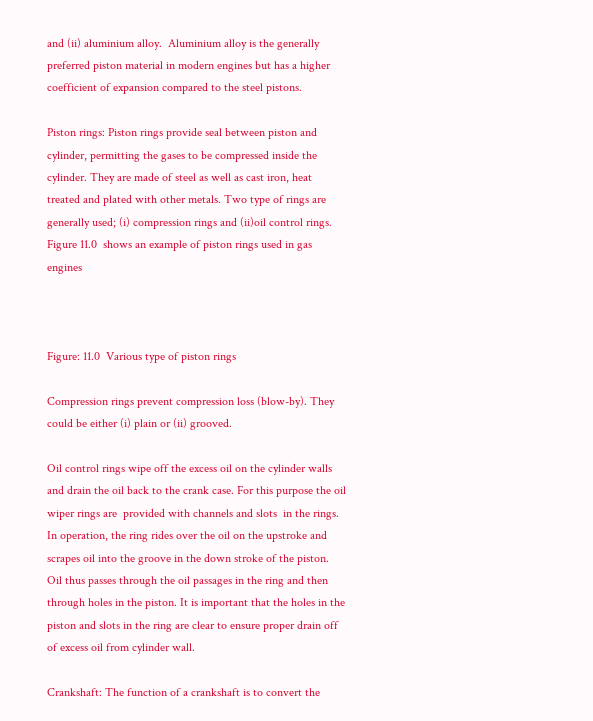and (ii) aluminium alloy.  Aluminium alloy is the generally preferred piston material in modern engines but has a higher coefficient of expansion compared to the steel pistons.

Piston rings: Piston rings provide seal between piston and cylinder, permitting the gases to be compressed inside the cylinder. They are made of steel as well as cast iron, heat treated and plated with other metals. Two type of rings are generally used; (i) compression rings and (ii)oil control rings. Figure 11.0  shows an example of piston rings used in gas engines



Figure: 11.0  Various type of piston rings

Compression rings prevent compression loss (blow-by). They could be either (i) plain or (ii) grooved.

Oil control rings wipe off the excess oil on the cylinder walls and drain the oil back to the crank case. For this purpose the oil wiper rings are  provided with channels and slots  in the rings. In operation, the ring rides over the oil on the upstroke and scrapes oil into the groove in the down stroke of the piston.  Oil thus passes through the oil passages in the ring and then through holes in the piston. It is important that the holes in the piston and slots in the ring are clear to ensure proper drain off of excess oil from cylinder wall.

Crankshaft: The function of a crankshaft is to convert the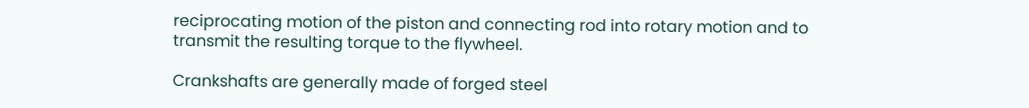reciprocating motion of the piston and connecting rod into rotary motion and to transmit the resulting torque to the flywheel.

Crankshafts are generally made of forged steel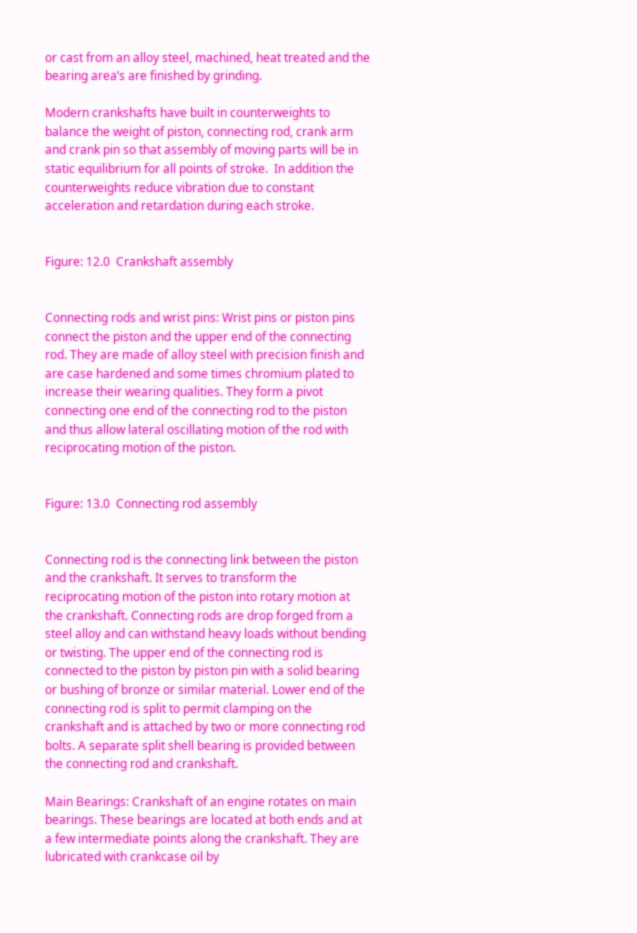or cast from an alloy steel, machined, heat treated and the bearing area’s are finished by grinding.

Modern crankshafts have built in counterweights to balance the weight of piston, connecting rod, crank arm and crank pin so that assembly of moving parts will be in static equilibrium for all points of stroke.  In addition the counterweights reduce vibration due to constant acceleration and retardation during each stroke.


Figure: 12.0  Crankshaft assembly


Connecting rods and wrist pins: Wrist pins or piston pins connect the piston and the upper end of the connecting rod. They are made of alloy steel with precision finish and are case hardened and some times chromium plated to increase their wearing qualities. They form a pivot connecting one end of the connecting rod to the piston and thus allow lateral oscillating motion of the rod with reciprocating motion of the piston.


Figure: 13.0  Connecting rod assembly


Connecting rod is the connecting link between the piston and the crankshaft. It serves to transform the reciprocating motion of the piston into rotary motion at the crankshaft. Connecting rods are drop forged from a steel alloy and can withstand heavy loads without bending or twisting. The upper end of the connecting rod is connected to the piston by piston pin with a solid bearing or bushing of bronze or similar material. Lower end of the connecting rod is split to permit clamping on the crankshaft and is attached by two or more connecting rod bolts. A separate split shell bearing is provided between the connecting rod and crankshaft.

Main Bearings: Crankshaft of an engine rotates on main bearings. These bearings are located at both ends and at a few intermediate points along the crankshaft. They are lubricated with crankcase oil by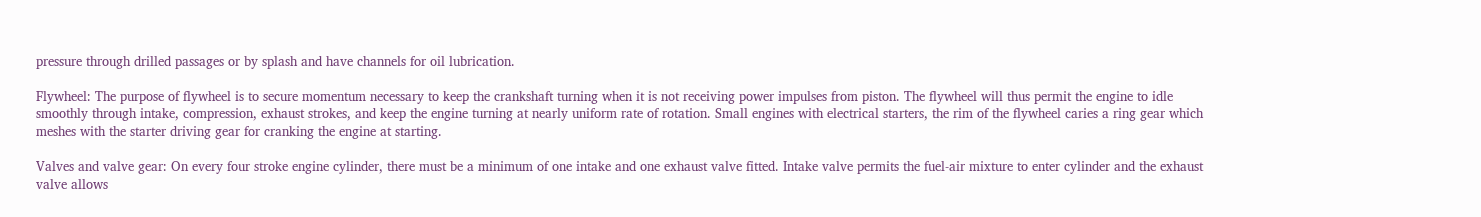pressure through drilled passages or by splash and have channels for oil lubrication.

Flywheel: The purpose of flywheel is to secure momentum necessary to keep the crankshaft turning when it is not receiving power impulses from piston. The flywheel will thus permit the engine to idle smoothly through intake, compression, exhaust strokes, and keep the engine turning at nearly uniform rate of rotation. Small engines with electrical starters, the rim of the flywheel caries a ring gear which meshes with the starter driving gear for cranking the engine at starting.

Valves and valve gear: On every four stroke engine cylinder, there must be a minimum of one intake and one exhaust valve fitted. Intake valve permits the fuel-air mixture to enter cylinder and the exhaust valve allows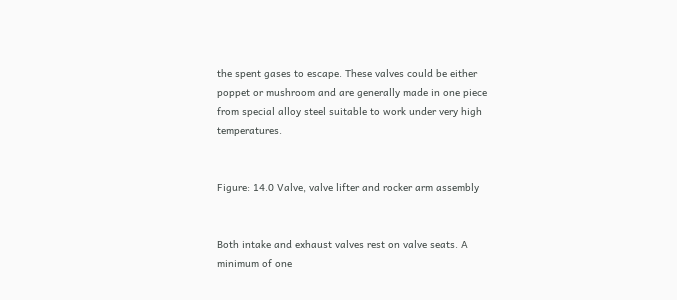the spent gases to escape. These valves could be either poppet or mushroom and are generally made in one piece from special alloy steel suitable to work under very high temperatures.


Figure: 14.0 Valve, valve lifter and rocker arm assembly


Both intake and exhaust valves rest on valve seats. A minimum of one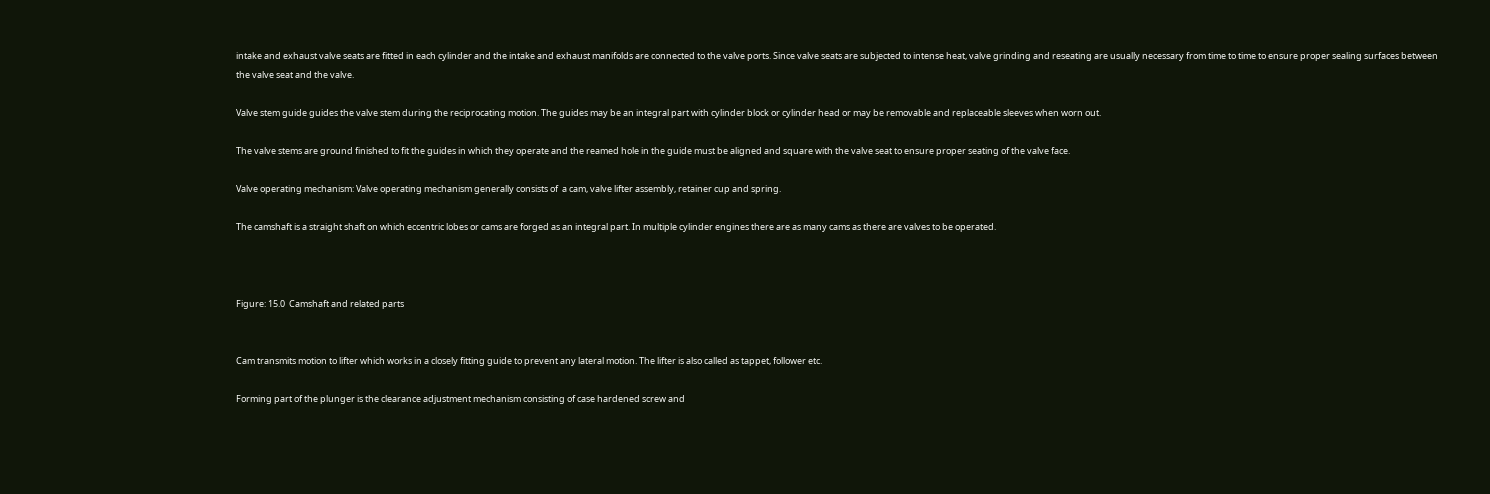intake and exhaust valve seats are fitted in each cylinder and the intake and exhaust manifolds are connected to the valve ports. Since valve seats are subjected to intense heat, valve grinding and reseating are usually necessary from time to time to ensure proper sealing surfaces between the valve seat and the valve.

Valve stem guide guides the valve stem during the reciprocating motion. The guides may be an integral part with cylinder block or cylinder head or may be removable and replaceable sleeves when worn out.

The valve stems are ground finished to fit the guides in which they operate and the reamed hole in the guide must be aligned and square with the valve seat to ensure proper seating of the valve face.

Valve operating mechanism: Valve operating mechanism generally consists of  a cam, valve lifter assembly, retainer cup and spring.

The camshaft is a straight shaft on which eccentric lobes or cams are forged as an integral part. In multiple cylinder engines there are as many cams as there are valves to be operated.



Figure: 15.0  Camshaft and related parts


Cam transmits motion to lifter which works in a closely fitting guide to prevent any lateral motion. The lifter is also called as tappet, follower etc.

Forming part of the plunger is the clearance adjustment mechanism consisting of case hardened screw and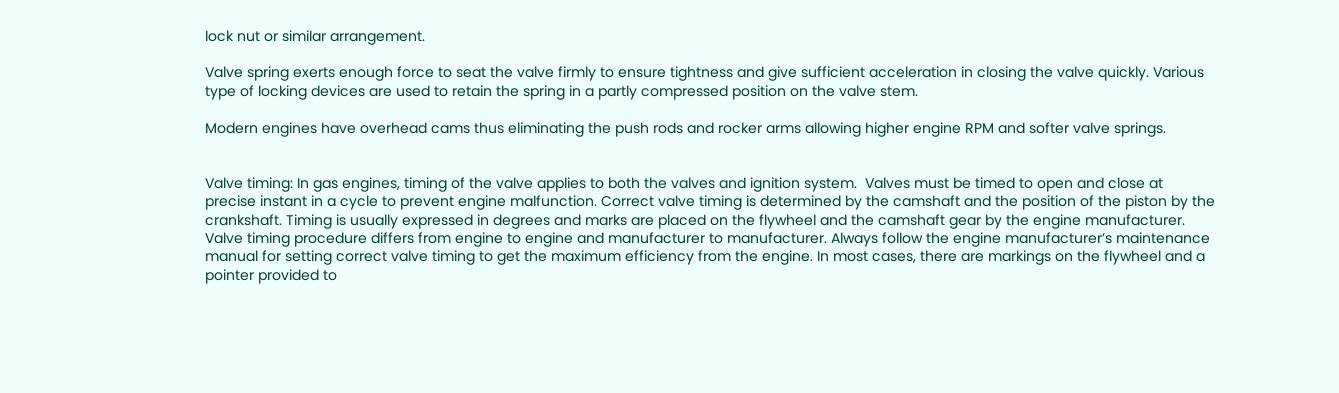lock nut or similar arrangement.

Valve spring exerts enough force to seat the valve firmly to ensure tightness and give sufficient acceleration in closing the valve quickly. Various type of locking devices are used to retain the spring in a partly compressed position on the valve stem.

Modern engines have overhead cams thus eliminating the push rods and rocker arms allowing higher engine RPM and softer valve springs.


Valve timing: In gas engines, timing of the valve applies to both the valves and ignition system.  Valves must be timed to open and close at precise instant in a cycle to prevent engine malfunction. Correct valve timing is determined by the camshaft and the position of the piston by the crankshaft. Timing is usually expressed in degrees and marks are placed on the flywheel and the camshaft gear by the engine manufacturer. Valve timing procedure differs from engine to engine and manufacturer to manufacturer. Always follow the engine manufacturer’s maintenance manual for setting correct valve timing to get the maximum efficiency from the engine. In most cases, there are markings on the flywheel and a pointer provided to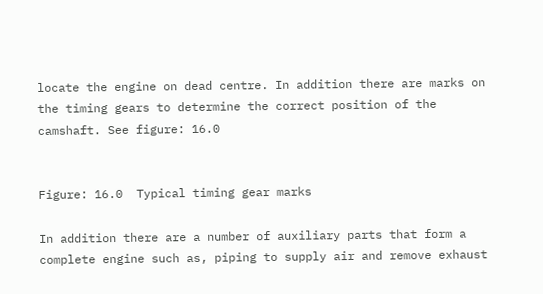locate the engine on dead centre. In addition there are marks on the timing gears to determine the correct position of the camshaft. See figure: 16.0


Figure: 16.0  Typical timing gear marks

In addition there are a number of auxiliary parts that form a complete engine such as, piping to supply air and remove exhaust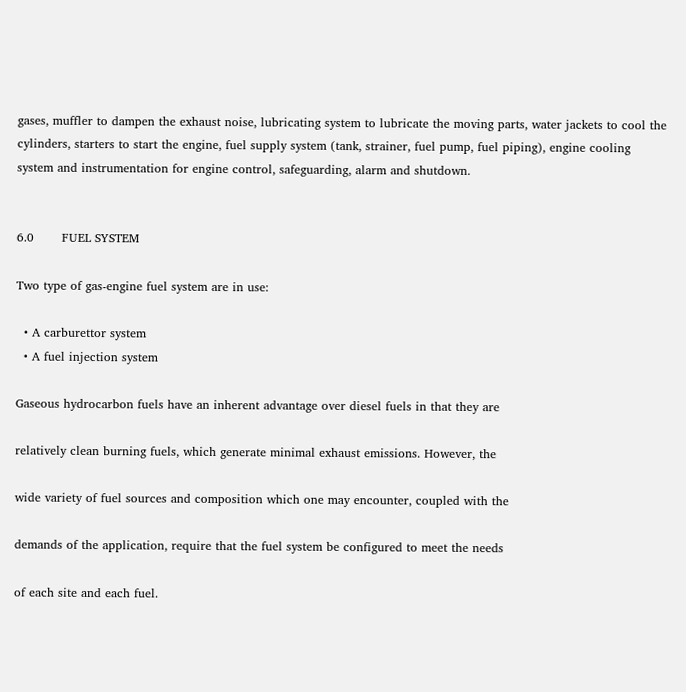gases, muffler to dampen the exhaust noise, lubricating system to lubricate the moving parts, water jackets to cool the cylinders, starters to start the engine, fuel supply system (tank, strainer, fuel pump, fuel piping), engine cooling system and instrumentation for engine control, safeguarding, alarm and shutdown.


6.0       FUEL SYSTEM

Two type of gas-engine fuel system are in use:

  • A carburettor system
  • A fuel injection system

Gaseous hydrocarbon fuels have an inherent advantage over diesel fuels in that they are

relatively clean burning fuels, which generate minimal exhaust emissions. However, the

wide variety of fuel sources and composition which one may encounter, coupled with the

demands of the application, require that the fuel system be configured to meet the needs

of each site and each fuel.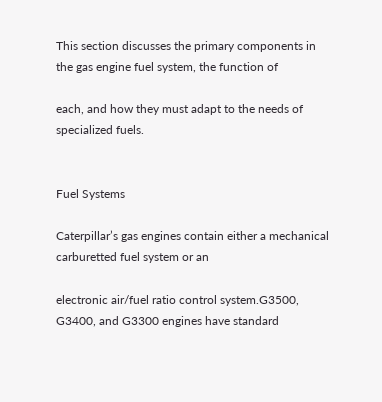This section discusses the primary components in the gas engine fuel system, the function of

each, and how they must adapt to the needs of specialized fuels.


Fuel Systems

Caterpillar’s gas engines contain either a mechanical carburetted fuel system or an

electronic air/fuel ratio control system.G3500, G3400, and G3300 engines have standard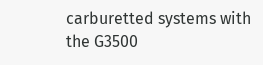carburetted systems with the G3500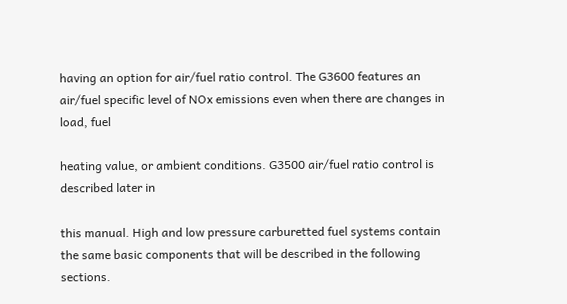having an option for air/fuel ratio control. The G3600 features an air/fuel specific level of NOx emissions even when there are changes in load, fuel

heating value, or ambient conditions. G3500 air/fuel ratio control is described later in

this manual. High and low pressure carburetted fuel systems contain the same basic components that will be described in the following sections.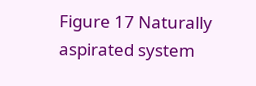Figure 17 Naturally aspirated system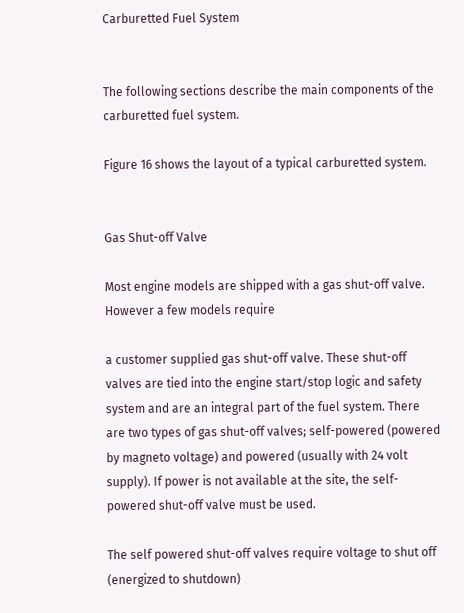Carburetted Fuel System


The following sections describe the main components of the carburetted fuel system.

Figure 16 shows the layout of a typical carburetted system.


Gas Shut-off Valve

Most engine models are shipped with a gas shut-off valve. However a few models require

a customer supplied gas shut-off valve. These shut-off valves are tied into the engine start/stop logic and safety system and are an integral part of the fuel system. There are two types of gas shut-off valves; self-powered (powered by magneto voltage) and powered (usually with 24 volt supply). If power is not available at the site, the self-powered shut-off valve must be used.

The self powered shut-off valves require voltage to shut off (energized to shutdown)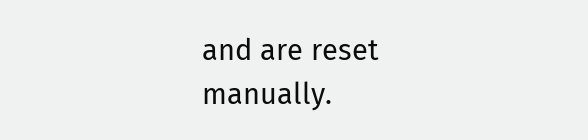and are reset manually.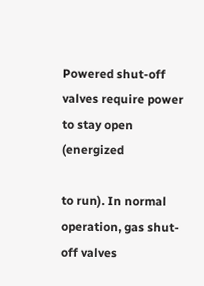Powered shut-off valves require power to stay open (energized

to run). In normal operation, gas shut-off valves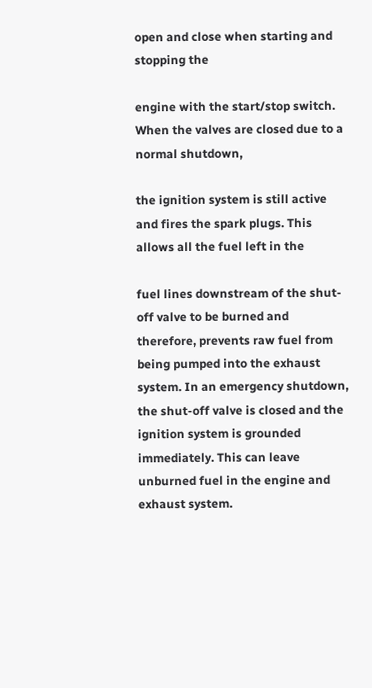open and close when starting and stopping the

engine with the start/stop switch. When the valves are closed due to a normal shutdown,

the ignition system is still active and fires the spark plugs. This allows all the fuel left in the

fuel lines downstream of the shut-off valve to be burned and therefore, prevents raw fuel from being pumped into the exhaust system. In an emergency shutdown, the shut-off valve is closed and the ignition system is grounded immediately. This can leave unburned fuel in the engine and exhaust system.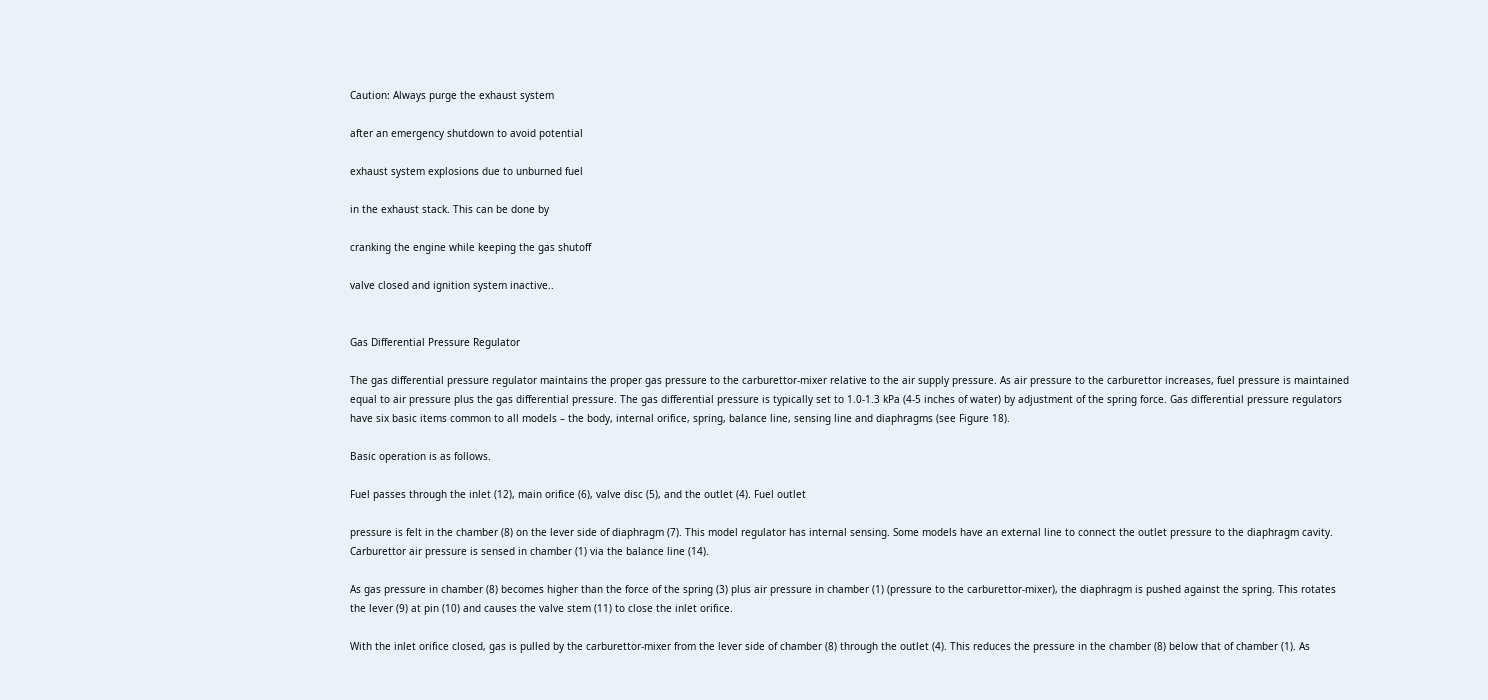Caution: Always purge the exhaust system

after an emergency shutdown to avoid potential

exhaust system explosions due to unburned fuel

in the exhaust stack. This can be done by

cranking the engine while keeping the gas shutoff

valve closed and ignition system inactive..


Gas Differential Pressure Regulator

The gas differential pressure regulator maintains the proper gas pressure to the carburettor-mixer relative to the air supply pressure. As air pressure to the carburettor increases, fuel pressure is maintained equal to air pressure plus the gas differential pressure. The gas differential pressure is typically set to 1.0-1.3 kPa (4-5 inches of water) by adjustment of the spring force. Gas differential pressure regulators have six basic items common to all models – the body, internal orifice, spring, balance line, sensing line and diaphragms (see Figure 18).

Basic operation is as follows.

Fuel passes through the inlet (12), main orifice (6), valve disc (5), and the outlet (4). Fuel outlet

pressure is felt in the chamber (8) on the lever side of diaphragm (7). This model regulator has internal sensing. Some models have an external line to connect the outlet pressure to the diaphragm cavity. Carburettor air pressure is sensed in chamber (1) via the balance line (14).

As gas pressure in chamber (8) becomes higher than the force of the spring (3) plus air pressure in chamber (1) (pressure to the carburettor-mixer), the diaphragm is pushed against the spring. This rotates the lever (9) at pin (10) and causes the valve stem (11) to close the inlet orifice.

With the inlet orifice closed, gas is pulled by the carburettor-mixer from the lever side of chamber (8) through the outlet (4). This reduces the pressure in the chamber (8) below that of chamber (1). As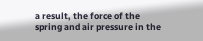a result, the force of the spring and air pressure in the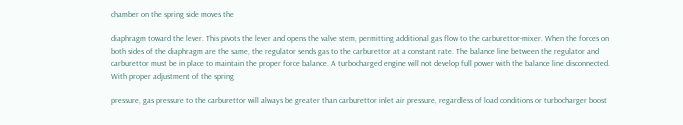chamber on the spring side moves the

diaphragm toward the lever. This pivots the lever and opens the valve stem, permitting additional gas flow to the carburettor-mixer. When the forces on both sides of the diaphragm are the same, the regulator sends gas to the carburettor at a constant rate. The balance line between the regulator and carburettor must be in place to maintain the proper force balance. A turbocharged engine will not develop full power with the balance line disconnected. With proper adjustment of the spring

pressure, gas pressure to the carburettor will always be greater than carburettor inlet air pressure, regardless of load conditions or turbocharger boost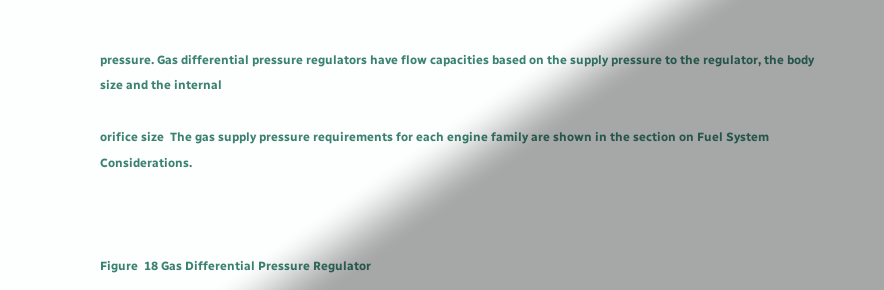pressure. Gas differential pressure regulators have flow capacities based on the supply pressure to the regulator, the body size and the internal

orifice size  The gas supply pressure requirements for each engine family are shown in the section on Fuel System Considerations.



Figure  18 Gas Differential Pressure Regulator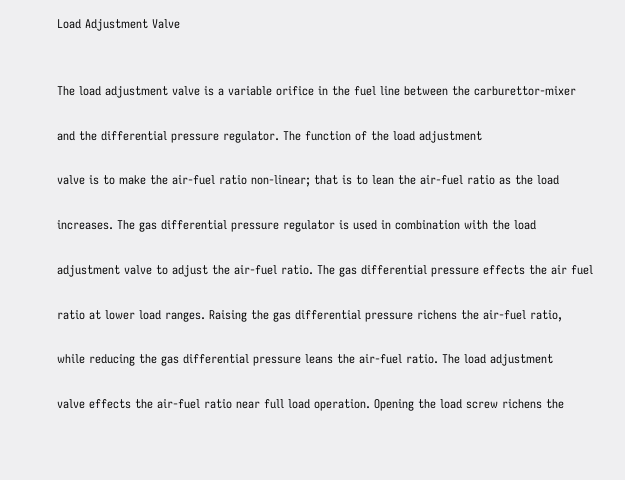Load Adjustment Valve


The load adjustment valve is a variable orifice in the fuel line between the carburettor-mixer

and the differential pressure regulator. The function of the load adjustment

valve is to make the air-fuel ratio non-linear; that is to lean the air-fuel ratio as the load

increases. The gas differential pressure regulator is used in combination with the load

adjustment valve to adjust the air-fuel ratio. The gas differential pressure effects the air fuel

ratio at lower load ranges. Raising the gas differential pressure richens the air-fuel ratio,

while reducing the gas differential pressure leans the air-fuel ratio. The load adjustment

valve effects the air-fuel ratio near full load operation. Opening the load screw richens the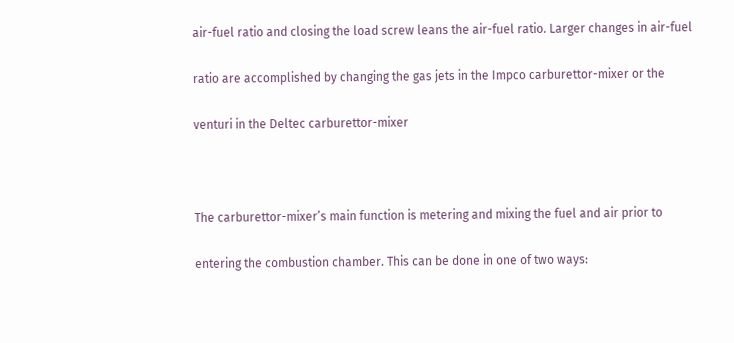air-fuel ratio and closing the load screw leans the air-fuel ratio. Larger changes in air-fuel

ratio are accomplished by changing the gas jets in the Impco carburettor-mixer or the

venturi in the Deltec carburettor-mixer



The carburettor-mixer’s main function is metering and mixing the fuel and air prior to

entering the combustion chamber. This can be done in one of two ways: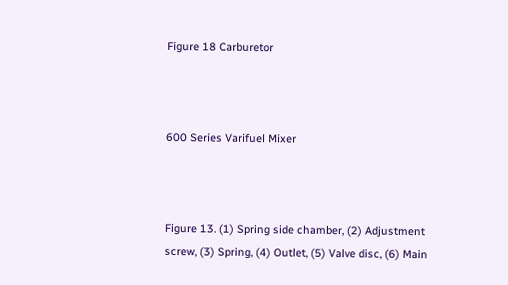Figure 18 Carburetor



600 Series Varifuel Mixer



Figure 13. (1) Spring side chamber, (2) Adjustment screw, (3) Spring, (4) Outlet, (5) Valve disc, (6) Main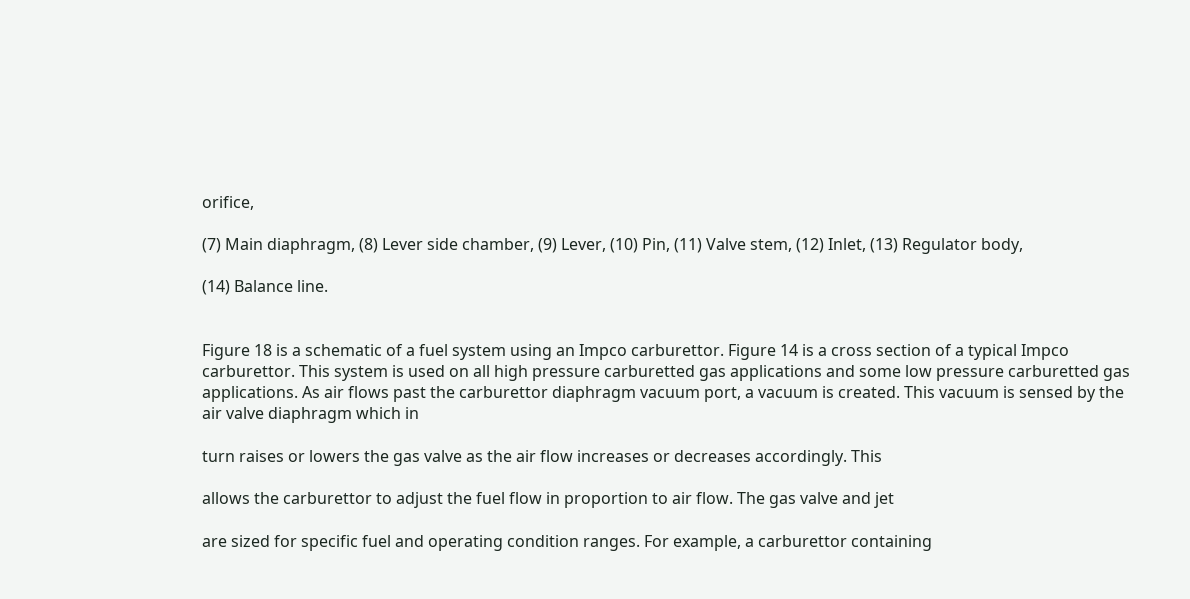orifice,

(7) Main diaphragm, (8) Lever side chamber, (9) Lever, (10) Pin, (11) Valve stem, (12) Inlet, (13) Regulator body,

(14) Balance line.


Figure 18 is a schematic of a fuel system using an Impco carburettor. Figure 14 is a cross section of a typical Impco carburettor. This system is used on all high pressure carburetted gas applications and some low pressure carburetted gas applications. As air flows past the carburettor diaphragm vacuum port, a vacuum is created. This vacuum is sensed by the air valve diaphragm which in

turn raises or lowers the gas valve as the air flow increases or decreases accordingly. This

allows the carburettor to adjust the fuel flow in proportion to air flow. The gas valve and jet

are sized for specific fuel and operating condition ranges. For example, a carburettor containing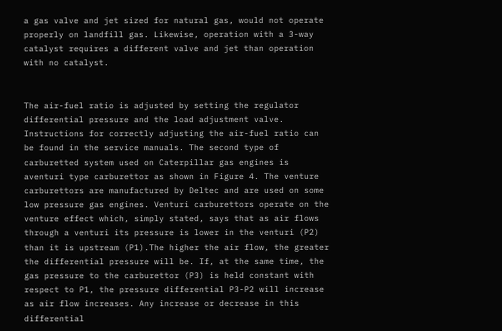a gas valve and jet sized for natural gas, would not operate properly on landfill gas. Likewise, operation with a 3-way catalyst requires a different valve and jet than operation with no catalyst.


The air-fuel ratio is adjusted by setting the regulator differential pressure and the load adjustment valve. Instructions for correctly adjusting the air-fuel ratio can be found in the service manuals. The second type of carburetted system used on Caterpillar gas engines is aventuri type carburettor as shown in Figure 4. The venture carburettors are manufactured by Deltec and are used on some low pressure gas engines. Venturi carburettors operate on the venture effect which, simply stated, says that as air flows through a venturi its pressure is lower in the venturi (P2) than it is upstream (P1).The higher the air flow, the greater the differential pressure will be. If, at the same time, the gas pressure to the carburettor (P3) is held constant with respect to P1, the pressure differential P3-P2 will increase as air flow increases. Any increase or decrease in this differential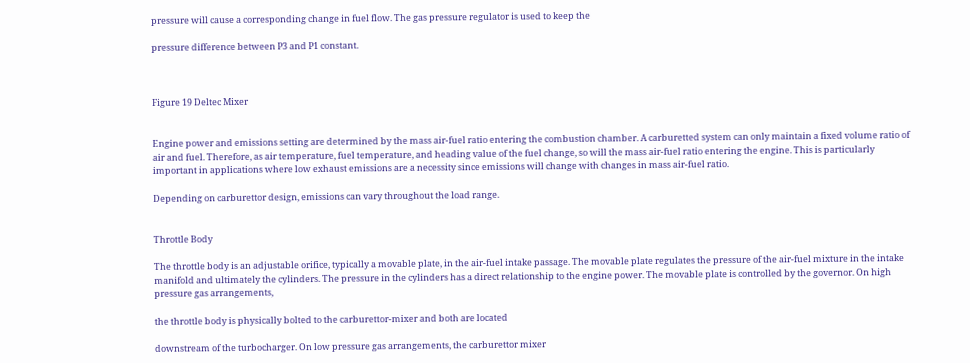pressure will cause a corresponding change in fuel flow. The gas pressure regulator is used to keep the

pressure difference between P3 and P1 constant.



Figure 19 Deltec Mixer


Engine power and emissions setting are determined by the mass air-fuel ratio entering the combustion chamber. A carburetted system can only maintain a fixed volume ratio of air and fuel. Therefore, as air temperature, fuel temperature, and heading value of the fuel change, so will the mass air-fuel ratio entering the engine. This is particularly important in applications where low exhaust emissions are a necessity since emissions will change with changes in mass air-fuel ratio.

Depending on carburettor design, emissions can vary throughout the load range.


Throttle Body

The throttle body is an adjustable orifice, typically a movable plate, in the air-fuel intake passage. The movable plate regulates the pressure of the air-fuel mixture in the intake manifold and ultimately the cylinders. The pressure in the cylinders has a direct relationship to the engine power. The movable plate is controlled by the governor. On high pressure gas arrangements,

the throttle body is physically bolted to the carburettor-mixer and both are located

downstream of the turbocharger. On low pressure gas arrangements, the carburettor mixer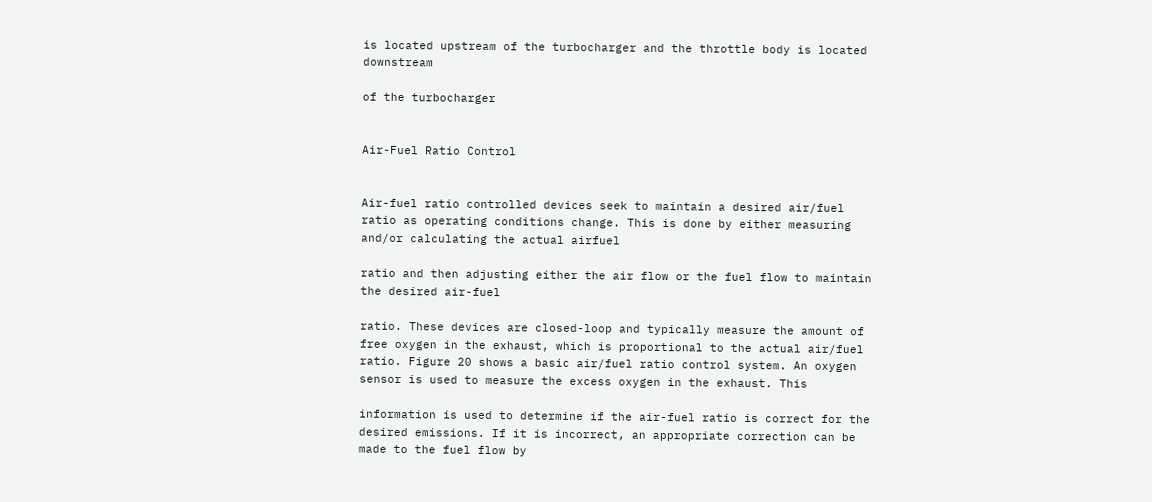is located upstream of the turbocharger and the throttle body is located downstream

of the turbocharger


Air-Fuel Ratio Control


Air-fuel ratio controlled devices seek to maintain a desired air/fuel ratio as operating conditions change. This is done by either measuring and/or calculating the actual airfuel

ratio and then adjusting either the air flow or the fuel flow to maintain the desired air-fuel

ratio. These devices are closed-loop and typically measure the amount of free oxygen in the exhaust, which is proportional to the actual air/fuel ratio. Figure 20 shows a basic air/fuel ratio control system. An oxygen sensor is used to measure the excess oxygen in the exhaust. This

information is used to determine if the air-fuel ratio is correct for the desired emissions. If it is incorrect, an appropriate correction can be made to the fuel flow by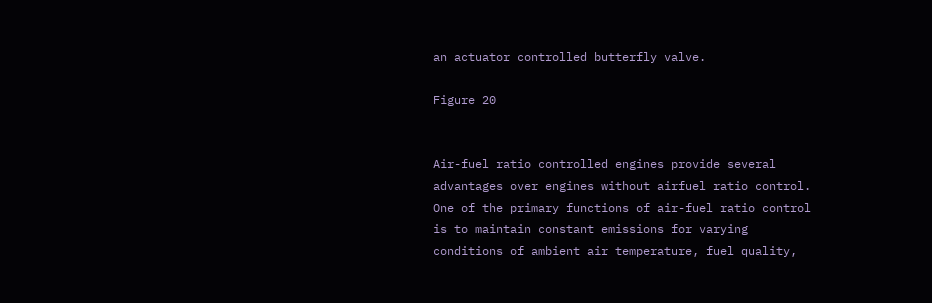an actuator controlled butterfly valve.

Figure 20


Air-fuel ratio controlled engines provide several advantages over engines without airfuel ratio control. One of the primary functions of air-fuel ratio control is to maintain constant emissions for varying conditions of ambient air temperature, fuel quality,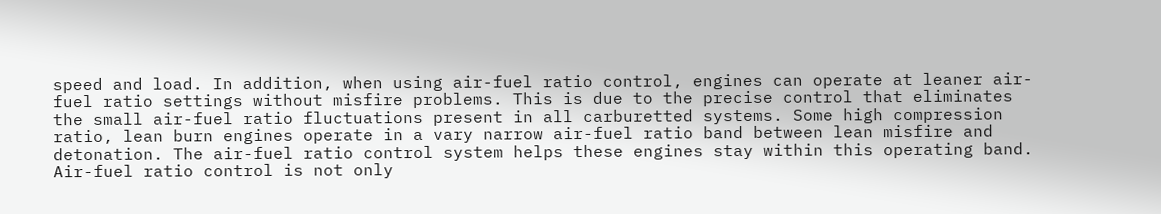speed and load. In addition, when using air-fuel ratio control, engines can operate at leaner air-fuel ratio settings without misfire problems. This is due to the precise control that eliminates the small air-fuel ratio fluctuations present in all carburetted systems. Some high compression ratio, lean burn engines operate in a vary narrow air-fuel ratio band between lean misfire and detonation. The air-fuel ratio control system helps these engines stay within this operating band. Air-fuel ratio control is not only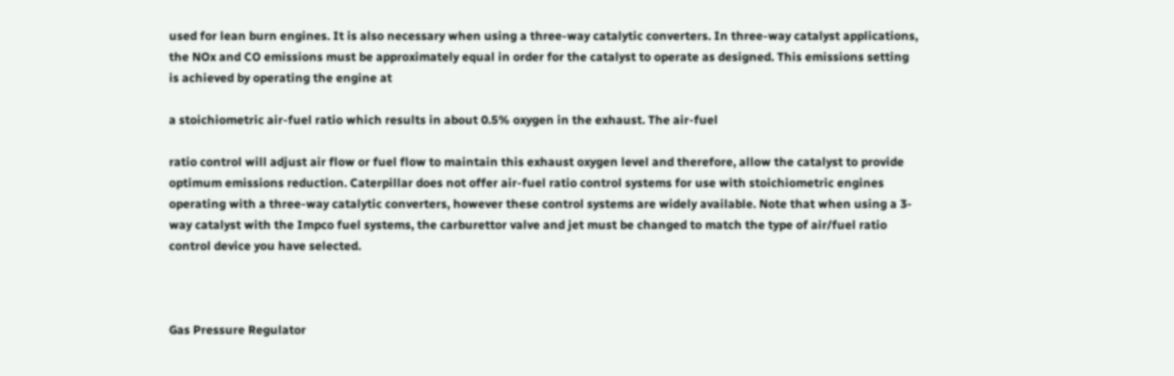used for lean burn engines. It is also necessary when using a three-way catalytic converters. In three-way catalyst applications, the NOx and CO emissions must be approximately equal in order for the catalyst to operate as designed. This emissions setting is achieved by operating the engine at

a stoichiometric air-fuel ratio which results in about 0.5% oxygen in the exhaust. The air-fuel

ratio control will adjust air flow or fuel flow to maintain this exhaust oxygen level and therefore, allow the catalyst to provide optimum emissions reduction. Caterpillar does not offer air-fuel ratio control systems for use with stoichiometric engines operating with a three-way catalytic converters, however these control systems are widely available. Note that when using a 3-way catalyst with the Impco fuel systems, the carburettor valve and jet must be changed to match the type of air/fuel ratio control device you have selected.



Gas Pressure Regulator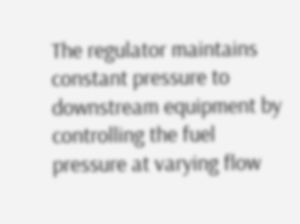The regulator maintains constant pressure to downstream equipment by controlling the fuel pressure at varying flow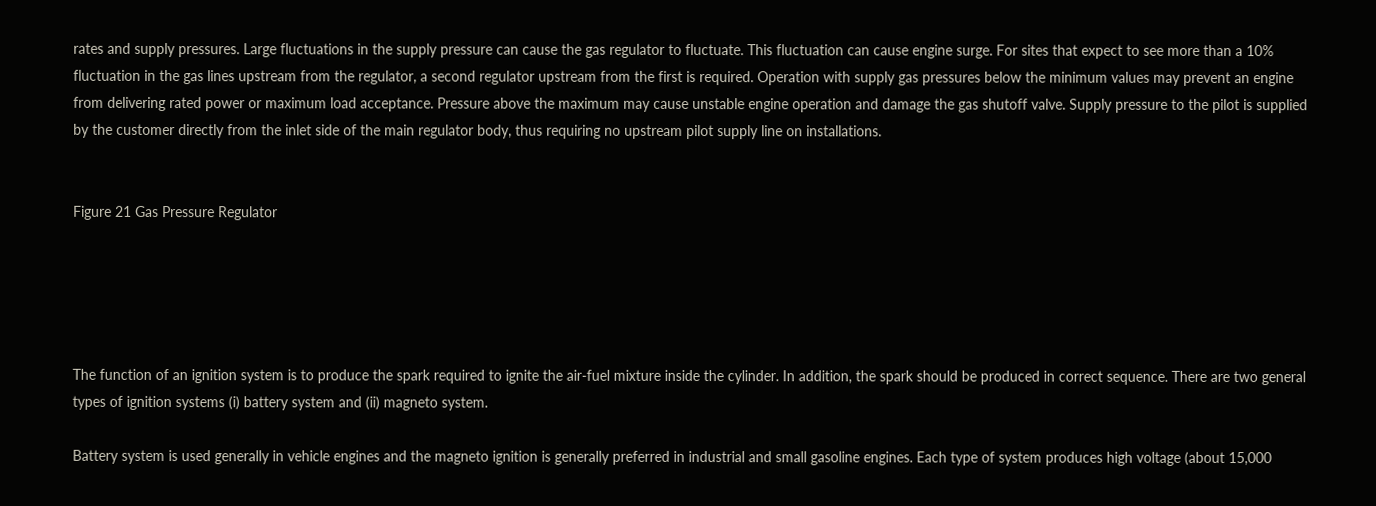rates and supply pressures. Large fluctuations in the supply pressure can cause the gas regulator to fluctuate. This fluctuation can cause engine surge. For sites that expect to see more than a 10% fluctuation in the gas lines upstream from the regulator, a second regulator upstream from the first is required. Operation with supply gas pressures below the minimum values may prevent an engine from delivering rated power or maximum load acceptance. Pressure above the maximum may cause unstable engine operation and damage the gas shutoff valve. Supply pressure to the pilot is supplied by the customer directly from the inlet side of the main regulator body, thus requiring no upstream pilot supply line on installations.


Figure 21 Gas Pressure Regulator





The function of an ignition system is to produce the spark required to ignite the air-fuel mixture inside the cylinder. In addition, the spark should be produced in correct sequence. There are two general types of ignition systems (i) battery system and (ii) magneto system.

Battery system is used generally in vehicle engines and the magneto ignition is generally preferred in industrial and small gasoline engines. Each type of system produces high voltage (about 15,000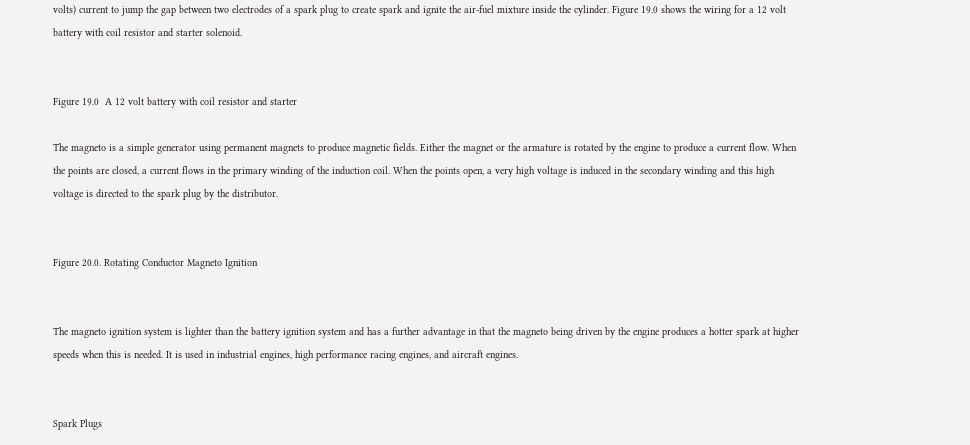volts) current to jump the gap between two electrodes of a spark plug to create spark and ignite the air-fuel mixture inside the cylinder. Figure 19.0 shows the wiring for a 12 volt battery with coil resistor and starter solenoid.


Figure 19.0  A 12 volt battery with coil resistor and starter

The magneto is a simple generator using permanent magnets to produce magnetic fields. Either the magnet or the armature is rotated by the engine to produce a current flow. When the points are closed, a current flows in the primary winding of the induction coil. When the points open, a very high voltage is induced in the secondary winding and this high voltage is directed to the spark plug by the distributor.


Figure 20.0. Rotating Conductor Magneto Ignition


The magneto ignition system is lighter than the battery ignition system and has a further advantage in that the magneto being driven by the engine produces a hotter spark at higher speeds when this is needed. It is used in industrial engines, high performance racing engines, and aircraft engines.


Spark Plugs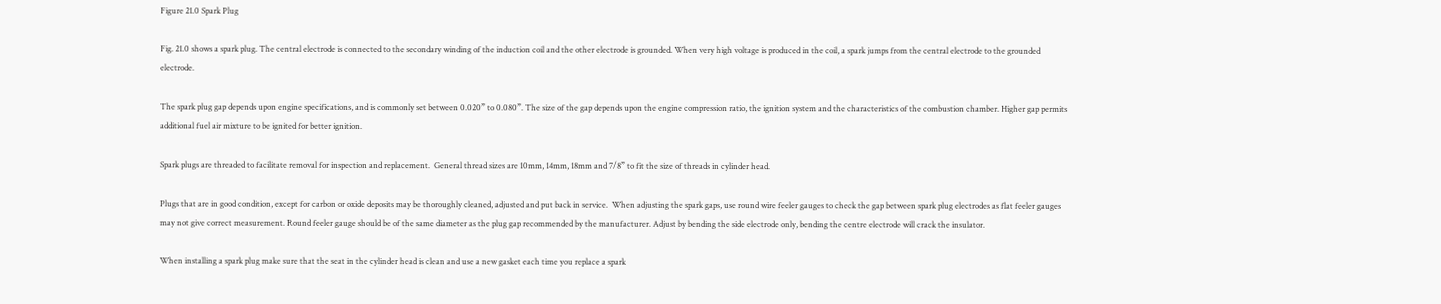Figure 21.0 Spark Plug

Fig. 21.0 shows a spark plug. The central electrode is connected to the secondary winding of the induction coil and the other electrode is grounded. When very high voltage is produced in the coil, a spark jumps from the central electrode to the grounded electrode.

The spark plug gap depends upon engine specifications, and is commonly set between 0.020” to 0.080”. The size of the gap depends upon the engine compression ratio, the ignition system and the characteristics of the combustion chamber. Higher gap permits additional fuel air mixture to be ignited for better ignition.

Spark plugs are threaded to facilitate removal for inspection and replacement.  General thread sizes are 10mm, 14mm, 18mm and 7/8” to fit the size of threads in cylinder head.

Plugs that are in good condition, except for carbon or oxide deposits may be thoroughly cleaned, adjusted and put back in service.  When adjusting the spark gaps, use round wire feeler gauges to check the gap between spark plug electrodes as flat feeler gauges may not give correct measurement. Round feeler gauge should be of the same diameter as the plug gap recommended by the manufacturer. Adjust by bending the side electrode only, bending the centre electrode will crack the insulator.

When installing a spark plug make sure that the seat in the cylinder head is clean and use a new gasket each time you replace a spark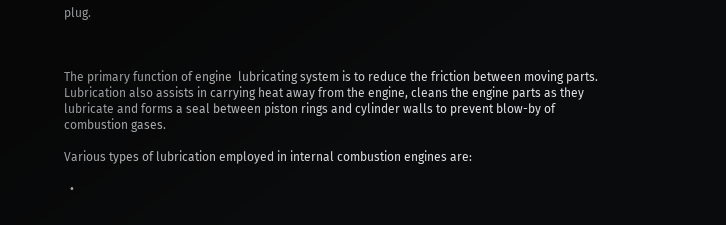plug.



The primary function of engine  lubricating system is to reduce the friction between moving parts. Lubrication also assists in carrying heat away from the engine, cleans the engine parts as they lubricate and forms a seal between piston rings and cylinder walls to prevent blow-by of combustion gases.

Various types of lubrication employed in internal combustion engines are:

  •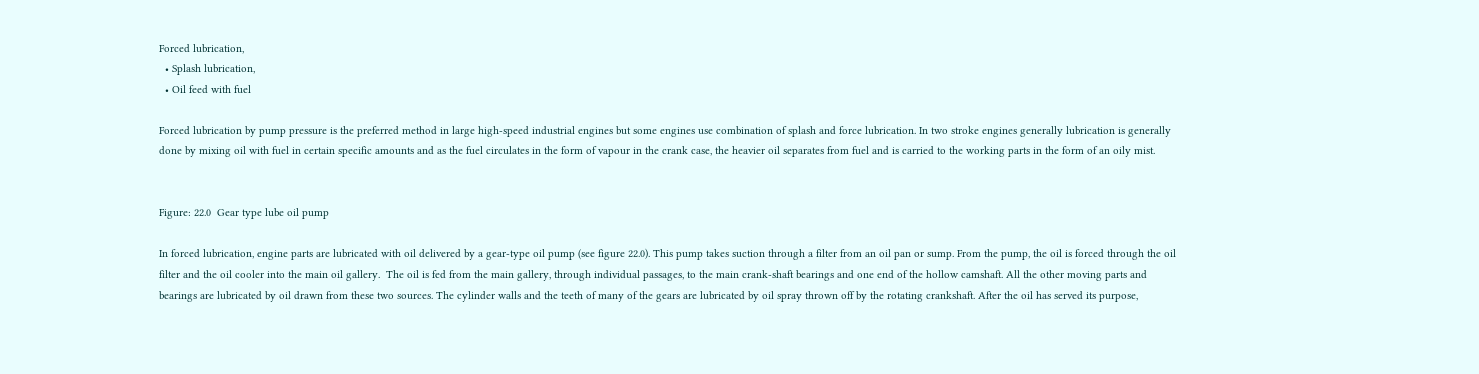Forced lubrication,
  • Splash lubrication,
  • Oil feed with fuel

Forced lubrication by pump pressure is the preferred method in large high-speed industrial engines but some engines use combination of splash and force lubrication. In two stroke engines generally lubrication is generally done by mixing oil with fuel in certain specific amounts and as the fuel circulates in the form of vapour in the crank case, the heavier oil separates from fuel and is carried to the working parts in the form of an oily mist.


Figure: 22.0  Gear type lube oil pump

In forced lubrication, engine parts are lubricated with oil delivered by a gear-type oil pump (see figure 22.0). This pump takes suction through a filter from an oil pan or sump. From the pump, the oil is forced through the oil filter and the oil cooler into the main oil gallery.  The oil is fed from the main gallery, through individual passages, to the main crank-shaft bearings and one end of the hollow camshaft. All the other moving parts and bearings are lubricated by oil drawn from these two sources. The cylinder walls and the teeth of many of the gears are lubricated by oil spray thrown off by the rotating crankshaft. After the oil has served its purpose,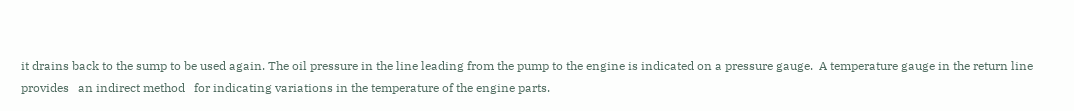it drains back to the sump to be used again. The oil pressure in the line leading from the pump to the engine is indicated on a pressure gauge.  A temperature gauge in the return line provides   an indirect method   for indicating variations in the temperature of the engine parts.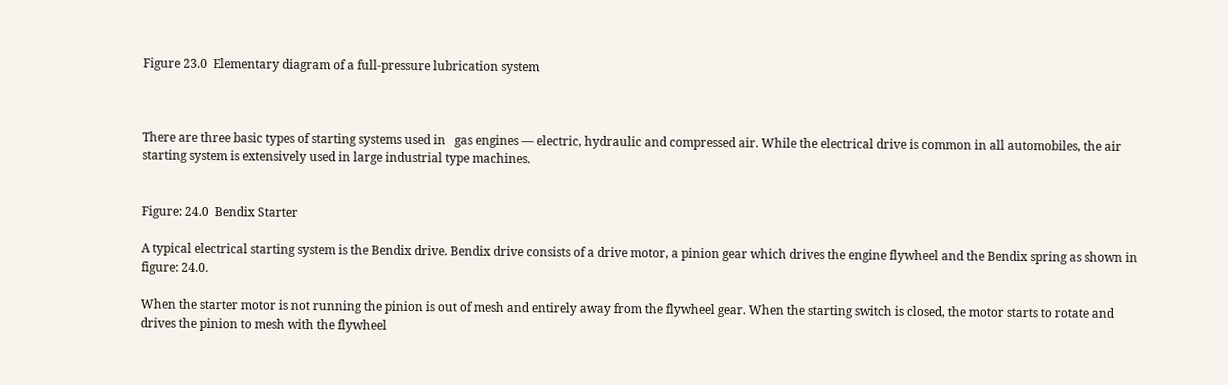Figure 23.0  Elementary diagram of a full-pressure lubrication system



There are three basic types of starting systems used in   gas engines — electric, hydraulic and compressed air. While the electrical drive is common in all automobiles, the air starting system is extensively used in large industrial type machines.


Figure: 24.0  Bendix Starter

A typical electrical starting system is the Bendix drive. Bendix drive consists of a drive motor, a pinion gear which drives the engine flywheel and the Bendix spring as shown in figure: 24.0.

When the starter motor is not running the pinion is out of mesh and entirely away from the flywheel gear. When the starting switch is closed, the motor starts to rotate and drives the pinion to mesh with the flywheel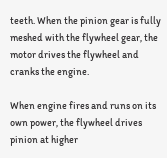teeth. When the pinion gear is fully meshed with the flywheel gear, the motor drives the flywheel and cranks the engine.

When engine fires and runs on its own power, the flywheel drives pinion at higher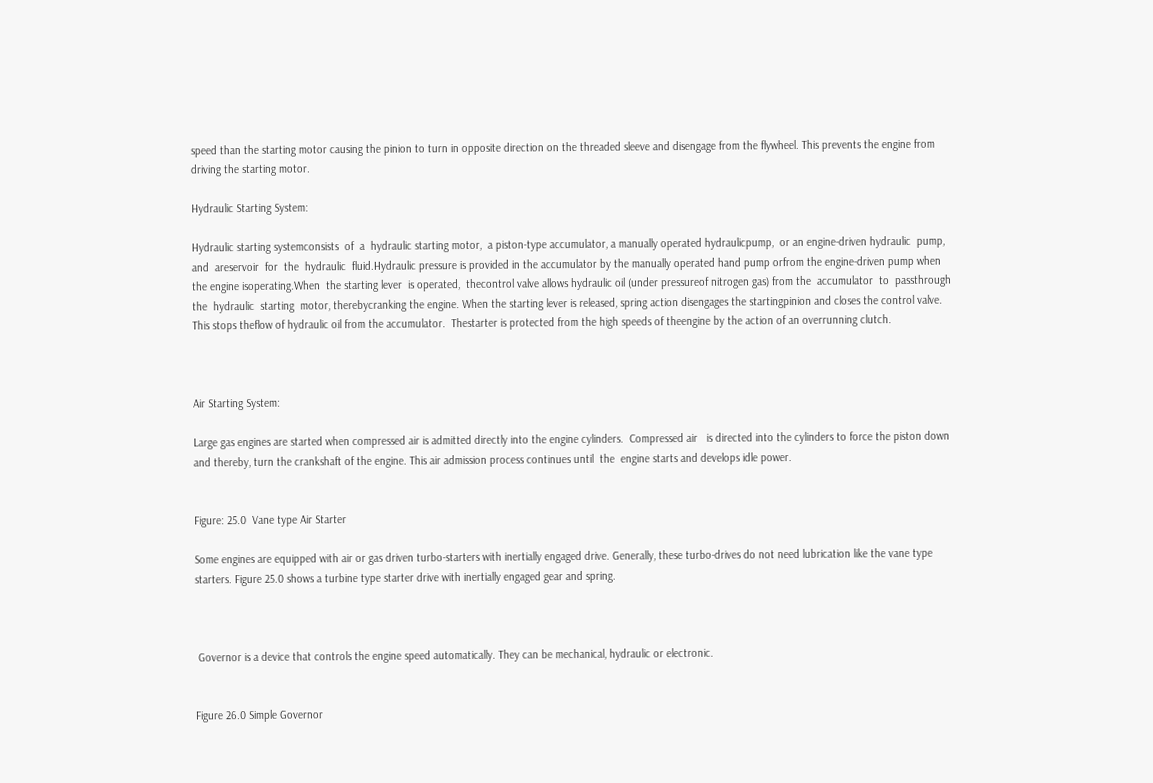speed than the starting motor causing the pinion to turn in opposite direction on the threaded sleeve and disengage from the flywheel. This prevents the engine from driving the starting motor.

Hydraulic Starting System:

Hydraulic starting systemconsists  of  a  hydraulic starting motor,  a piston-type accumulator, a manually operated hydraulicpump,  or an engine-driven hydraulic  pump,  and  areservoir  for  the  hydraulic  fluid.Hydraulic pressure is provided in the accumulator by the manually operated hand pump orfrom the engine-driven pump when the engine isoperating.When  the starting lever  is operated,  thecontrol valve allows hydraulic oil (under pressureof nitrogen gas) from the  accumulator  to  passthrough  the  hydraulic  starting  motor, therebycranking the engine. When the starting lever is released, spring action disengages the startingpinion and closes the control valve.  This stops theflow of hydraulic oil from the accumulator.  Thestarter is protected from the high speeds of theengine by the action of an overrunning clutch.



Air Starting System:

Large gas engines are started when compressed air is admitted directly into the engine cylinders.  Compressed air   is directed into the cylinders to force the piston down and thereby, turn the crankshaft of the engine. This air admission process continues until  the  engine starts and develops idle power.


Figure: 25.0  Vane type Air Starter

Some engines are equipped with air or gas driven turbo-starters with inertially engaged drive. Generally, these turbo-drives do not need lubrication like the vane type starters. Figure 25.0 shows a turbine type starter drive with inertially engaged gear and spring.



 Governor is a device that controls the engine speed automatically. They can be mechanical, hydraulic or electronic.


Figure 26.0 Simple Governor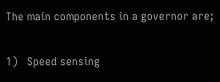The main components in a governor are;

1)   Speed sensing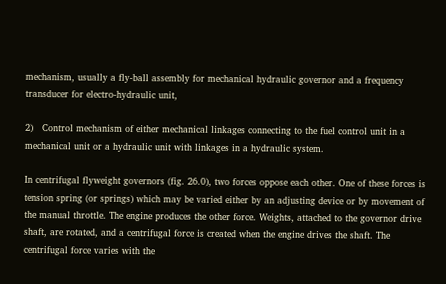mechanism, usually a fly-ball assembly for mechanical hydraulic governor and a frequency transducer for electro-hydraulic unit,

2)   Control mechanism of either mechanical linkages connecting to the fuel control unit in a mechanical unit or a hydraulic unit with linkages in a hydraulic system.

In centrifugal flyweight governors (fig. 26.0), two forces oppose each other. One of these forces is tension spring (or springs) which may be varied either by an adjusting device or by movement of the manual throttle. The engine produces the other force. Weights, attached to the governor drive shaft, are rotated, and a centrifugal force is created when the engine drives the shaft. The centrifugal force varies with the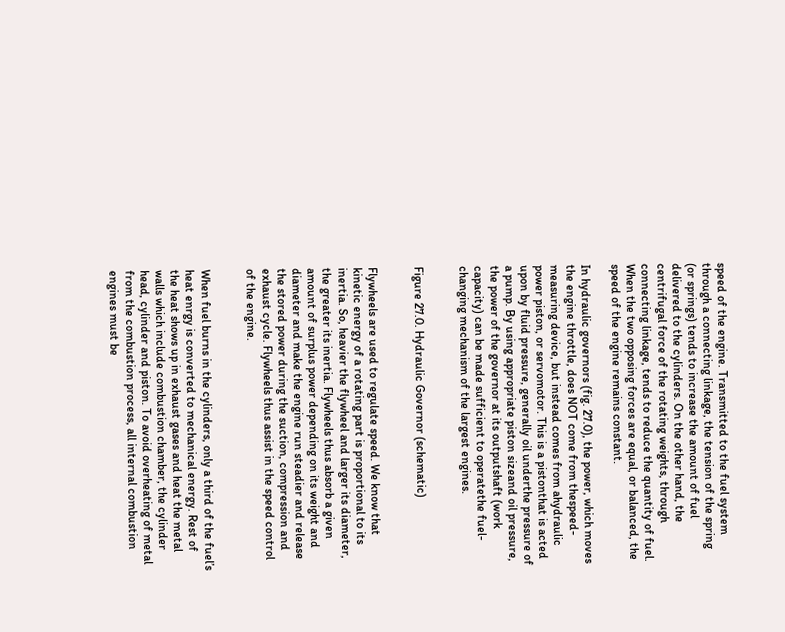speed of the engine. Transmitted to the fuel system through a connecting linkage, the tension of the spring (or springs) tends to increase the amount of fuel delivered to the cylinders. On the other hand, the centrifugal force of the rotating weights, through connecting linkage, tends to reduce the quantity of fuel. When the two opposing forces are equal, or balanced, the speed of the engine remains constant.

In hydraulic governors (fig. 27.0), the power, which moves the engine throttle, does NOT come from thespeed-measuring device, but instead comes from ahydraulic power piston, or servomotor. This is a pistonthat is acted upon by fluid pressure, generally oil underthe pressure of a pump. By using appropriate piston sizeand oil pressure, the power of the governor at its outputshaft (work capacity) can be made sufficient to operatethe fuel-changing mechanism of the largest engines.


Figure 27.0. Hydraulic Governor (schematic)


Flywheels are used to regulate speed. We know that kinetic energy of a rotating part is proportional to its inertia. So, heavier the flywheel and larger its diameter, the greater its inertia. Flywheels thus absorb a given amount of surplus power depending on its weight and diameter and make the engine run steadier and release the stored power during the suction, compression and exhaust cycle. Flywheels thus assist in the speed control of the engine.


When fuel burns in the cylinders, only a third of the fuel’s heat enrgy is converted to mechanical energy. Rest of the heat shows up in exhaust gases and heat the metal walls which include combustion chamber, the cylinder head, cylinder and piston. To avoid overheating of metal from the combustion process, all internal combustion engines must be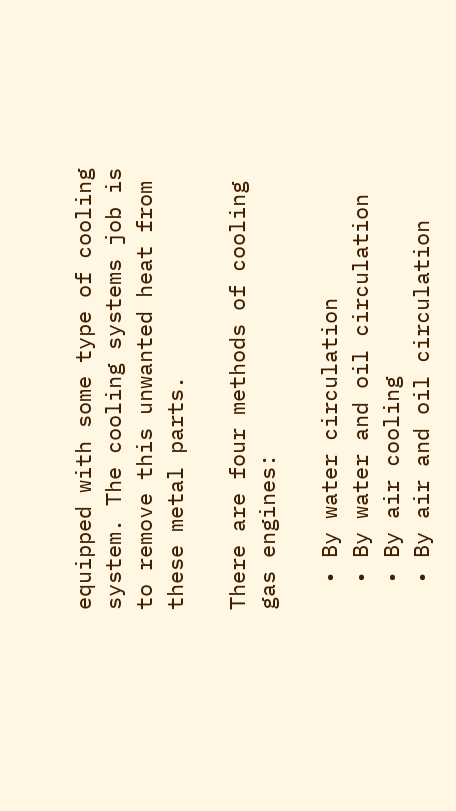equipped with some type of cooling system. The cooling systems job is to remove this unwanted heat from these metal parts.

There are four methods of cooling gas engines:

  • By water circulation
  • By water and oil circulation
  • By air cooling
  • By air and oil circulation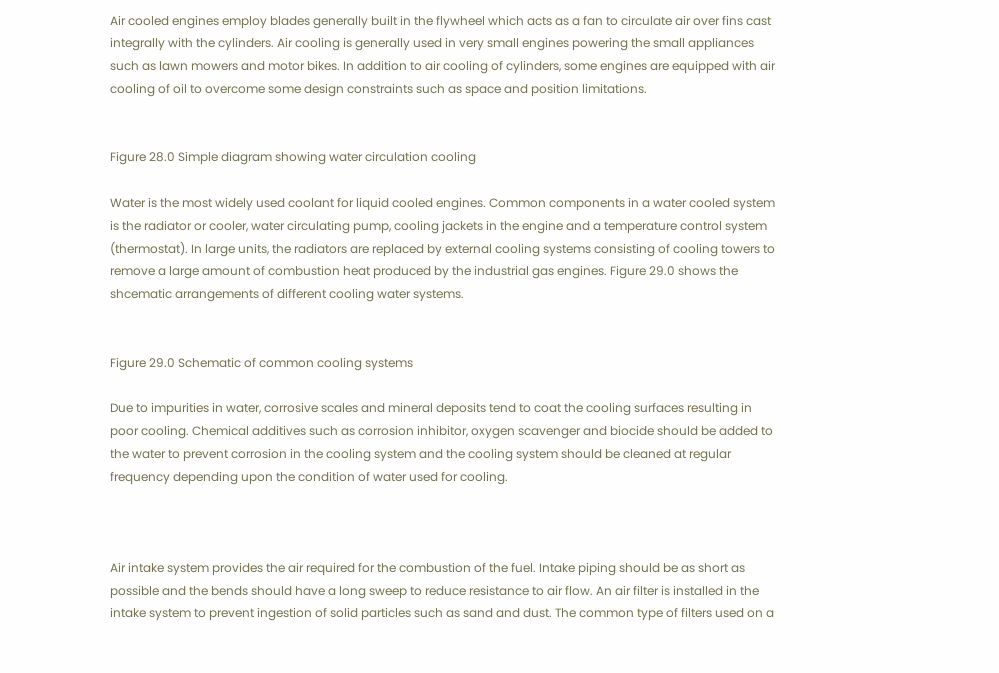Air cooled engines employ blades generally built in the flywheel which acts as a fan to circulate air over fins cast integrally with the cylinders. Air cooling is generally used in very small engines powering the small appliances such as lawn mowers and motor bikes. In addition to air cooling of cylinders, some engines are equipped with air cooling of oil to overcome some design constraints such as space and position limitations.


Figure 28.0 Simple diagram showing water circulation cooling

Water is the most widely used coolant for liquid cooled engines. Common components in a water cooled system is the radiator or cooler, water circulating pump, cooling jackets in the engine and a temperature control system (thermostat). In large units, the radiators are replaced by external cooling systems consisting of cooling towers to remove a large amount of combustion heat produced by the industrial gas engines. Figure 29.0 shows the shcematic arrangements of different cooling water systems.


Figure 29.0 Schematic of common cooling systems

Due to impurities in water, corrosive scales and mineral deposits tend to coat the cooling surfaces resulting in poor cooling. Chemical additives such as corrosion inhibitor, oxygen scavenger and biocide should be added to the water to prevent corrosion in the cooling system and the cooling system should be cleaned at regular frequency depending upon the condition of water used for cooling.



Air intake system provides the air required for the combustion of the fuel. Intake piping should be as short as possible and the bends should have a long sweep to reduce resistance to air flow. An air filter is installed in the intake system to prevent ingestion of solid particles such as sand and dust. The common type of filters used on a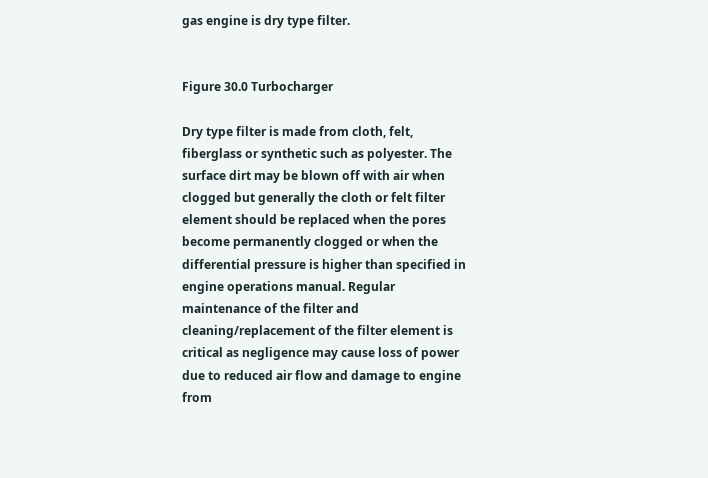gas engine is dry type filter.


Figure 30.0 Turbocharger

Dry type filter is made from cloth, felt, fiberglass or synthetic such as polyester. The surface dirt may be blown off with air when clogged but generally the cloth or felt filter element should be replaced when the pores become permanently clogged or when the differential pressure is higher than specified in engine operations manual. Regular maintenance of the filter and cleaning/replacement of the filter element is critical as negligence may cause loss of power due to reduced air flow and damage to engine from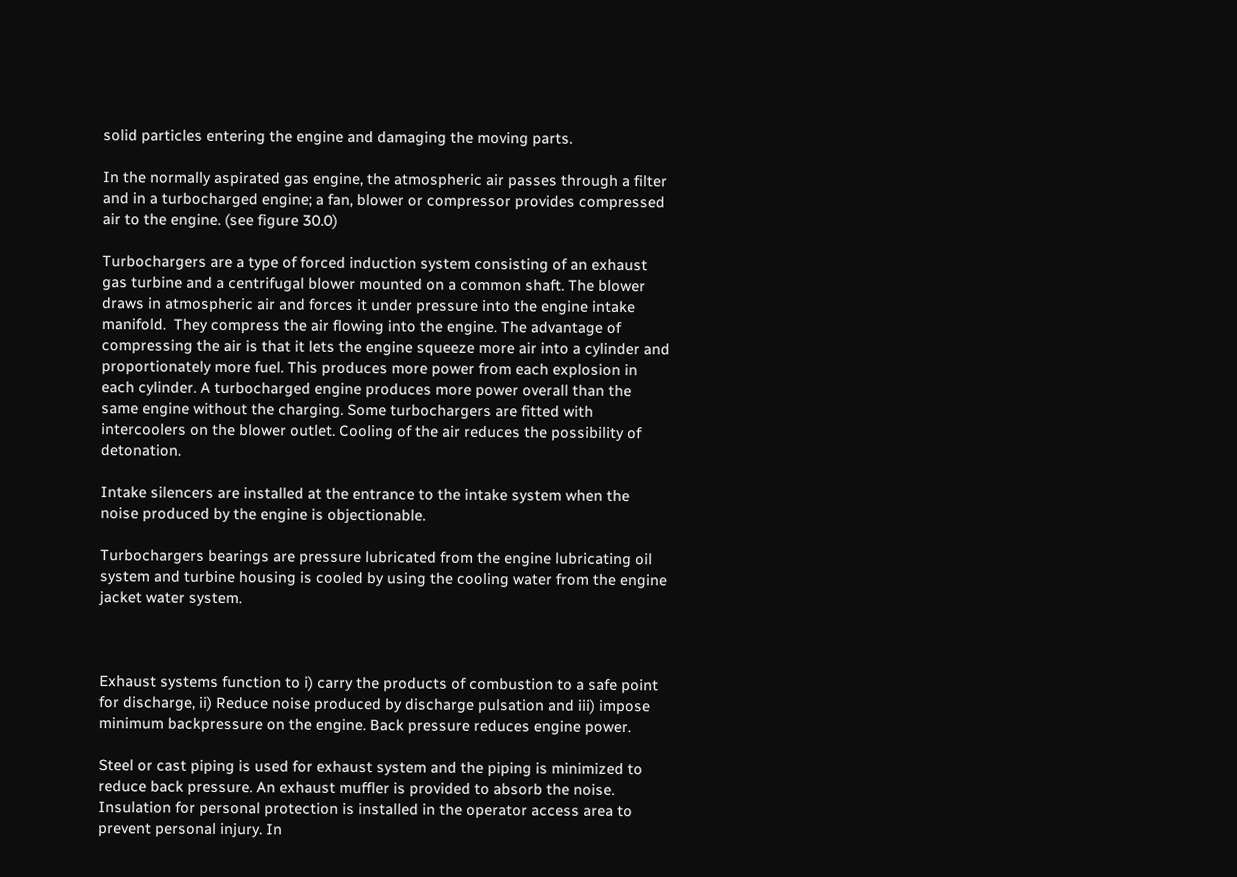solid particles entering the engine and damaging the moving parts.

In the normally aspirated gas engine, the atmospheric air passes through a filter and in a turbocharged engine; a fan, blower or compressor provides compressed air to the engine. (see figure 30.0)

Turbochargers are a type of forced induction system consisting of an exhaust gas turbine and a centrifugal blower mounted on a common shaft. The blower draws in atmospheric air and forces it under pressure into the engine intake manifold.  They compress the air flowing into the engine. The advantage of compressing the air is that it lets the engine squeeze more air into a cylinder and proportionately more fuel. This produces more power from each explosion in each cylinder. A turbocharged engine produces more power overall than the same engine without the charging. Some turbochargers are fitted with intercoolers on the blower outlet. Cooling of the air reduces the possibility of detonation.

Intake silencers are installed at the entrance to the intake system when the noise produced by the engine is objectionable.

Turbochargers bearings are pressure lubricated from the engine lubricating oil system and turbine housing is cooled by using the cooling water from the engine jacket water system.



Exhaust systems function to i) carry the products of combustion to a safe point for discharge, ii) Reduce noise produced by discharge pulsation and iii) impose minimum backpressure on the engine. Back pressure reduces engine power.

Steel or cast piping is used for exhaust system and the piping is minimized to reduce back pressure. An exhaust muffler is provided to absorb the noise. Insulation for personal protection is installed in the operator access area to prevent personal injury. In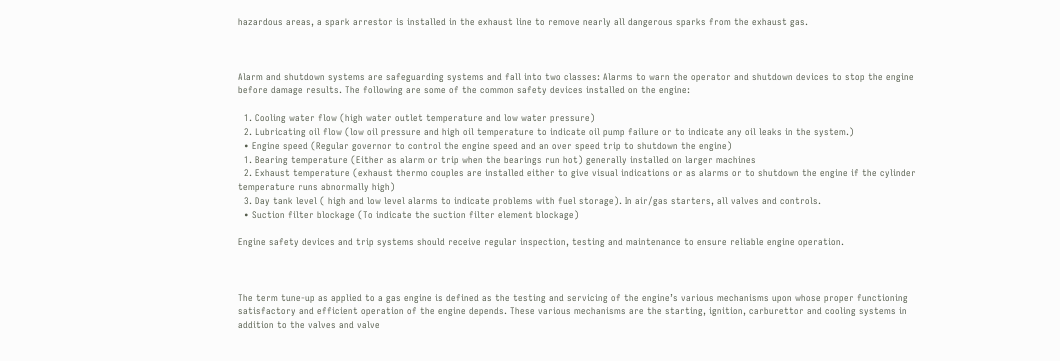hazardous areas, a spark arrestor is installed in the exhaust line to remove nearly all dangerous sparks from the exhaust gas.



Alarm and shutdown systems are safeguarding systems and fall into two classes: Alarms to warn the operator and shutdown devices to stop the engine before damage results. The following are some of the common safety devices installed on the engine:

  1. Cooling water flow (high water outlet temperature and low water pressure)
  2. Lubricating oil flow (low oil pressure and high oil temperature to indicate oil pump failure or to indicate any oil leaks in the system.)
  • Engine speed (Regular governor to control the engine speed and an over speed trip to shutdown the engine)
  1. Bearing temperature (Either as alarm or trip when the bearings run hot) generally installed on larger machines
  2. Exhaust temperature (exhaust thermo couples are installed either to give visual indications or as alarms or to shutdown the engine if the cylinder temperature runs abnormally high)
  3. Day tank level ( high and low level alarms to indicate problems with fuel storage). In air/gas starters, all valves and controls.
  • Suction filter blockage (To indicate the suction filter element blockage)

Engine safety devices and trip systems should receive regular inspection, testing and maintenance to ensure reliable engine operation.



The term tune-up as applied to a gas engine is defined as the testing and servicing of the engine’s various mechanisms upon whose proper functioning satisfactory and efficient operation of the engine depends. These various mechanisms are the starting, ignition, carburettor and cooling systems in addition to the valves and valve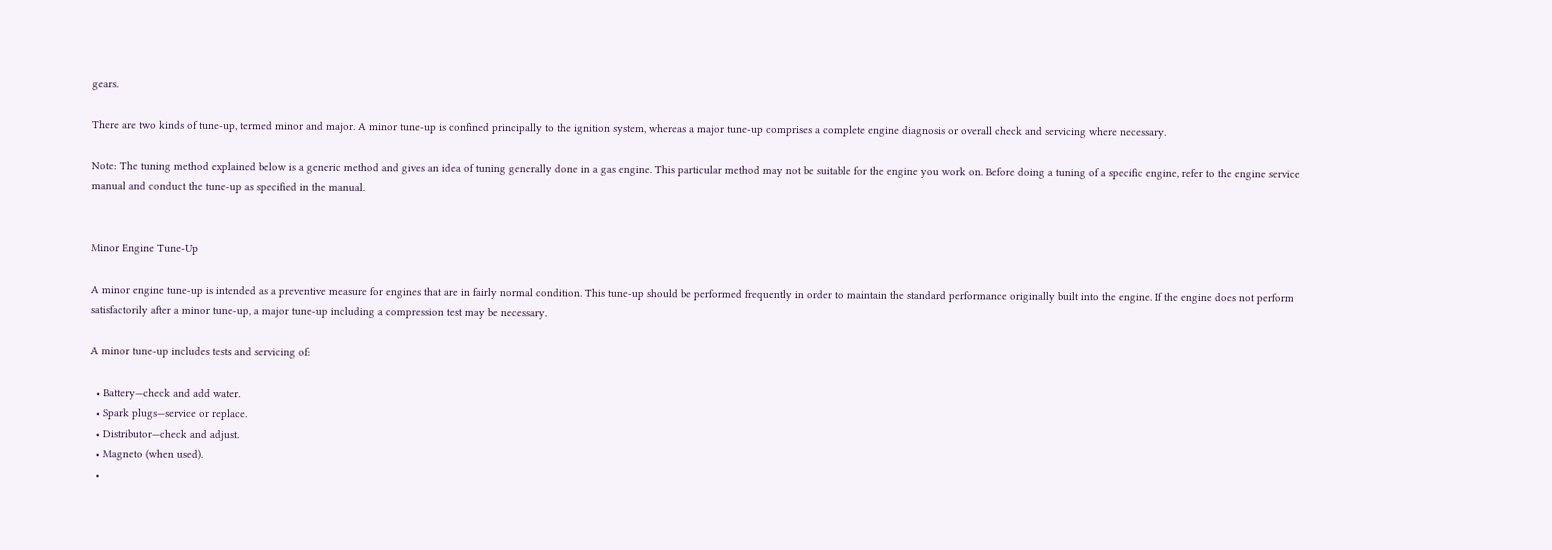gears.

There are two kinds of tune-up, termed minor and major. A minor tune-up is confined principally to the ignition system, whereas a major tune-up comprises a complete engine diagnosis or overall check and servicing where necessary.

Note: The tuning method explained below is a generic method and gives an idea of tuning generally done in a gas engine. This particular method may not be suitable for the engine you work on. Before doing a tuning of a specific engine, refer to the engine service manual and conduct the tune-up as specified in the manual.


Minor Engine Tune-Up

A minor engine tune-up is intended as a preventive measure for engines that are in fairly normal condition. This tune-up should be performed frequently in order to maintain the standard performance originally built into the engine. If the engine does not perform satisfactorily after a minor tune-up, a major tune-up including a compression test may be necessary.

A minor tune-up includes tests and servicing of:

  • Battery—check and add water.
  • Spark plugs—service or replace.
  • Distributor—check and adjust.
  • Magneto (when used).
  •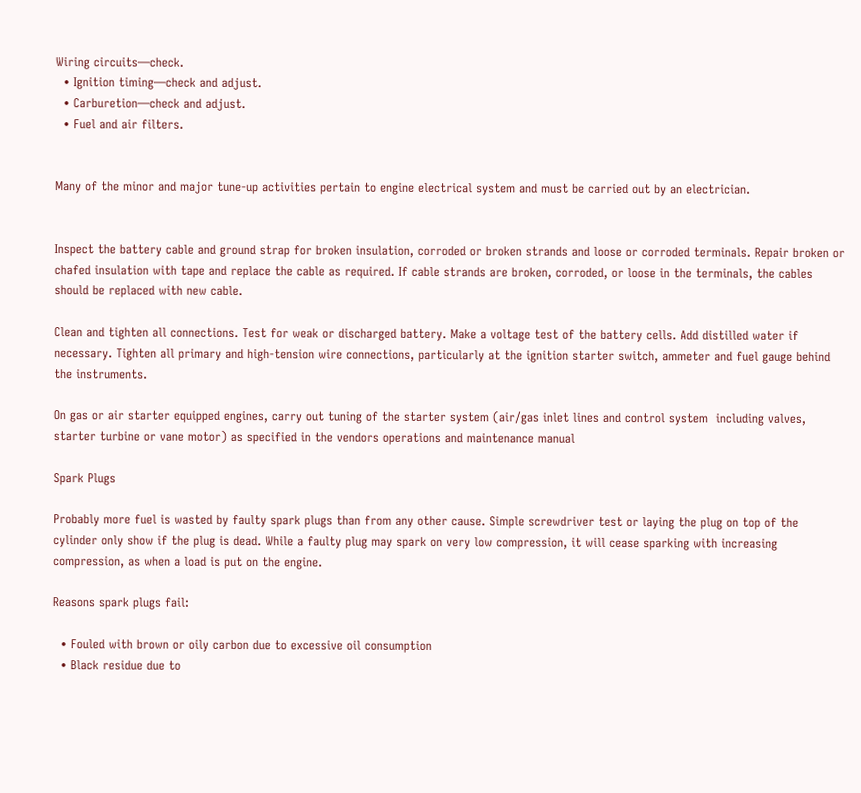Wiring circuits—check.
  • Ignition timing—check and adjust.
  • Carburetion—check and adjust.
  • Fuel and air filters.


Many of the minor and major tune-up activities pertain to engine electrical system and must be carried out by an electrician.


Inspect the battery cable and ground strap for broken insulation, corroded or broken strands and loose or corroded terminals. Repair broken or chafed insulation with tape and replace the cable as required. If cable strands are broken, corroded, or loose in the terminals, the cables should be replaced with new cable.

Clean and tighten all connections. Test for weak or discharged battery. Make a voltage test of the battery cells. Add distilled water if necessary. Tighten all primary and high-tension wire connections, particularly at the ignition starter switch, ammeter and fuel gauge behind the instruments.

On gas or air starter equipped engines, carry out tuning of the starter system (air/gas inlet lines and control system  including valves, starter turbine or vane motor) as specified in the vendors operations and maintenance manual

Spark Plugs

Probably more fuel is wasted by faulty spark plugs than from any other cause. Simple screwdriver test or laying the plug on top of the cylinder only show if the plug is dead. While a faulty plug may spark on very low compression, it will cease sparking with increasing compression, as when a load is put on the engine.

Reasons spark plugs fail:

  • Fouled with brown or oily carbon due to excessive oil consumption
  • Black residue due to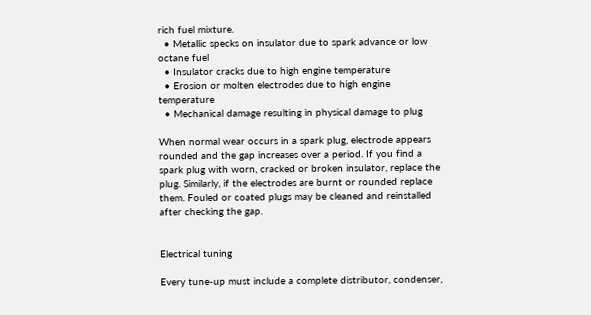rich fuel mixture.
  • Metallic specks on insulator due to spark advance or low octane fuel
  • Insulator cracks due to high engine temperature
  • Erosion or molten electrodes due to high engine temperature
  • Mechanical damage resulting in physical damage to plug

When normal wear occurs in a spark plug, electrode appears rounded and the gap increases over a period. If you find a spark plug with worn, cracked or broken insulator, replace the plug. Similarly, if the electrodes are burnt or rounded replace them. Fouled or coated plugs may be cleaned and reinstalled after checking the gap.


Electrical tuning

Every tune-up must include a complete distributor, condenser,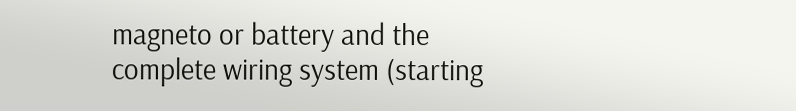magneto or battery and the complete wiring system (starting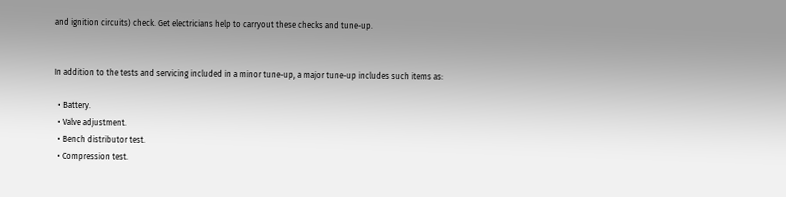and ignition circuits) check. Get electricians help to carryout these checks and tune-up.


In addition to the tests and servicing included in a minor tune-up, a major tune-up includes such items as:

  • Battery.
  • Valve adjustment.
  • Bench distributor test.
  • Compression test.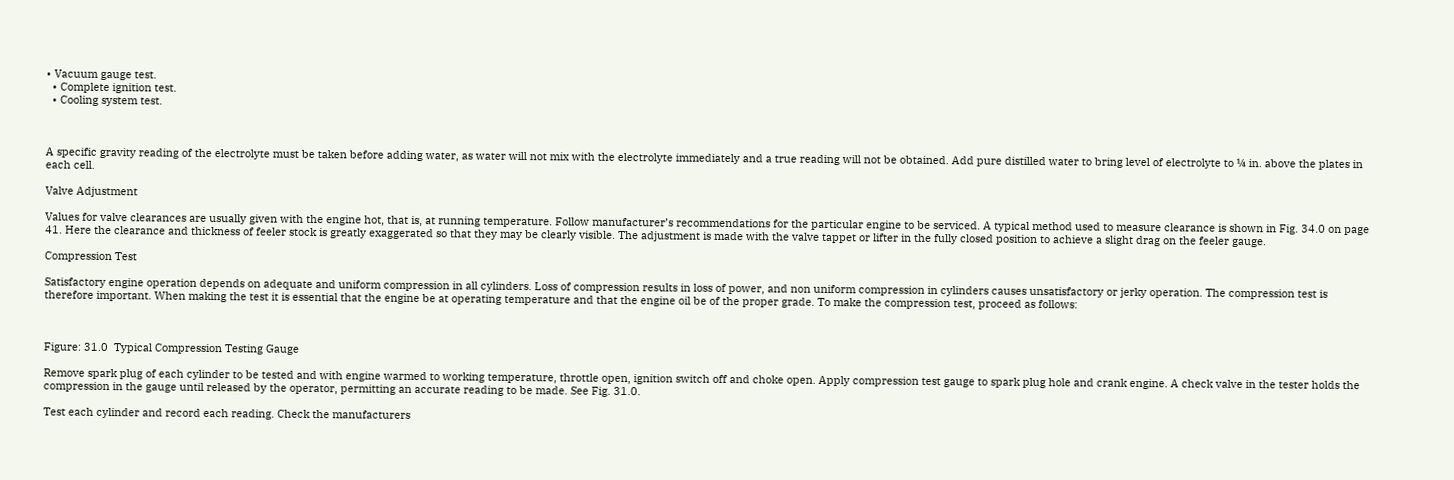• Vacuum gauge test.
  • Complete ignition test.
  • Cooling system test.



A specific gravity reading of the electrolyte must be taken before adding water, as water will not mix with the electrolyte immediately and a true reading will not be obtained. Add pure distilled water to bring level of electrolyte to ¼ in. above the plates in each cell.

Valve Adjustment

Values for valve clearances are usually given with the engine hot, that is, at running temperature. Follow manufacturer’s recommendations for the particular engine to be serviced. A typical method used to measure clearance is shown in Fig. 34.0 on page 41. Here the clearance and thickness of feeler stock is greatly exaggerated so that they may be clearly visible. The adjustment is made with the valve tappet or lifter in the fully closed position to achieve a slight drag on the feeler gauge.

Compression Test

Satisfactory engine operation depends on adequate and uniform compression in all cylinders. Loss of compression results in loss of power, and non uniform compression in cylinders causes unsatisfactory or jerky operation. The compression test is therefore important. When making the test it is essential that the engine be at operating temperature and that the engine oil be of the proper grade. To make the compression test, proceed as follows:



Figure: 31.0  Typical Compression Testing Gauge

Remove spark plug of each cylinder to be tested and with engine warmed to working temperature, throttle open, ignition switch off and choke open. Apply compression test gauge to spark plug hole and crank engine. A check valve in the tester holds the compression in the gauge until released by the operator, permitting an accurate reading to be made. See Fig. 31.0.

Test each cylinder and record each reading. Check the manufacturers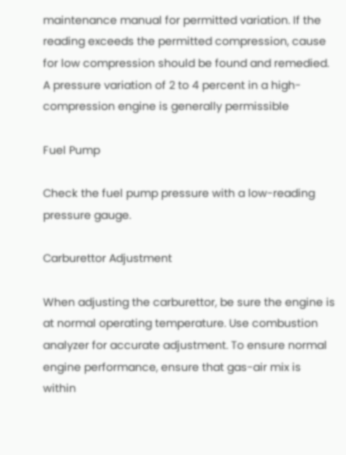maintenance manual for permitted variation. If the reading exceeds the permitted compression, cause for low compression should be found and remedied.  A pressure variation of 2 to 4 percent in a high-compression engine is generally permissible

Fuel Pump

Check the fuel pump pressure with a low-reading pressure gauge.

Carburettor Adjustment

When adjusting the carburettor, be sure the engine is at normal operating temperature. Use combustion analyzer for accurate adjustment. To ensure normal engine performance, ensure that gas-air mix is within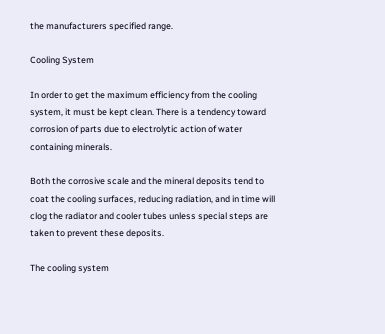the manufacturers specified range.

Cooling System

In order to get the maximum efficiency from the cooling system, it must be kept clean. There is a tendency toward corrosion of parts due to electrolytic action of water containing minerals.

Both the corrosive scale and the mineral deposits tend to coat the cooling surfaces, reducing radiation, and in time will clog the radiator and cooler tubes unless special steps are taken to prevent these deposits.

The cooling system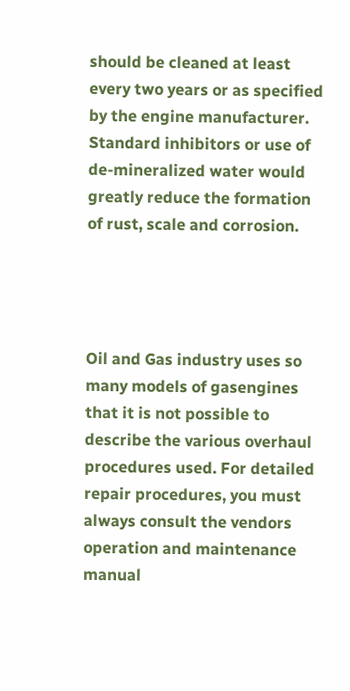should be cleaned at least every two years or as specified by the engine manufacturer. Standard inhibitors or use of de-mineralized water would greatly reduce the formation of rust, scale and corrosion.




Oil and Gas industry uses so many models of gasengines that it is not possible to describe the various overhaul procedures used. For detailed repair procedures, you must always consult the vendors operation and maintenance manual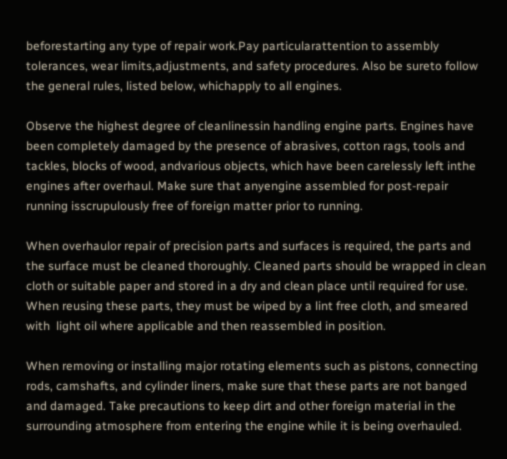beforestarting any type of repair work.Pay particularattention to assembly tolerances, wear limits,adjustments, and safety procedures. Also be sureto follow the general rules, listed below, whichapply to all engines.

Observe the highest degree of cleanlinessin handling engine parts. Engines have been completely damaged by the presence of abrasives, cotton rags, tools and tackles, blocks of wood, andvarious objects, which have been carelessly left inthe engines after overhaul. Make sure that anyengine assembled for post-repair running isscrupulously free of foreign matter prior to running.

When overhaulor repair of precision parts and surfaces is required, the parts and the surface must be cleaned thoroughly. Cleaned parts should be wrapped in clean cloth or suitable paper and stored in a dry and clean place until required for use. When reusing these parts, they must be wiped by a lint free cloth, and smeared with  light oil where applicable and then reassembled in position.

When removing or installing major rotating elements such as pistons, connecting rods, camshafts, and cylinder liners, make sure that these parts are not banged and damaged. Take precautions to keep dirt and other foreign material in the surrounding atmosphere from entering the engine while it is being overhauled.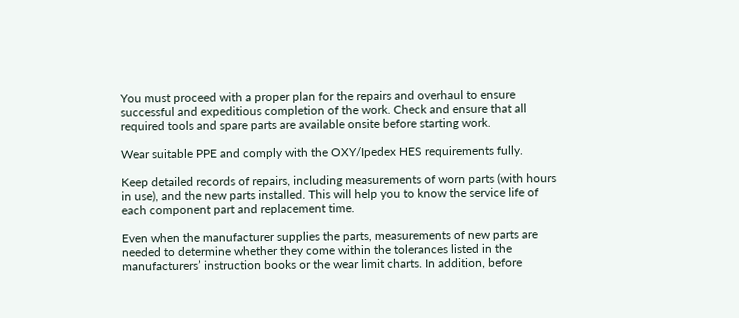You must proceed with a proper plan for the repairs and overhaul to ensure successful and expeditious completion of the work. Check and ensure that all required tools and spare parts are available onsite before starting work.

Wear suitable PPE and comply with the OXY/Ipedex HES requirements fully.

Keep detailed records of repairs, including measurements of worn parts (with hours in use), and the new parts installed. This will help you to know the service life of each component part and replacement time.

Even when the manufacturer supplies the parts, measurements of new parts are needed to determine whether they come within the tolerances listed in the manufacturers’ instruction books or the wear limit charts. In addition, before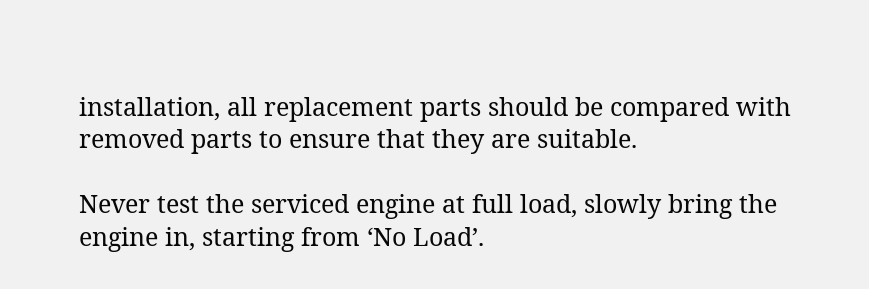installation, all replacement parts should be compared with removed parts to ensure that they are suitable.

Never test the serviced engine at full load, slowly bring the engine in, starting from ‘No Load’.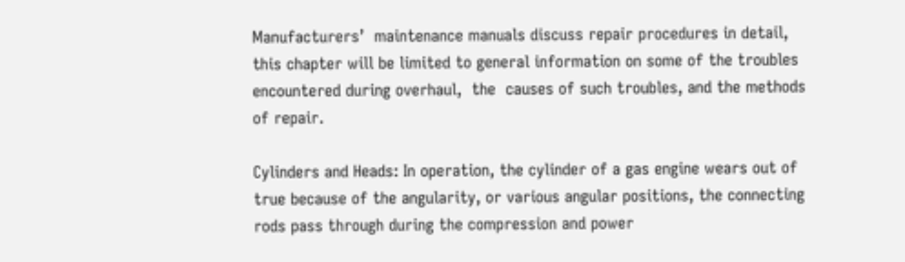Manufacturers’  maintenance manuals discuss repair procedures in detail, this chapter will be limited to general information on some of the troubles  encountered during overhaul,  the  causes of such troubles, and the methods of repair.

Cylinders and Heads: In operation, the cylinder of a gas engine wears out of true because of the angularity, or various angular positions, the connecting rods pass through during the compression and power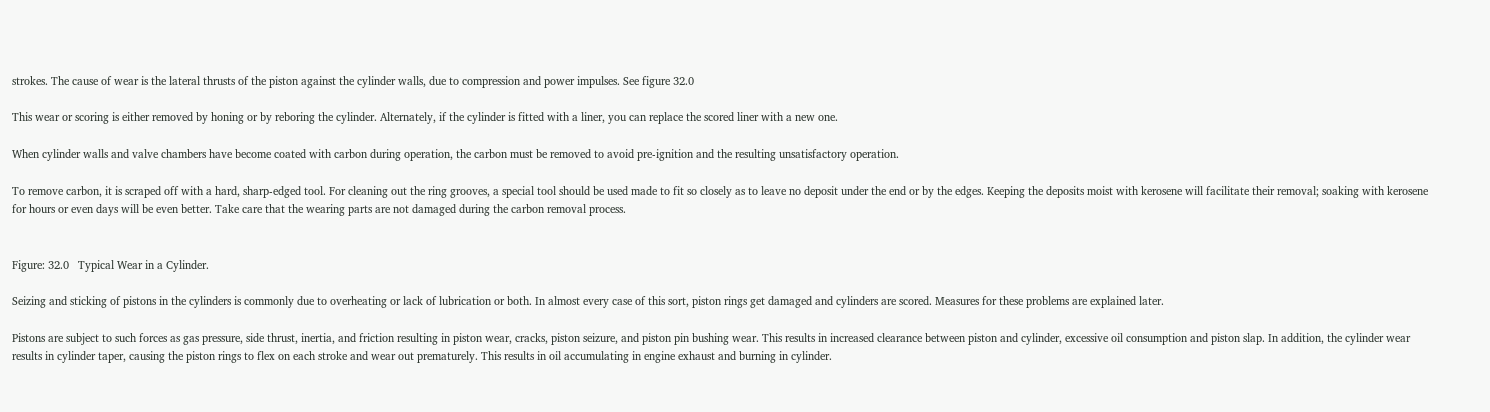strokes. The cause of wear is the lateral thrusts of the piston against the cylinder walls, due to compression and power impulses. See figure 32.0

This wear or scoring is either removed by honing or by reboring the cylinder. Alternately, if the cylinder is fitted with a liner, you can replace the scored liner with a new one.

When cylinder walls and valve chambers have become coated with carbon during operation, the carbon must be removed to avoid pre-ignition and the resulting unsatisfactory operation.

To remove carbon, it is scraped off with a hard, sharp-edged tool. For cleaning out the ring grooves, a special tool should be used made to fit so closely as to leave no deposit under the end or by the edges. Keeping the deposits moist with kerosene will facilitate their removal; soaking with kerosene for hours or even days will be even better. Take care that the wearing parts are not damaged during the carbon removal process.


Figure: 32.0   Typical Wear in a Cylinder.

Seizing and sticking of pistons in the cylinders is commonly due to overheating or lack of lubrication or both. In almost every case of this sort, piston rings get damaged and cylinders are scored. Measures for these problems are explained later.

Pistons are subject to such forces as gas pressure, side thrust, inertia, and friction resulting in piston wear, cracks, piston seizure, and piston pin bushing wear. This results in increased clearance between piston and cylinder, excessive oil consumption and piston slap. In addition, the cylinder wear results in cylinder taper, causing the piston rings to flex on each stroke and wear out prematurely. This results in oil accumulating in engine exhaust and burning in cylinder.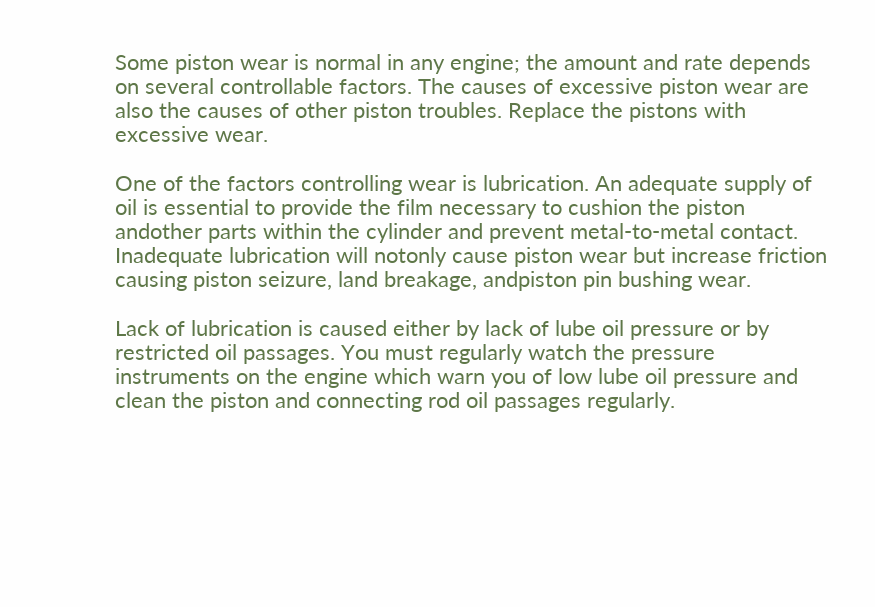Some piston wear is normal in any engine; the amount and rate depends on several controllable factors. The causes of excessive piston wear are also the causes of other piston troubles. Replace the pistons with excessive wear.

One of the factors controlling wear is lubrication. An adequate supply of oil is essential to provide the film necessary to cushion the piston andother parts within the cylinder and prevent metal-to-metal contact.  Inadequate lubrication will notonly cause piston wear but increase friction causing piston seizure, land breakage, andpiston pin bushing wear.

Lack of lubrication is caused either by lack of lube oil pressure or by restricted oil passages. You must regularly watch the pressure instruments on the engine which warn you of low lube oil pressure and clean the piston and connecting rod oil passages regularly.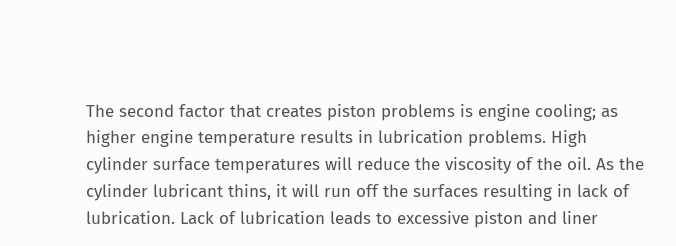The second factor that creates piston problems is engine cooling; as higher engine temperature results in lubrication problems. High cylinder surface temperatures will reduce the viscosity of the oil. As the cylinder lubricant thins, it will run off the surfaces resulting in lack of lubrication. Lack of lubrication leads to excessive piston and liner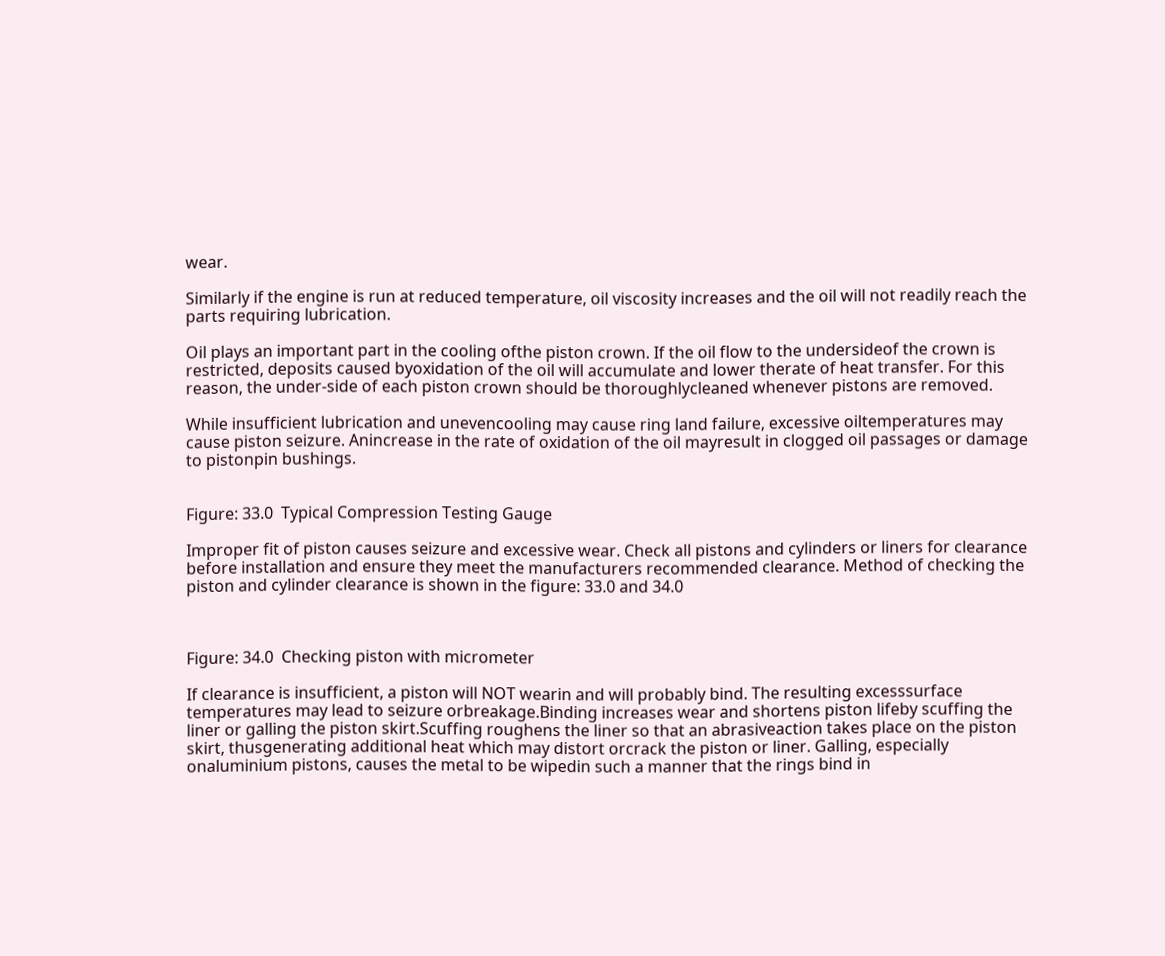wear.

Similarly if the engine is run at reduced temperature, oil viscosity increases and the oil will not readily reach the parts requiring lubrication.

Oil plays an important part in the cooling ofthe piston crown. If the oil flow to the undersideof the crown is restricted, deposits caused byoxidation of the oil will accumulate and lower therate of heat transfer. For this reason, the under-side of each piston crown should be thoroughlycleaned whenever pistons are removed.

While insufficient lubrication and unevencooling may cause ring land failure, excessive oiltemperatures may cause piston seizure. Anincrease in the rate of oxidation of the oil mayresult in clogged oil passages or damage to pistonpin bushings.


Figure: 33.0  Typical Compression Testing Gauge

Improper fit of piston causes seizure and excessive wear. Check all pistons and cylinders or liners for clearance before installation and ensure they meet the manufacturers recommended clearance. Method of checking the piston and cylinder clearance is shown in the figure: 33.0 and 34.0



Figure: 34.0  Checking piston with micrometer

If clearance is insufficient, a piston will NOT wearin and will probably bind. The resulting excesssurface temperatures may lead to seizure orbreakage.Binding increases wear and shortens piston lifeby scuffing the liner or galling the piston skirt.Scuffing roughens the liner so that an abrasiveaction takes place on the piston skirt, thusgenerating additional heat which may distort orcrack the piston or liner. Galling, especially onaluminium pistons, causes the metal to be wipedin such a manner that the rings bind in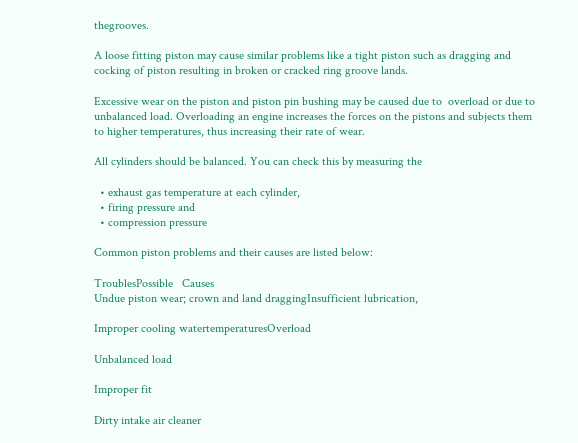thegrooves.

A loose fitting piston may cause similar problems like a tight piston such as dragging and cocking of piston resulting in broken or cracked ring groove lands.

Excessive wear on the piston and piston pin bushing may be caused due to  overload or due to unbalanced load. Overloading an engine increases the forces on the pistons and subjects them to higher temperatures, thus increasing their rate of wear.

All cylinders should be balanced. You can check this by measuring the

  • exhaust gas temperature at each cylinder,
  • firing pressure and
  • compression pressure

Common piston problems and their causes are listed below:

TroublesPossible   Causes
Undue piston wear; crown and land draggingInsufficient lubrication,

Improper cooling watertemperaturesOverload

Unbalanced load

Improper fit

Dirty intake air cleaner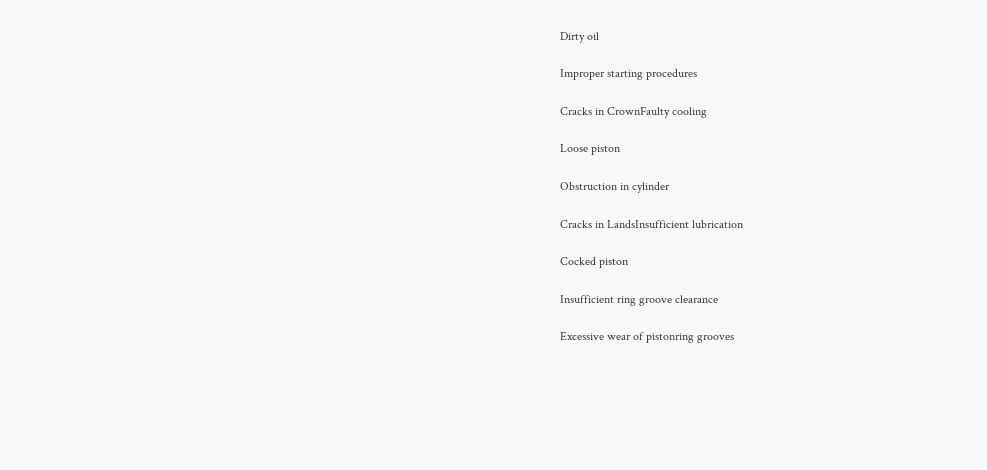Dirty oil

Improper starting procedures

Cracks in CrownFaulty cooling

Loose piston

Obstruction in cylinder

Cracks in LandsInsufficient lubrication

Cocked piston

Insufficient ring groove clearance

Excessive wear of pistonring grooves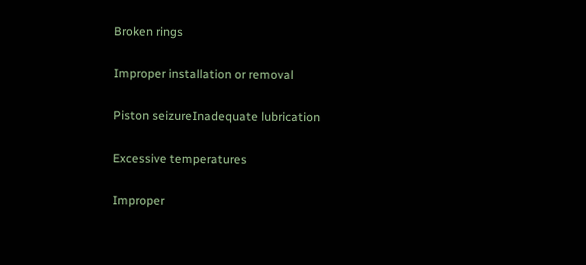Broken rings

Improper installation or removal

Piston seizureInadequate lubrication

Excessive temperatures

Improper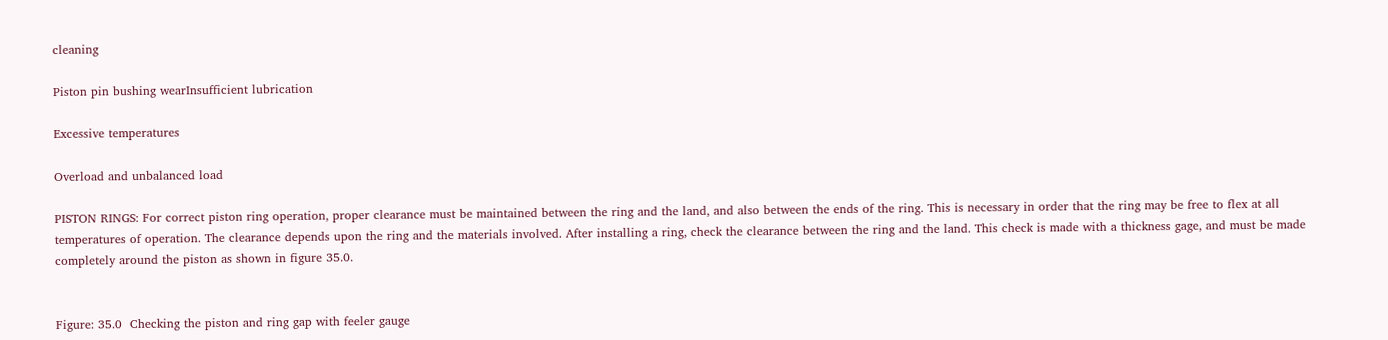cleaning

Piston pin bushing wearInsufficient lubrication

Excessive temperatures

Overload and unbalanced load

PISTON RINGS: For correct piston ring operation, proper clearance must be maintained between the ring and the land, and also between the ends of the ring. This is necessary in order that the ring may be free to flex at all temperatures of operation. The clearance depends upon the ring and the materials involved. After installing a ring, check the clearance between the ring and the land. This check is made with a thickness gage, and must be made completely around the piston as shown in figure 35.0.


Figure: 35.0  Checking the piston and ring gap with feeler gauge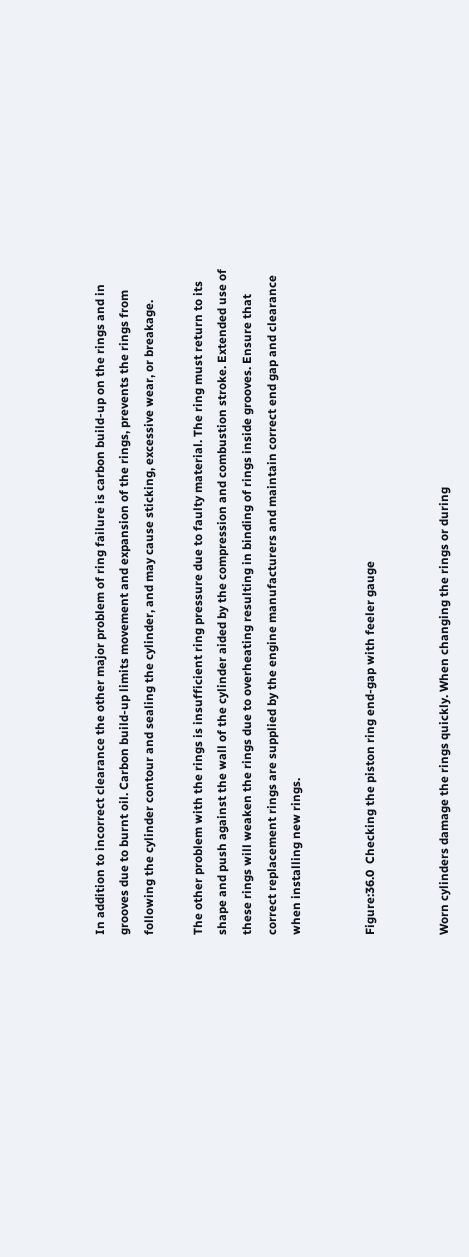In addition to incorrect clearance the other major problem of ring failure is carbon build-up on the rings and in grooves due to burnt oil. Carbon build-up limits movement and expansion of the rings, prevents the rings from following the cylinder contour and sealing the cylinder, and may cause sticking, excessive wear, or breakage.

The other problem with the rings is insufficient ring pressure due to faulty material. The ring must return to its shape and push against the wall of the cylinder aided by the compression and combustion stroke. Extended use of these rings will weaken the rings due to overheating resulting in binding of rings inside grooves. Ensure that correct replacement rings are supplied by the engine manufacturers and maintain correct end gap and clearance when installing new rings.


Figure:36.0  Checking the piston ring end-gap with feeler gauge


Worn cylinders damage the rings quickly. When changing the rings or during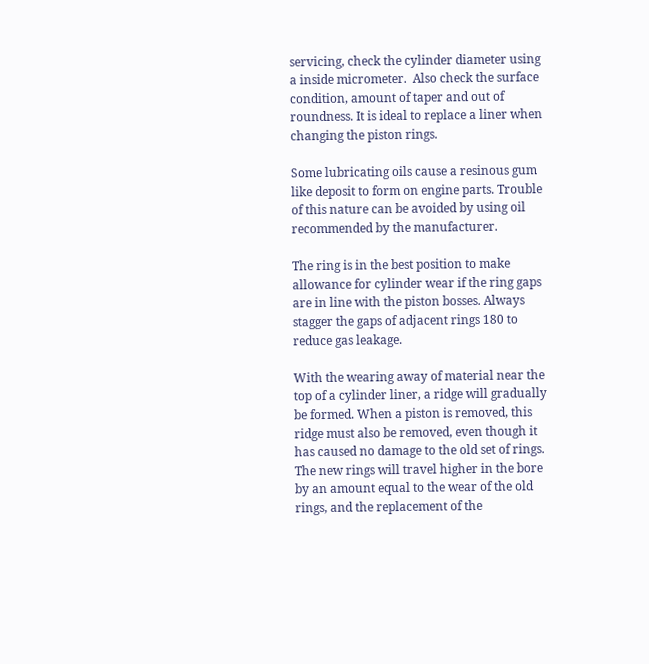servicing, check the cylinder diameter using a inside micrometer.  Also check the surface condition, amount of taper and out of roundness. It is ideal to replace a liner when changing the piston rings.

Some lubricating oils cause a resinous gum like deposit to form on engine parts. Trouble of this nature can be avoided by using oil recommended by the manufacturer.

The ring is in the best position to make allowance for cylinder wear if the ring gaps are in line with the piston bosses. Always stagger the gaps of adjacent rings 180 to reduce gas leakage.

With the wearing away of material near the top of a cylinder liner, a ridge will gradually be formed. When a piston is removed, this ridge must also be removed, even though it has caused no damage to the old set of rings. The new rings will travel higher in the bore by an amount equal to the wear of the old rings, and the replacement of the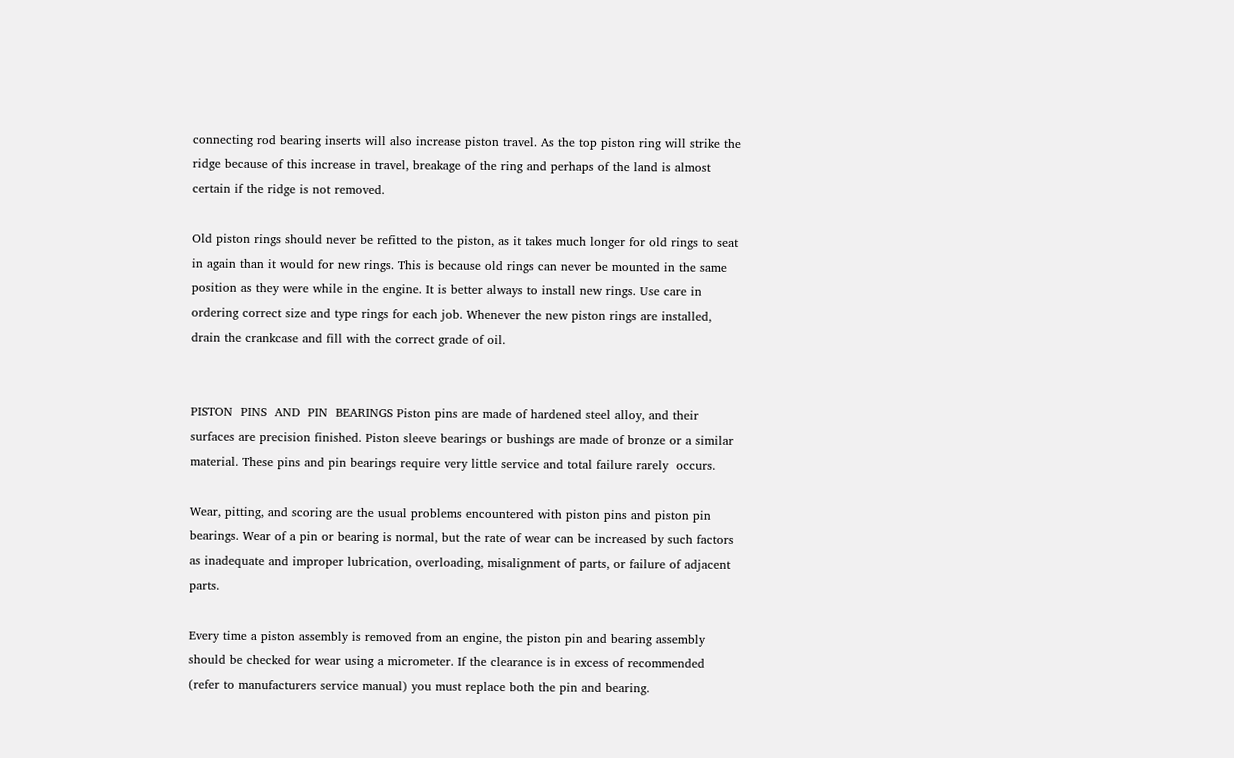connecting rod bearing inserts will also increase piston travel. As the top piston ring will strike the ridge because of this increase in travel, breakage of the ring and perhaps of the land is almost certain if the ridge is not removed.

Old piston rings should never be refitted to the piston, as it takes much longer for old rings to seat in again than it would for new rings. This is because old rings can never be mounted in the same position as they were while in the engine. It is better always to install new rings. Use care in ordering correct size and type rings for each job. Whenever the new piston rings are installed, drain the crankcase and fill with the correct grade of oil.


PISTON  PINS  AND  PIN  BEARINGS Piston pins are made of hardened steel alloy, and their surfaces are precision finished. Piston sleeve bearings or bushings are made of bronze or a similar material. These pins and pin bearings require very little service and total failure rarely  occurs.

Wear, pitting, and scoring are the usual problems encountered with piston pins and piston pin bearings. Wear of a pin or bearing is normal, but the rate of wear can be increased by such factors as inadequate and improper lubrication, overloading, misalignment of parts, or failure of adjacent parts.

Every time a piston assembly is removed from an engine, the piston pin and bearing assembly should be checked for wear using a micrometer. If the clearance is in excess of recommended (refer to manufacturers service manual) you must replace both the pin and bearing.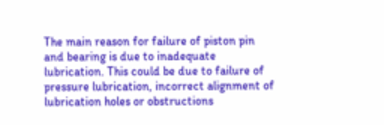The main reason for failure of piston pin and bearing is due to inadequate lubrication. This could be due to failure of pressure lubrication, incorrect alignment of lubrication holes or obstructions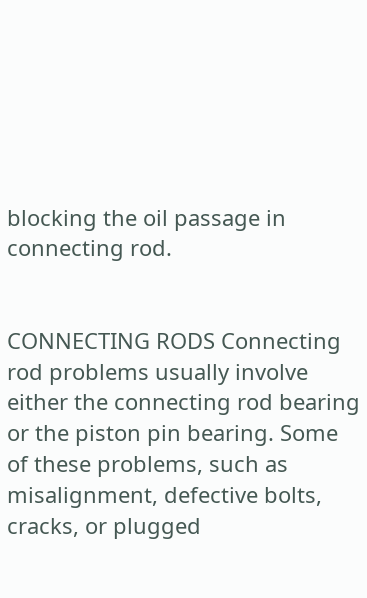blocking the oil passage in connecting rod.


CONNECTING RODS Connecting rod problems usually involve either the connecting rod bearing or the piston pin bearing. Some of these problems, such as misalignment, defective bolts, cracks, or plugged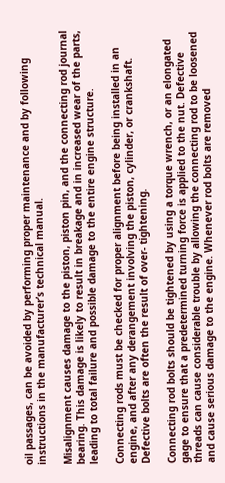oil passages, can be avoided by performing proper maintenance and by following instructions in the manufacturer’s technical manual.

Misalignment causes damage to the piston, piston pin, and the connecting rod journal bearing. This damage is likely to result in breakage and in increased wear of the parts, leading to total failure and possible damage to the entire engine structure.

Connecting rods must be checked for proper alignment before being installed in an engine, and after any derangement involving the piston, cylinder, or crankshaft. Defective bolts are often the result of over- tightening.

Connecting rod bolts should be tightened by using a torque wrench, or an elongated gage to ensure that a predetermined turning force is applied to the nut. Defective threads can cause considerable trouble by allowing the connecting rod to be loosened and cause serious damage to the engine. Whenever rod bolts are removed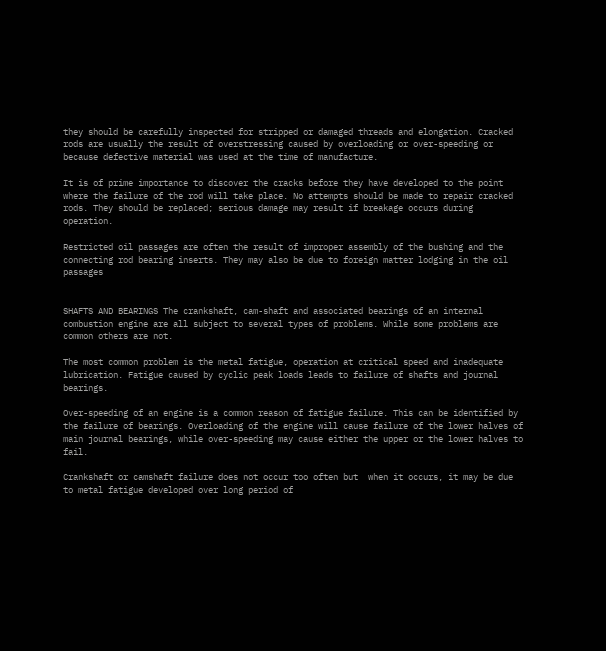they should be carefully inspected for stripped or damaged threads and elongation. Cracked rods are usually the result of overstressing caused by overloading or over-speeding or because defective material was used at the time of manufacture.

It is of prime importance to discover the cracks before they have developed to the point where the failure of the rod will take place. No attempts should be made to repair cracked rods. They should be replaced; serious damage may result if breakage occurs during operation.

Restricted oil passages are often the result of improper assembly of the bushing and the connecting rod bearing inserts. They may also be due to foreign matter lodging in the oil passages


SHAFTS AND BEARINGS The crankshaft, cam-shaft and associated bearings of an internal combustion engine are all subject to several types of problems. While some problems are common others are not.

The most common problem is the metal fatigue, operation at critical speed and inadequate lubrication. Fatigue caused by cyclic peak loads leads to failure of shafts and journal bearings.

Over-speeding of an engine is a common reason of fatigue failure. This can be identified by the failure of bearings. Overloading of the engine will cause failure of the lower halves of main journal bearings, while over-speeding may cause either the upper or the lower halves to fail.

Crankshaft or camshaft failure does not occur too often but  when it occurs, it may be due to metal fatigue developed over long period of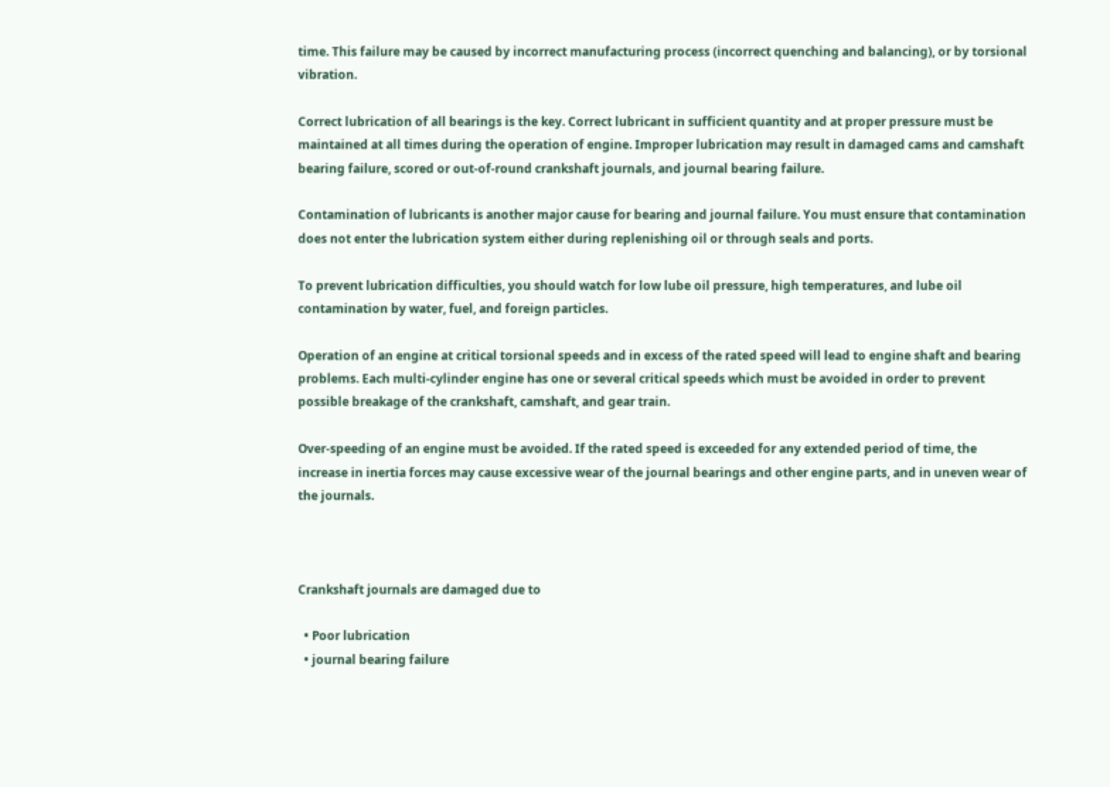time. This failure may be caused by incorrect manufacturing process (incorrect quenching and balancing), or by torsional vibration.

Correct lubrication of all bearings is the key. Correct lubricant in sufficient quantity and at proper pressure must be maintained at all times during the operation of engine. Improper lubrication may result in damaged cams and camshaft  bearing failure, scored or out-of-round crankshaft journals, and journal bearing failure.

Contamination of lubricants is another major cause for bearing and journal failure. You must ensure that contamination does not enter the lubrication system either during replenishing oil or through seals and ports.

To prevent lubrication difficulties, you should watch for low lube oil pressure, high temperatures, and lube oil contamination by water, fuel, and foreign particles.

Operation of an engine at critical torsional speeds and in excess of the rated speed will lead to engine shaft and bearing problems. Each multi-cylinder engine has one or several critical speeds which must be avoided in order to prevent possible breakage of the crankshaft, camshaft, and gear train.

Over-speeding of an engine must be avoided. If the rated speed is exceeded for any extended period of time, the increase in inertia forces may cause excessive wear of the journal bearings and other engine parts, and in uneven wear of the journals.



Crankshaft journals are damaged due to

  • Poor lubrication
  • journal bearing failure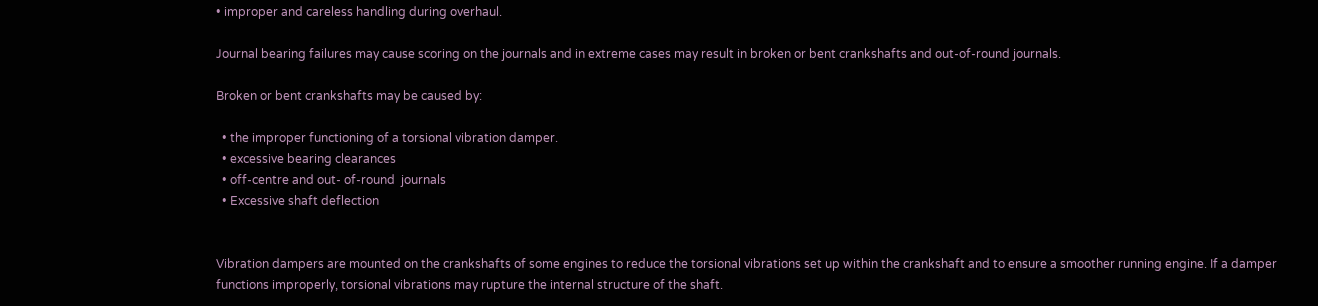• improper and careless handling during overhaul.

Journal bearing failures may cause scoring on the journals and in extreme cases may result in broken or bent crankshafts and out-of-round journals.

Broken or bent crankshafts may be caused by:

  • the improper functioning of a torsional vibration damper.
  • excessive bearing clearances
  • off-centre and out- of-round  journals
  • Excessive shaft deflection


Vibration dampers are mounted on the crankshafts of some engines to reduce the torsional vibrations set up within the crankshaft and to ensure a smoother running engine. If a damper functions improperly, torsional vibrations may rupture the internal structure of the shaft.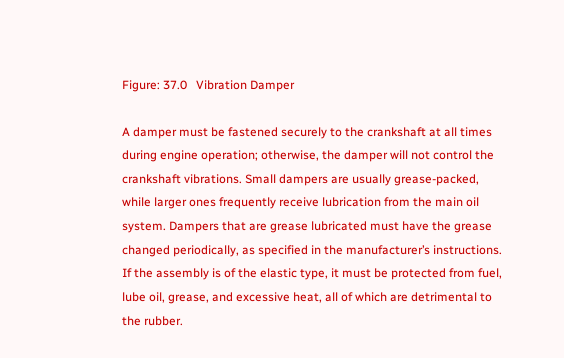Figure: 37.0   Vibration Damper

A damper must be fastened securely to the crankshaft at all times during engine operation; otherwise, the damper will not control the crankshaft vibrations. Small dampers are usually grease-packed, while larger ones frequently receive lubrication from the main oil system. Dampers that are grease lubricated must have the grease  changed periodically, as specified in the manufacturer’s instructions. If the assembly is of the elastic type, it must be protected from fuel, lube oil, grease, and excessive heat, all of which are detrimental to the rubber.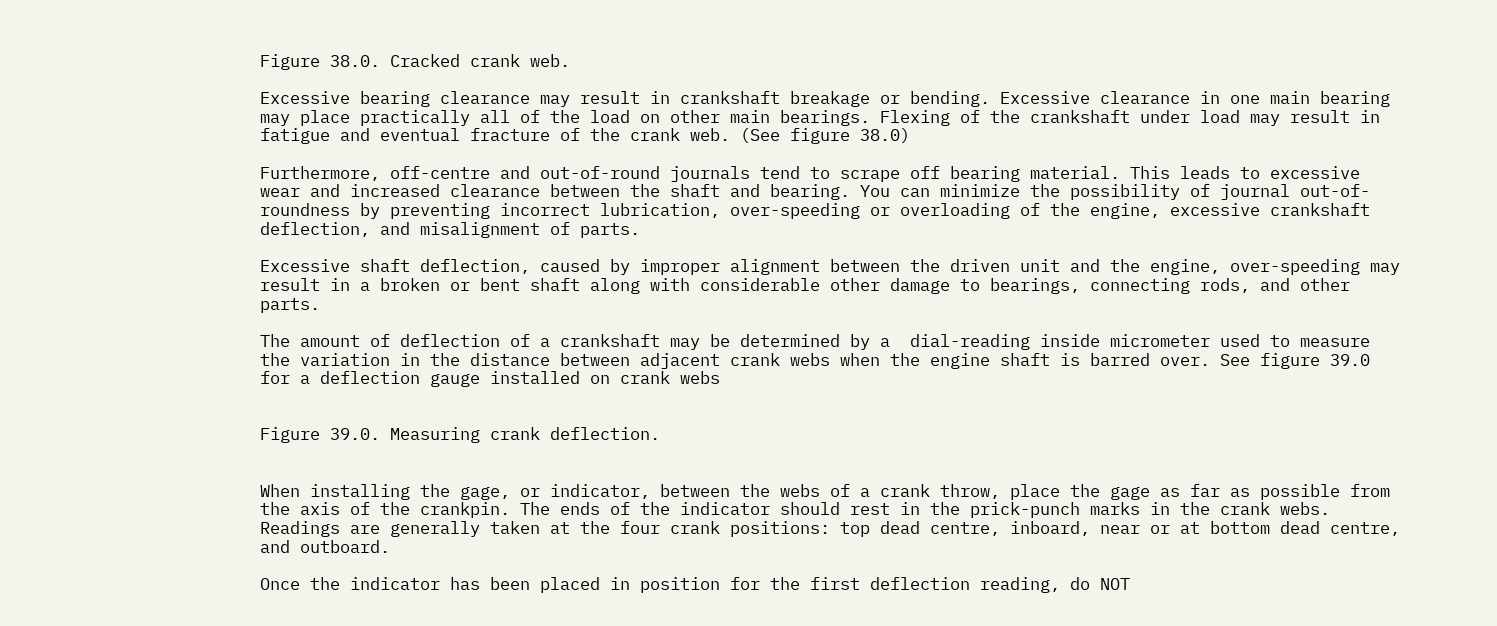Figure 38.0. Cracked crank web.

Excessive bearing clearance may result in crankshaft breakage or bending. Excessive clearance in one main bearing may place practically all of the load on other main bearings. Flexing of the crankshaft under load may result in fatigue and eventual fracture of the crank web. (See figure 38.0)

Furthermore, off-centre and out-of-round journals tend to scrape off bearing material. This leads to excessive wear and increased clearance between the shaft and bearing. You can minimize the possibility of journal out-of-roundness by preventing incorrect lubrication, over-speeding or overloading of the engine, excessive crankshaft deflection, and misalignment of parts.

Excessive shaft deflection, caused by improper alignment between the driven unit and the engine, over-speeding may result in a broken or bent shaft along with considerable other damage to bearings, connecting rods, and other parts.

The amount of deflection of a crankshaft may be determined by a  dial-reading inside micrometer used to measure the variation in the distance between adjacent crank webs when the engine shaft is barred over. See figure 39.0 for a deflection gauge installed on crank webs


Figure 39.0. Measuring crank deflection.


When installing the gage, or indicator, between the webs of a crank throw, place the gage as far as possible from the axis of the crankpin. The ends of the indicator should rest in the prick-punch marks in the crank webs. Readings are generally taken at the four crank positions: top dead centre, inboard, near or at bottom dead centre, and outboard.

Once the indicator has been placed in position for the first deflection reading, do NOT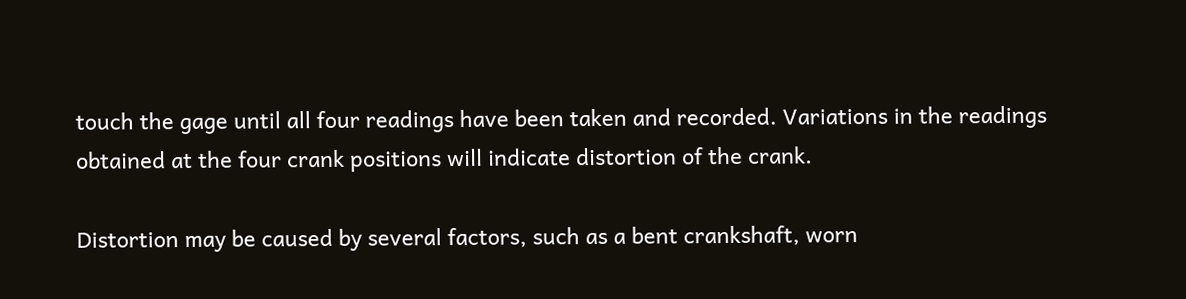touch the gage until all four readings have been taken and recorded. Variations in the readings obtained at the four crank positions will indicate distortion of the crank.

Distortion may be caused by several factors, such as a bent crankshaft, worn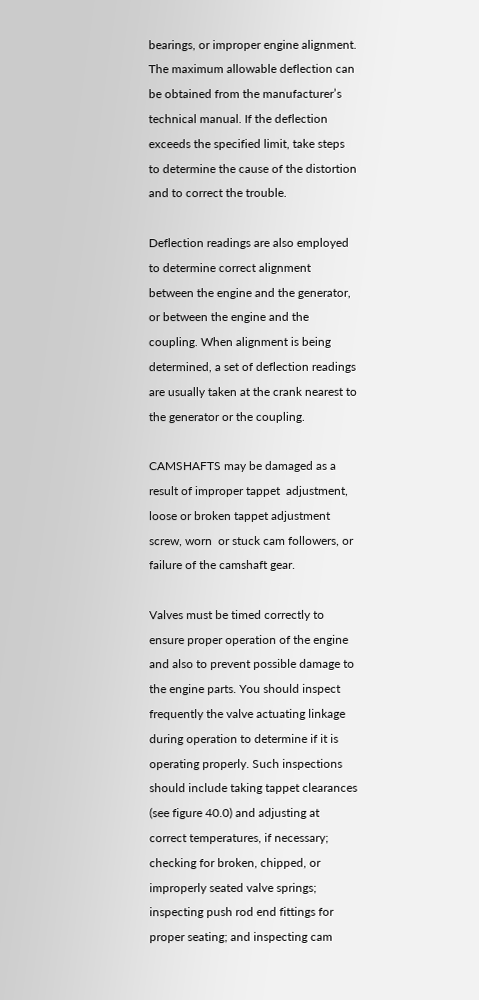bearings, or improper engine alignment. The maximum allowable deflection can be obtained from the manufacturer’s technical manual. If the deflection exceeds the specified limit, take steps to determine the cause of the distortion and to correct the trouble.

Deflection readings are also employed to determine correct alignment between the engine and the generator, or between the engine and the coupling. When alignment is being determined, a set of deflection readings are usually taken at the crank nearest to the generator or the coupling.

CAMSHAFTS may be damaged as a result of improper tappet  adjustment, loose or broken tappet adjustment screw, worn  or stuck cam followers, or failure of the camshaft gear.

Valves must be timed correctly to ensure proper operation of the engine and also to prevent possible damage to the engine parts. You should inspect frequently the valve actuating linkage during operation to determine if it is operating properly. Such inspections should include taking tappet clearances (see figure 40.0) and adjusting at correct temperatures, if necessary; checking for broken, chipped, or improperly seated valve springs; inspecting push rod end fittings for proper seating; and inspecting cam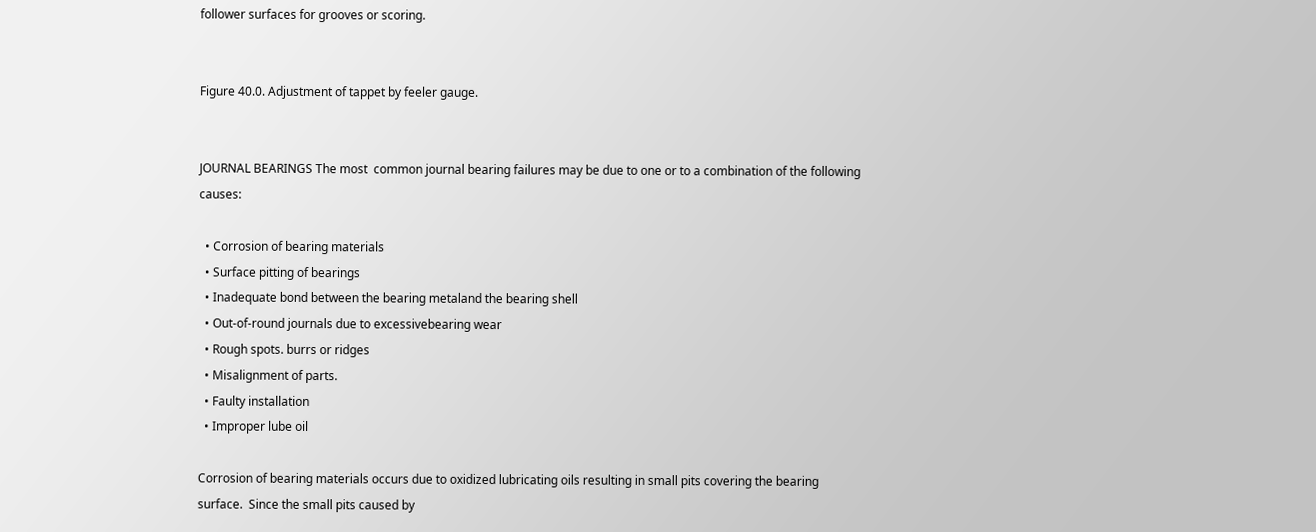follower surfaces for grooves or scoring.


Figure 40.0. Adjustment of tappet by feeler gauge.


JOURNAL BEARINGS The most  common journal bearing failures may be due to one or to a combination of the following  causes:

  • Corrosion of bearing materials
  • Surface pitting of bearings
  • Inadequate bond between the bearing metaland the bearing shell
  • Out-of-round journals due to excessivebearing wear
  • Rough spots. burrs or ridges
  • Misalignment of parts.
  • Faulty installation
  • Improper lube oil

Corrosion of bearing materials occurs due to oxidized lubricating oils resulting in small pits covering the bearing surface.  Since the small pits caused by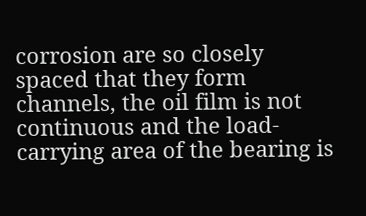corrosion are so closely spaced that they form channels, the oil film is not continuous and the load-carrying area of the bearing is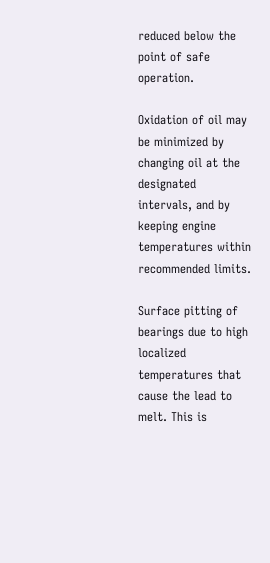reduced below the point of safe operation.

Oxidation of oil may be minimized by changing oil at the designated intervals, and by keeping engine temperatures within recommended limits.

Surface pitting of bearings due to high localized temperatures that cause the lead to melt. This is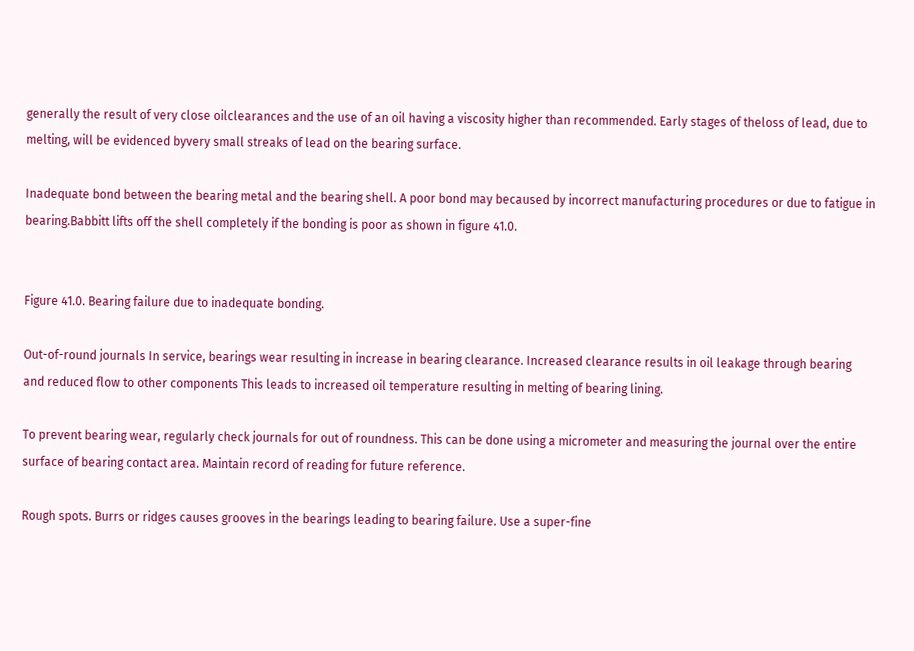generally the result of very close oilclearances and the use of an oil having a viscosity higher than recommended. Early stages of theloss of lead, due to melting, will be evidenced byvery small streaks of lead on the bearing surface.

Inadequate bond between the bearing metal and the bearing shell. A poor bond may becaused by incorrect manufacturing procedures or due to fatigue in bearing.Babbitt lifts off the shell completely if the bonding is poor as shown in figure 41.0.


Figure 41.0. Bearing failure due to inadequate bonding.

Out-of-round journals In service, bearings wear resulting in increase in bearing clearance. Increased clearance results in oil leakage through bearing and reduced flow to other components This leads to increased oil temperature resulting in melting of bearing lining.

To prevent bearing wear, regularly check journals for out of roundness. This can be done using a micrometer and measuring the journal over the entire surface of bearing contact area. Maintain record of reading for future reference.

Rough spots. Burrs or ridges causes grooves in the bearings leading to bearing failure. Use a super-fine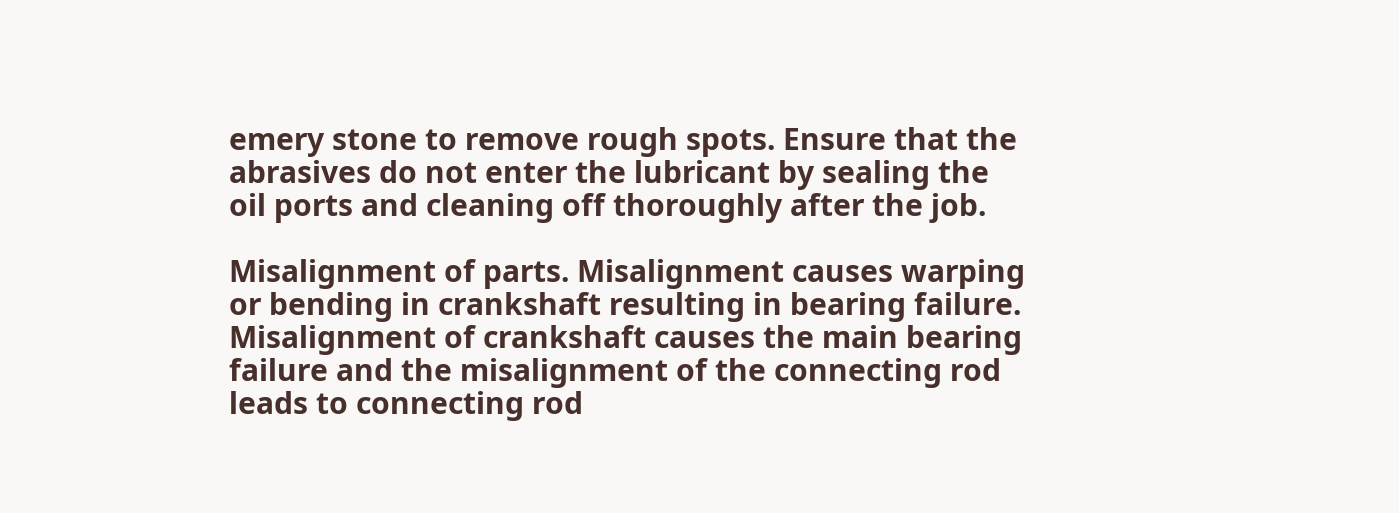emery stone to remove rough spots. Ensure that the abrasives do not enter the lubricant by sealing the oil ports and cleaning off thoroughly after the job.

Misalignment of parts. Misalignment causes warping or bending in crankshaft resulting in bearing failure. Misalignment of crankshaft causes the main bearing failure and the misalignment of the connecting rod leads to connecting rod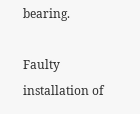bearing.

Faulty installation of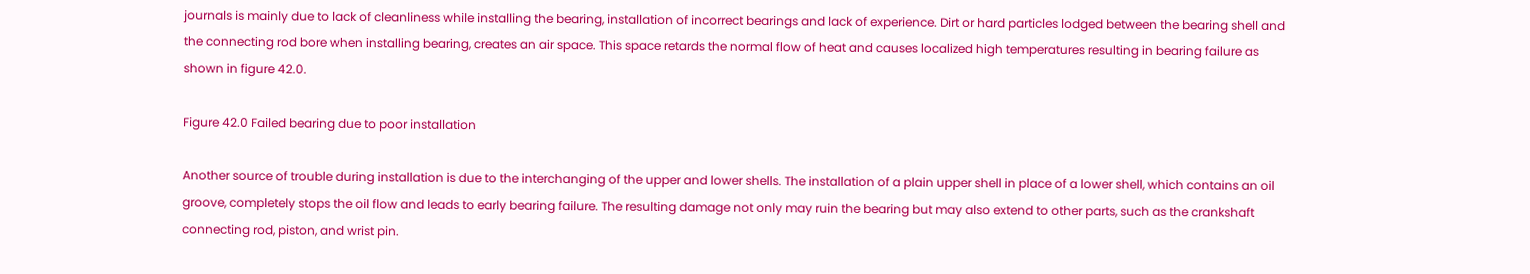journals is mainly due to lack of cleanliness while installing the bearing, installation of incorrect bearings and lack of experience. Dirt or hard particles lodged between the bearing shell and the connecting rod bore when installing bearing, creates an air space. This space retards the normal flow of heat and causes localized high temperatures resulting in bearing failure as shown in figure 42.0.

Figure 42.0 Failed bearing due to poor installation

Another source of trouble during installation is due to the interchanging of the upper and lower shells. The installation of a plain upper shell in place of a lower shell, which contains an oil groove, completely stops the oil flow and leads to early bearing failure. The resulting damage not only may ruin the bearing but may also extend to other parts, such as the crankshaft connecting rod, piston, and wrist pin.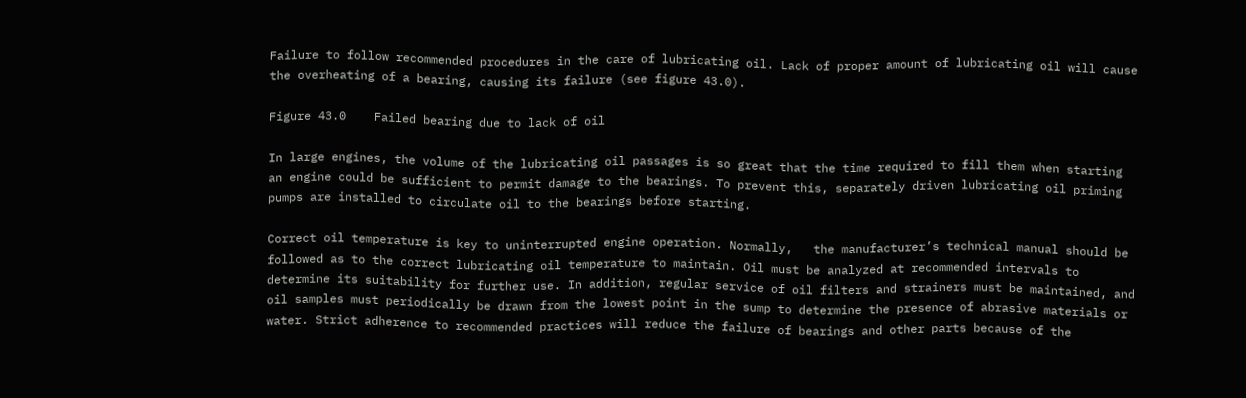Failure to follow recommended procedures in the care of lubricating oil. Lack of proper amount of lubricating oil will cause the overheating of a bearing, causing its failure (see figure 43.0).

Figure 43.0    Failed bearing due to lack of oil

In large engines, the volume of the lubricating oil passages is so great that the time required to fill them when starting an engine could be sufficient to permit damage to the bearings. To prevent this, separately driven lubricating oil priming pumps are installed to circulate oil to the bearings before starting.

Correct oil temperature is key to uninterrupted engine operation. Normally,   the manufacturer’s technical manual should be followed as to the correct lubricating oil temperature to maintain. Oil must be analyzed at recommended intervals to determine its suitability for further use. In addition, regular service of oil filters and strainers must be maintained, and oil samples must periodically be drawn from the lowest point in the sump to determine the presence of abrasive materials or water. Strict adherence to recommended practices will reduce the failure of bearings and other parts because of the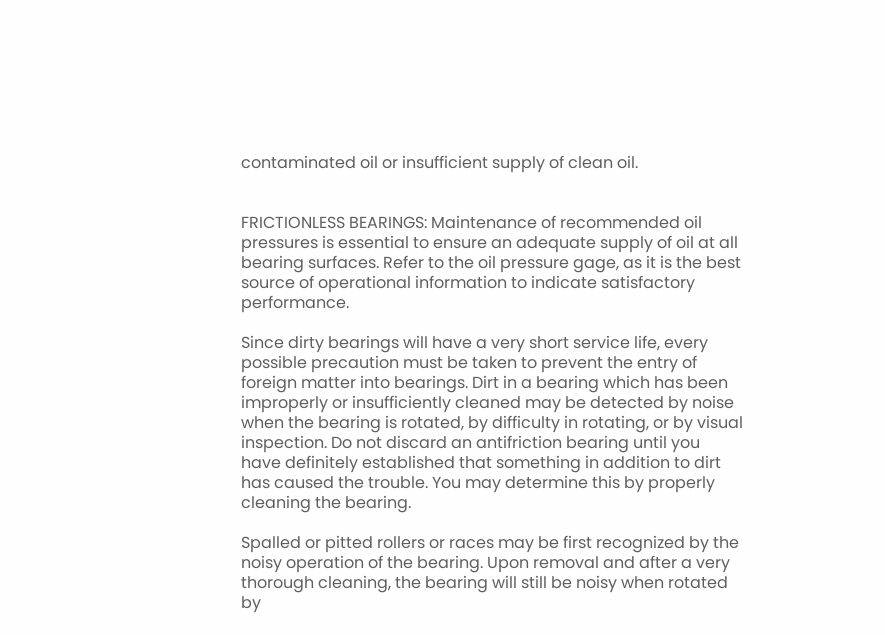contaminated oil or insufficient supply of clean oil.


FRICTIONLESS BEARINGS: Maintenance of recommended oil pressures is essential to ensure an adequate supply of oil at all bearing surfaces. Refer to the oil pressure gage, as it is the best source of operational information to indicate satisfactory performance.

Since dirty bearings will have a very short service life, every possible precaution must be taken to prevent the entry of foreign matter into bearings. Dirt in a bearing which has been improperly or insufficiently cleaned may be detected by noise when the bearing is rotated, by difficulty in rotating, or by visual inspection. Do not discard an antifriction bearing until you have definitely established that something in addition to dirt has caused the trouble. You may determine this by properly cleaning the bearing.

Spalled or pitted rollers or races may be first recognized by the noisy operation of the bearing. Upon removal and after a very thorough cleaning, the bearing will still be noisy when rotated by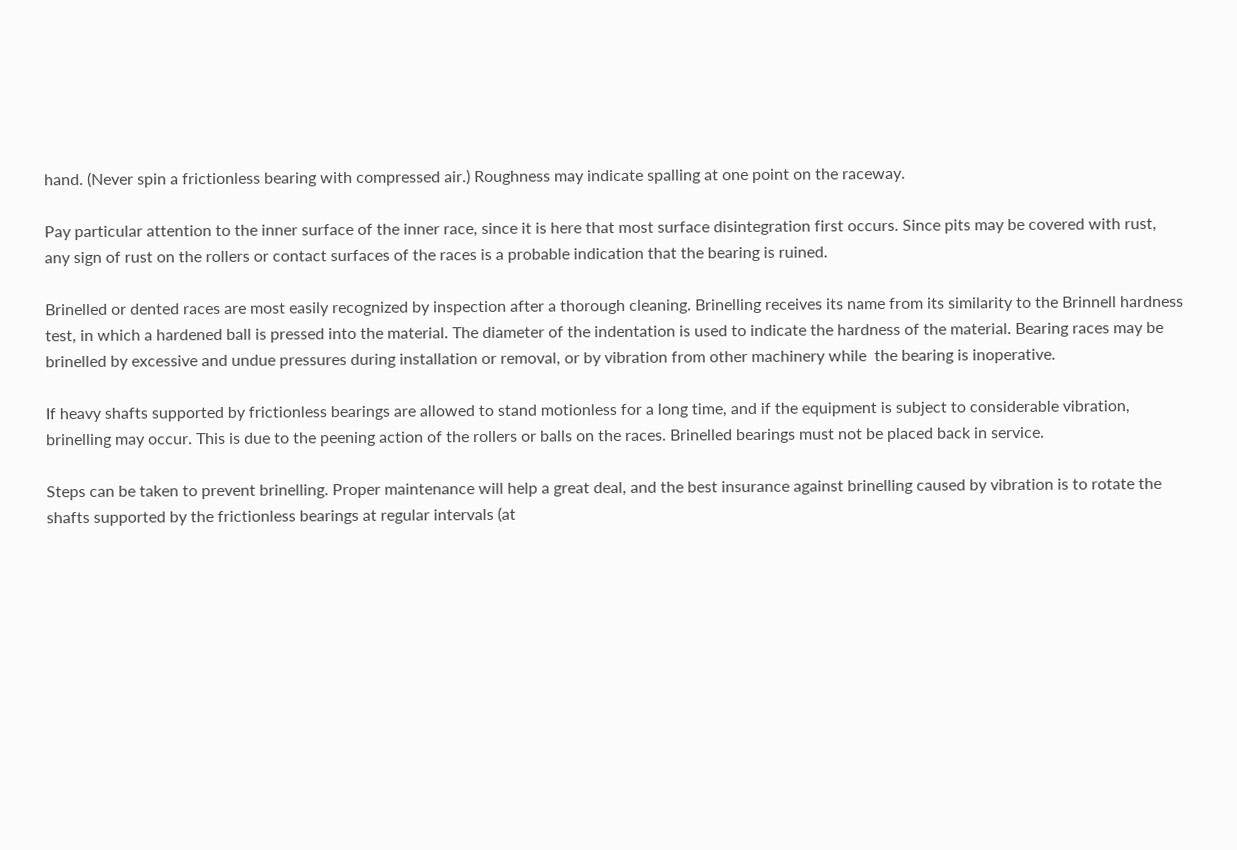hand. (Never spin a frictionless bearing with compressed air.) Roughness may indicate spalling at one point on the raceway.

Pay particular attention to the inner surface of the inner race, since it is here that most surface disintegration first occurs. Since pits may be covered with rust, any sign of rust on the rollers or contact surfaces of the races is a probable indication that the bearing is ruined.

Brinelled or dented races are most easily recognized by inspection after a thorough cleaning. Brinelling receives its name from its similarity to the Brinnell hardness test, in which a hardened ball is pressed into the material. The diameter of the indentation is used to indicate the hardness of the material. Bearing races may be brinelled by excessive and undue pressures during installation or removal, or by vibration from other machinery while  the bearing is inoperative.

If heavy shafts supported by frictionless bearings are allowed to stand motionless for a long time, and if the equipment is subject to considerable vibration, brinelling may occur. This is due to the peening action of the rollers or balls on the races. Brinelled bearings must not be placed back in service.

Steps can be taken to prevent brinelling. Proper maintenance will help a great deal, and the best insurance against brinelling caused by vibration is to rotate the shafts supported by the frictionless bearings at regular intervals (at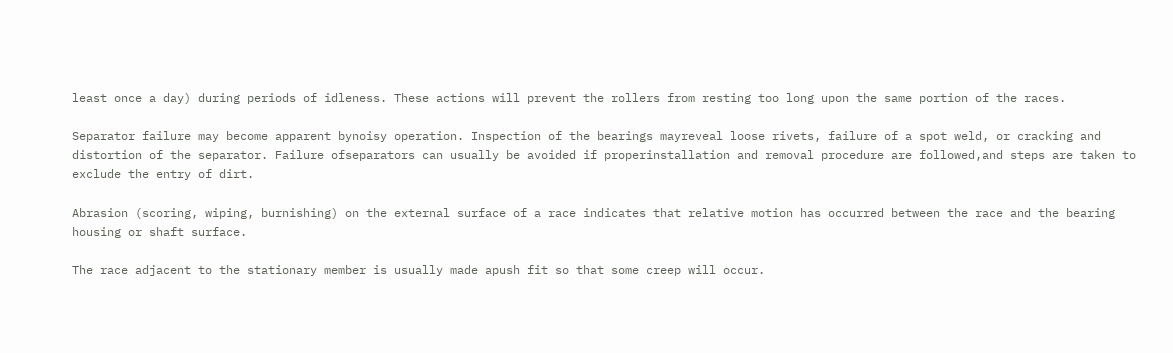least once a day) during periods of idleness. These actions will prevent the rollers from resting too long upon the same portion of the races.

Separator failure may become apparent bynoisy operation. Inspection of the bearings mayreveal loose rivets, failure of a spot weld, or cracking and distortion of the separator. Failure ofseparators can usually be avoided if properinstallation and removal procedure are followed,and steps are taken to exclude the entry of dirt.

Abrasion (scoring, wiping, burnishing) on the external surface of a race indicates that relative motion has occurred between the race and the bearing housing or shaft surface.

The race adjacent to the stationary member is usually made apush fit so that some creep will occur.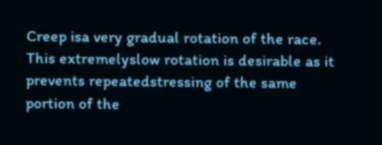Creep isa very gradual rotation of the race. This extremelyslow rotation is desirable as it prevents repeatedstressing of the same portion of the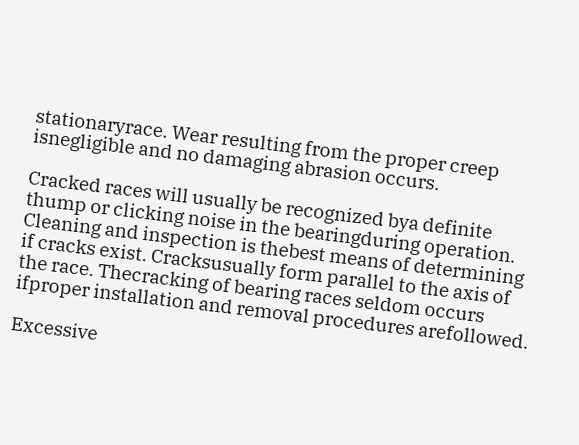stationaryrace. Wear resulting from the proper creep isnegligible and no damaging abrasion occurs.

Cracked races will usually be recognized bya definite thump or clicking noise in the bearingduring operation. Cleaning and inspection is thebest means of determining if cracks exist. Cracksusually form parallel to the axis of the race. Thecracking of bearing races seldom occurs ifproper installation and removal procedures arefollowed.

Excessive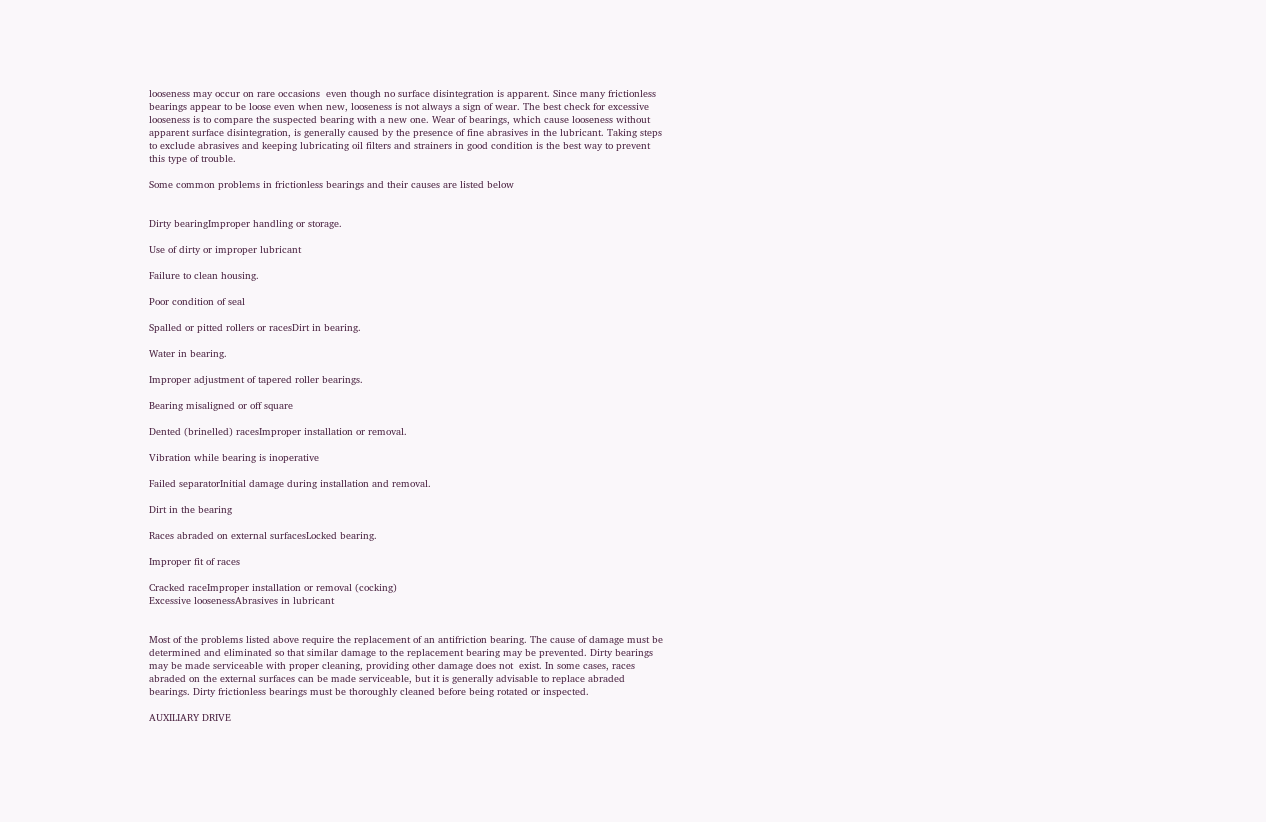looseness may occur on rare occasions  even though no surface disintegration is apparent. Since many frictionless bearings appear to be loose even when new, looseness is not always a sign of wear. The best check for excessive looseness is to compare the suspected bearing with a new one. Wear of bearings, which cause looseness without apparent surface disintegration, is generally caused by the presence of fine abrasives in the lubricant. Taking steps to exclude abrasives and keeping lubricating oil filters and strainers in good condition is the best way to prevent this type of trouble.

Some common problems in frictionless bearings and their causes are listed below


Dirty bearingImproper handling or storage.

Use of dirty or improper lubricant

Failure to clean housing.

Poor condition of seal

Spalled or pitted rollers or racesDirt in bearing.

Water in bearing.

Improper adjustment of tapered roller bearings.

Bearing misaligned or off square

Dented (brinelled) racesImproper installation or removal.

Vibration while bearing is inoperative

Failed separatorInitial damage during installation and removal.

Dirt in the bearing

Races abraded on external surfacesLocked bearing.

Improper fit of races

Cracked raceImproper installation or removal (cocking)
Excessive loosenessAbrasives in lubricant


Most of the problems listed above require the replacement of an antifriction bearing. The cause of damage must be determined and eliminated so that similar damage to the replacement bearing may be prevented. Dirty bearings may be made serviceable with proper cleaning, providing other damage does not  exist. In some cases, races abraded on the external surfaces can be made serviceable, but it is generally advisable to replace abraded bearings. Dirty frictionless bearings must be thoroughly cleaned before being rotated or inspected.

AUXILIARY DRIVE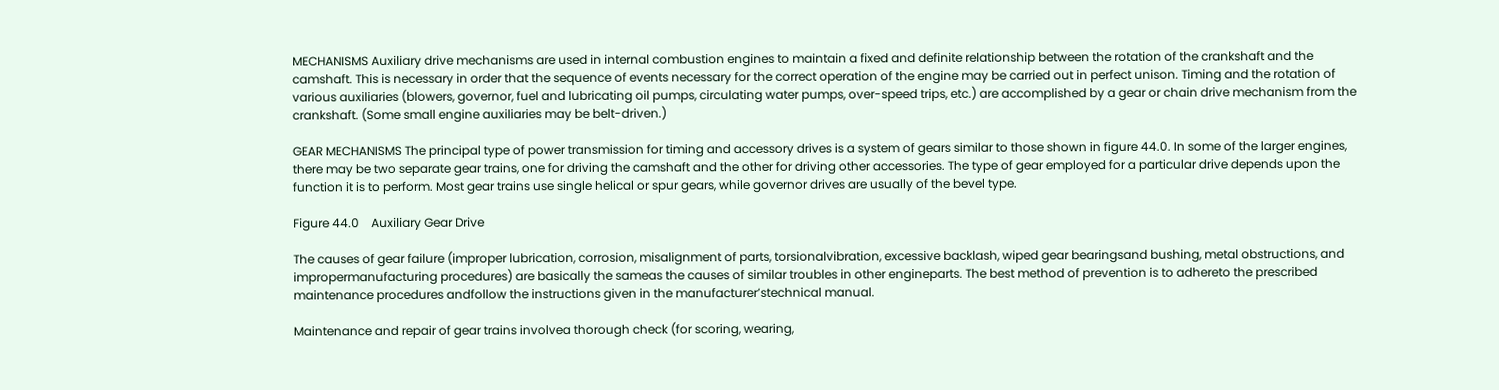MECHANISMS Auxiliary drive mechanisms are used in internal combustion engines to maintain a fixed and definite relationship between the rotation of the crankshaft and the camshaft. This is necessary in order that the sequence of events necessary for the correct operation of the engine may be carried out in perfect unison. Timing and the rotation of various auxiliaries (blowers, governor, fuel and lubricating oil pumps, circulating water pumps, over-speed trips, etc.) are accomplished by a gear or chain drive mechanism from the crankshaft. (Some small engine auxiliaries may be belt-driven.)

GEAR MECHANISMS The principal type of power transmission for timing and accessory drives is a system of gears similar to those shown in figure 44.0. In some of the larger engines, there may be two separate gear trains, one for driving the camshaft and the other for driving other accessories. The type of gear employed for a particular drive depends upon the function it is to perform. Most gear trains use single helical or spur gears, while governor drives are usually of the bevel type.

Figure 44.0    Auxiliary Gear Drive

The causes of gear failure (improper lubrication, corrosion, misalignment of parts, torsionalvibration, excessive backlash, wiped gear bearingsand bushing, metal obstructions, and impropermanufacturing procedures) are basically the sameas the causes of similar troubles in other engineparts. The best method of prevention is to adhereto the prescribed maintenance procedures andfollow the instructions given in the manufacturer’stechnical manual.

Maintenance and repair of gear trains involvea thorough check (for scoring, wearing,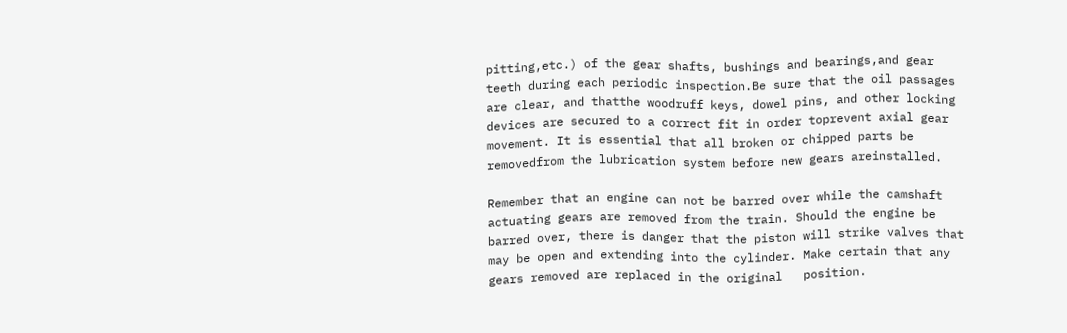pitting,etc.) of the gear shafts, bushings and bearings,and gear teeth during each periodic inspection.Be sure that the oil passages are clear, and thatthe woodruff keys, dowel pins, and other locking devices are secured to a correct fit in order toprevent axial gear movement. It is essential that all broken or chipped parts be removedfrom the lubrication system before new gears areinstalled.

Remember that an engine can not be barred over while the camshaft actuating gears are removed from the train. Should the engine be barred over, there is danger that the piston will strike valves that may be open and extending into the cylinder. Make certain that any gears removed are replaced in the original   position.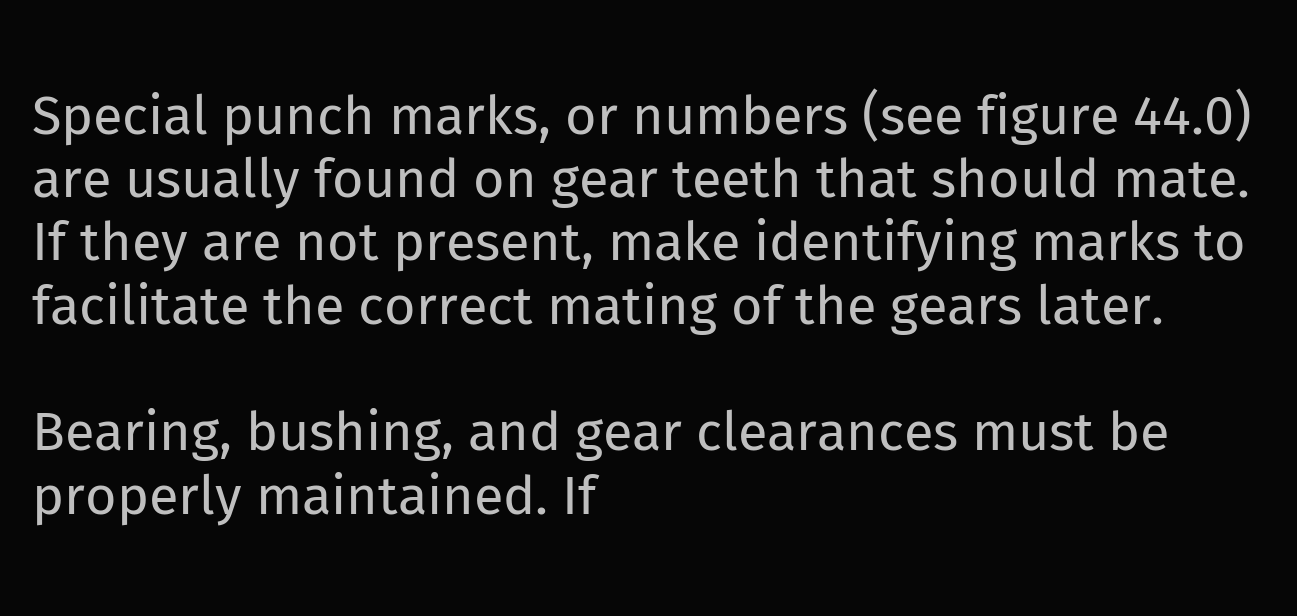Special punch marks, or numbers (see figure 44.0) are usually found on gear teeth that should mate. If they are not present, make identifying marks to facilitate the correct mating of the gears later.

Bearing, bushing, and gear clearances must be properly maintained. If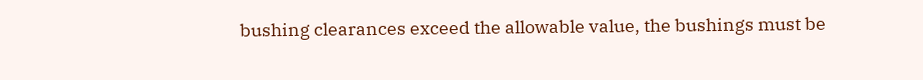bushing clearances exceed the allowable value, the bushings must be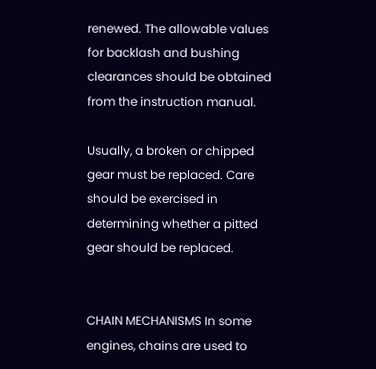renewed. The allowable values for backlash and bushing clearances should be obtained from the instruction manual.

Usually, a broken or chipped gear must be replaced. Care should be exercised in determining whether a pitted gear should be replaced.


CHAIN MECHANISMS In some engines, chains are used to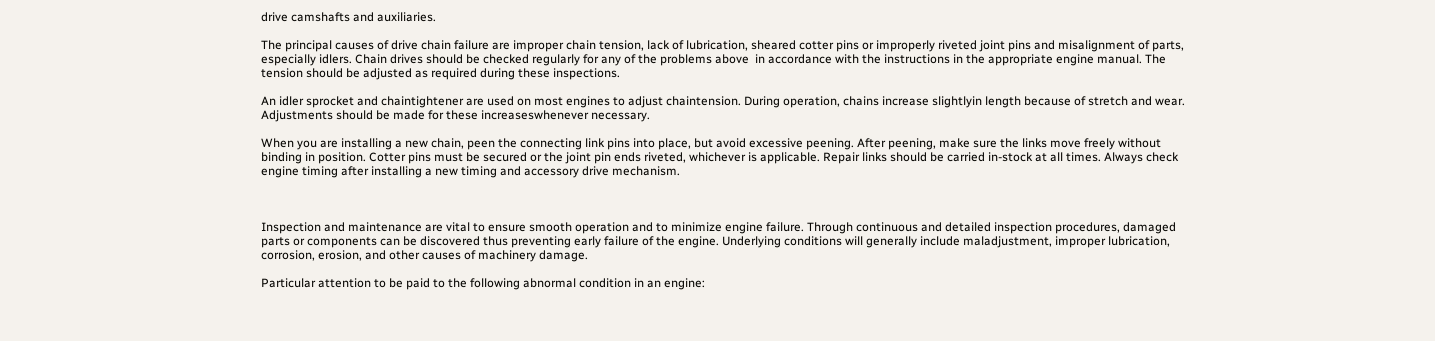drive camshafts and auxiliaries.

The principal causes of drive chain failure are improper chain tension, lack of lubrication, sheared cotter pins or improperly riveted joint pins and misalignment of parts, especially idlers. Chain drives should be checked regularly for any of the problems above  in accordance with the instructions in the appropriate engine manual. The tension should be adjusted as required during these inspections.

An idler sprocket and chaintightener are used on most engines to adjust chaintension. During operation, chains increase slightlyin length because of stretch and wear. Adjustments should be made for these increaseswhenever necessary.

When you are installing a new chain, peen the connecting link pins into place, but avoid excessive peening. After peening, make sure the links move freely without binding in position. Cotter pins must be secured or the joint pin ends riveted, whichever is applicable. Repair links should be carried in-stock at all times. Always check engine timing after installing a new timing and accessory drive mechanism.



Inspection and maintenance are vital to ensure smooth operation and to minimize engine failure. Through continuous and detailed inspection procedures, damaged parts or components can be discovered thus preventing early failure of the engine. Underlying conditions will generally include maladjustment, improper lubrication, corrosion, erosion, and other causes of machinery damage.

Particular attention to be paid to the following abnormal condition in an engine: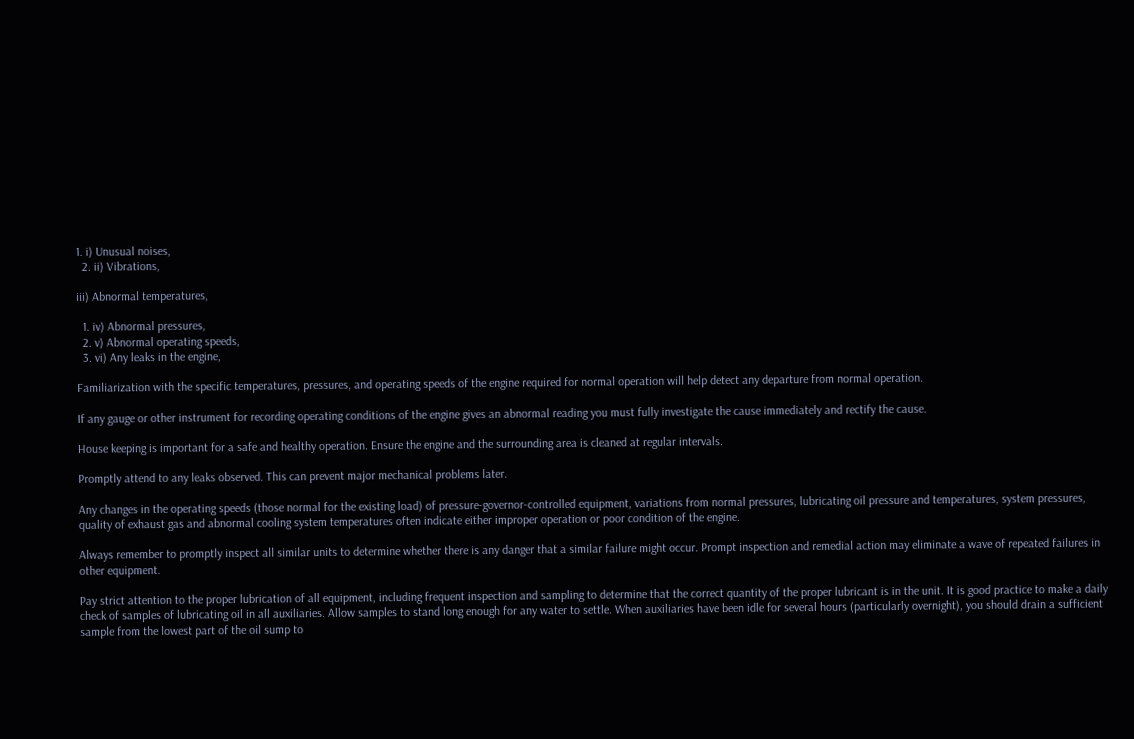1. i) Unusual noises,
  2. ii) Vibrations,

iii) Abnormal temperatures,

  1. iv) Abnormal pressures,
  2. v) Abnormal operating speeds,
  3. vi) Any leaks in the engine,

Familiarization with the specific temperatures, pressures, and operating speeds of the engine required for normal operation will help detect any departure from normal operation.

If any gauge or other instrument for recording operating conditions of the engine gives an abnormal reading you must fully investigate the cause immediately and rectify the cause.

House keeping is important for a safe and healthy operation. Ensure the engine and the surrounding area is cleaned at regular intervals.

Promptly attend to any leaks observed. This can prevent major mechanical problems later.

Any changes in the operating speeds (those normal for the existing load) of pressure-governor-controlled equipment, variations from normal pressures, lubricating oil pressure and temperatures, system pressures, quality of exhaust gas and abnormal cooling system temperatures often indicate either improper operation or poor condition of the engine.

Always remember to promptly inspect all similar units to determine whether there is any danger that a similar failure might occur. Prompt inspection and remedial action may eliminate a wave of repeated failures in other equipment.

Pay strict attention to the proper lubrication of all equipment, including frequent inspection and sampling to determine that the correct quantity of the proper lubricant is in the unit. It is good practice to make a daily check of samples of lubricating oil in all auxiliaries. Allow samples to stand long enough for any water to settle. When auxiliaries have been idle for several hours (particularly overnight), you should drain a sufficient sample from the lowest part of the oil sump to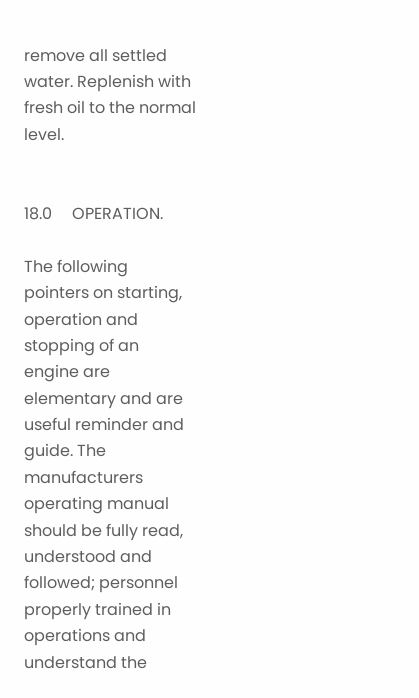remove all settled water. Replenish with fresh oil to the normal level.


18.0     OPERATION.

The following pointers on starting, operation and stopping of an engine are elementary and are useful reminder and guide. The manufacturers operating manual should be fully read, understood and followed; personnel properly trained in operations and understand the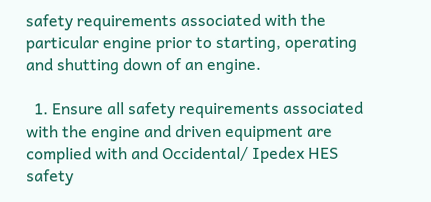safety requirements associated with the particular engine prior to starting, operating and shutting down of an engine.

  1. Ensure all safety requirements associated with the engine and driven equipment are complied with and Occidental/ Ipedex HES safety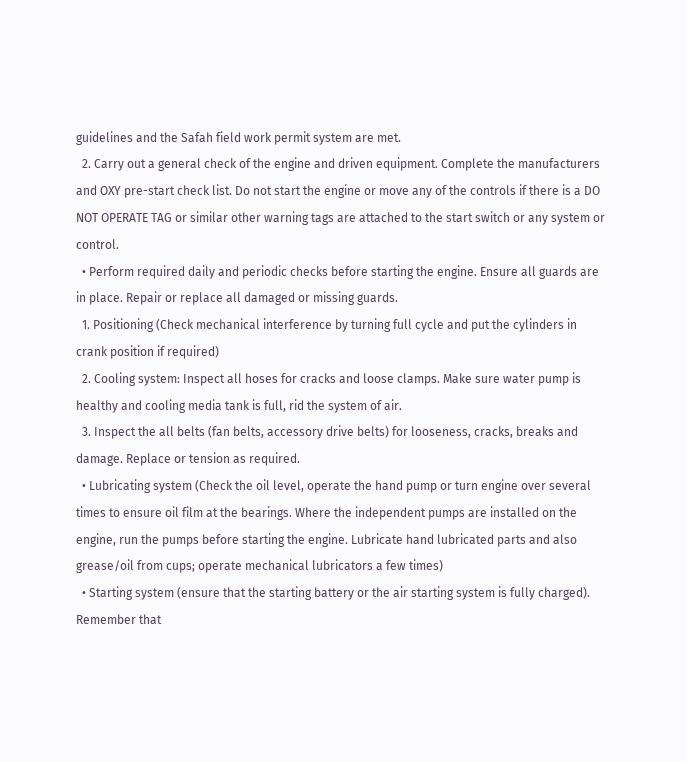guidelines and the Safah field work permit system are met.
  2. Carry out a general check of the engine and driven equipment. Complete the manufacturers and OXY pre-start check list. Do not start the engine or move any of the controls if there is a DO NOT OPERATE TAG or similar other warning tags are attached to the start switch or any system or control.
  • Perform required daily and periodic checks before starting the engine. Ensure all guards are in place. Repair or replace all damaged or missing guards.
  1. Positioning (Check mechanical interference by turning full cycle and put the cylinders in crank position if required)
  2. Cooling system: Inspect all hoses for cracks and loose clamps. Make sure water pump is healthy and cooling media tank is full, rid the system of air.
  3. Inspect the all belts (fan belts, accessory drive belts) for looseness, cracks, breaks and damage. Replace or tension as required.
  • Lubricating system (Check the oil level, operate the hand pump or turn engine over several times to ensure oil film at the bearings. Where the independent pumps are installed on the engine, run the pumps before starting the engine. Lubricate hand lubricated parts and also grease/oil from cups; operate mechanical lubricators a few times)
  • Starting system (ensure that the starting battery or the air starting system is fully charged). Remember that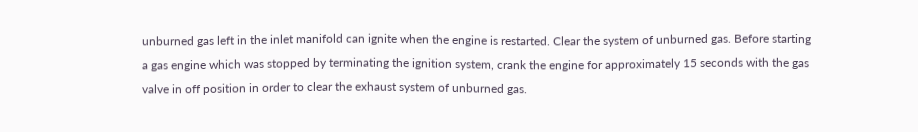unburned gas left in the inlet manifold can ignite when the engine is restarted. Clear the system of unburned gas. Before starting a gas engine which was stopped by terminating the ignition system, crank the engine for approximately 15 seconds with the gas valve in off position in order to clear the exhaust system of unburned gas.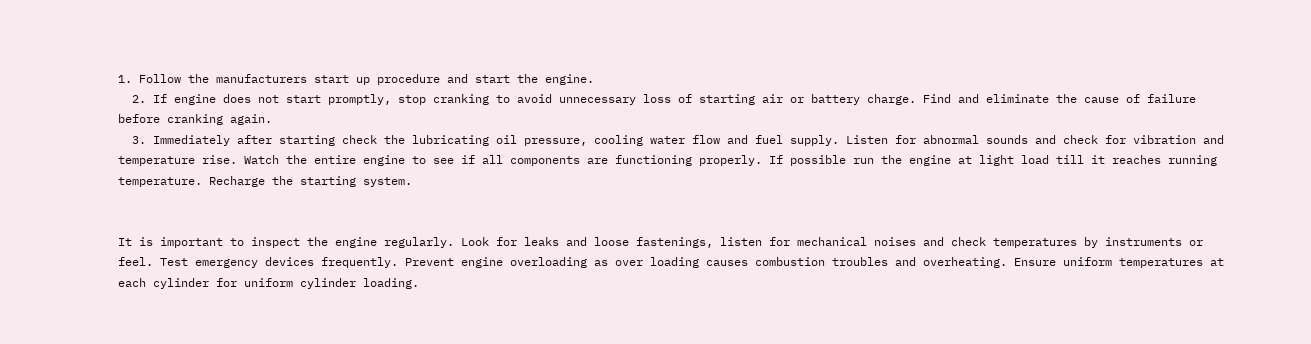1. Follow the manufacturers start up procedure and start the engine.
  2. If engine does not start promptly, stop cranking to avoid unnecessary loss of starting air or battery charge. Find and eliminate the cause of failure before cranking again.
  3. Immediately after starting check the lubricating oil pressure, cooling water flow and fuel supply. Listen for abnormal sounds and check for vibration and temperature rise. Watch the entire engine to see if all components are functioning properly. If possible run the engine at light load till it reaches running temperature. Recharge the starting system.


It is important to inspect the engine regularly. Look for leaks and loose fastenings, listen for mechanical noises and check temperatures by instruments or feel. Test emergency devices frequently. Prevent engine overloading as over loading causes combustion troubles and overheating. Ensure uniform temperatures at each cylinder for uniform cylinder loading.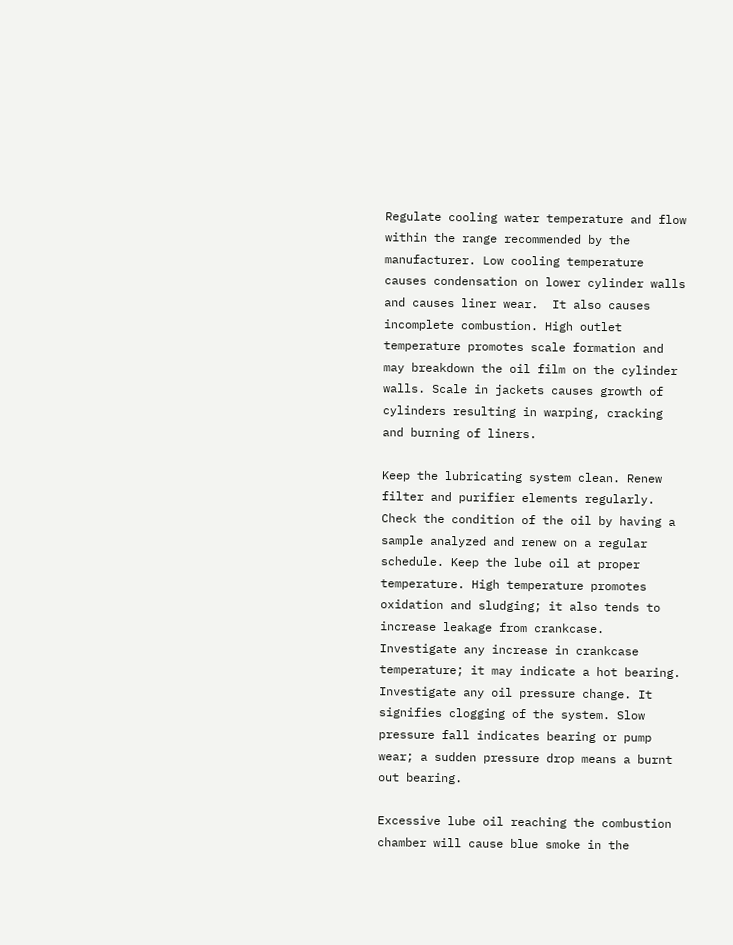Regulate cooling water temperature and flow within the range recommended by the manufacturer. Low cooling temperature causes condensation on lower cylinder walls and causes liner wear.  It also causes incomplete combustion. High outlet temperature promotes scale formation and may breakdown the oil film on the cylinder walls. Scale in jackets causes growth of cylinders resulting in warping, cracking and burning of liners.

Keep the lubricating system clean. Renew filter and purifier elements regularly. Check the condition of the oil by having a sample analyzed and renew on a regular schedule. Keep the lube oil at proper temperature. High temperature promotes oxidation and sludging; it also tends to increase leakage from crankcase. Investigate any increase in crankcase temperature; it may indicate a hot bearing. Investigate any oil pressure change. It signifies clogging of the system. Slow pressure fall indicates bearing or pump wear; a sudden pressure drop means a burnt out bearing.

Excessive lube oil reaching the combustion chamber will cause blue smoke in the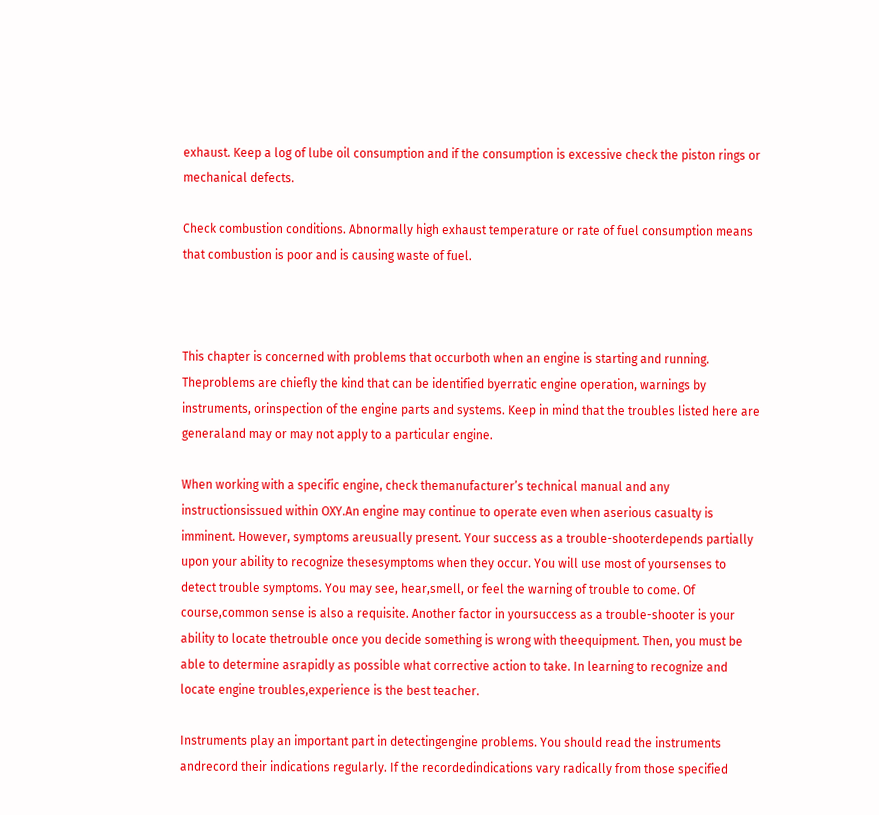exhaust. Keep a log of lube oil consumption and if the consumption is excessive check the piston rings or mechanical defects.

Check combustion conditions. Abnormally high exhaust temperature or rate of fuel consumption means that combustion is poor and is causing waste of fuel.



This chapter is concerned with problems that occurboth when an engine is starting and running. Theproblems are chiefly the kind that can be identified byerratic engine operation, warnings by instruments, orinspection of the engine parts and systems. Keep in mind that the troubles listed here are generaland may or may not apply to a particular engine.

When working with a specific engine, check themanufacturer’s technical manual and any instructionsissued within OXY.An engine may continue to operate even when aserious casualty is imminent. However, symptoms areusually present. Your success as a trouble-shooterdepends partially upon your ability to recognize thesesymptoms when they occur. You will use most of yoursenses to detect trouble symptoms. You may see, hear,smell, or feel the warning of trouble to come. Of course,common sense is also a requisite. Another factor in yoursuccess as a trouble-shooter is your ability to locate thetrouble once you decide something is wrong with theequipment. Then, you must be able to determine asrapidly as possible what corrective action to take. In learning to recognize and locate engine troubles,experience is the best teacher.

Instruments play an important part in detectingengine problems. You should read the instruments andrecord their indications regularly. If the recordedindications vary radically from those specified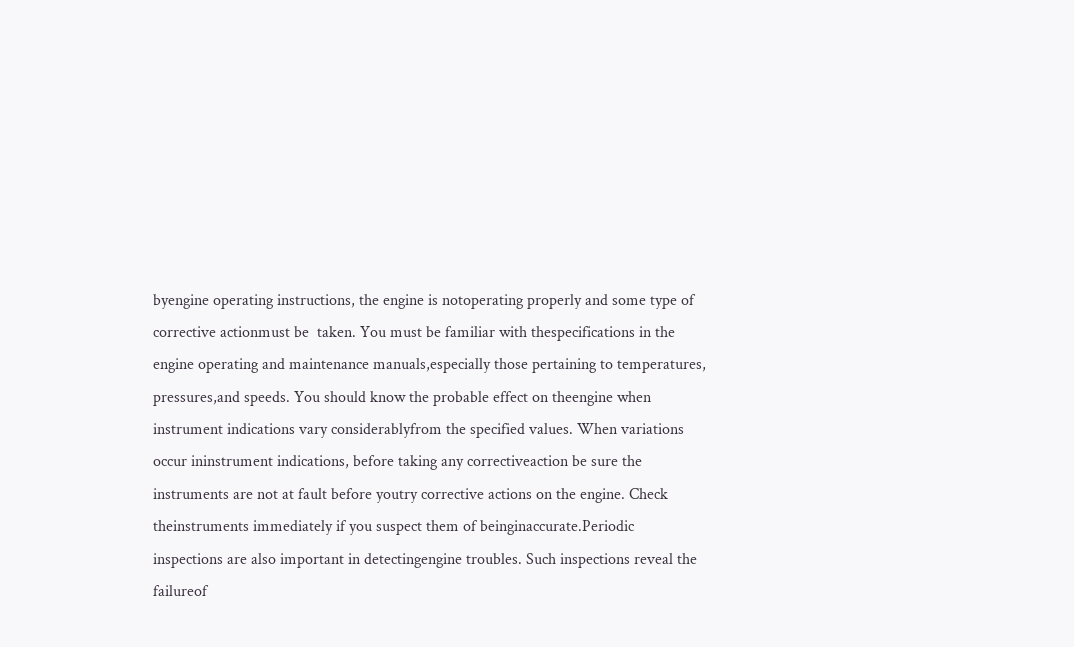byengine operating instructions, the engine is notoperating properly and some type of corrective actionmust be  taken. You must be familiar with thespecifications in the engine operating and maintenance manuals,especially those pertaining to temperatures, pressures,and speeds. You should know the probable effect on theengine when instrument indications vary considerablyfrom the specified values. When variations occur ininstrument indications, before taking any correctiveaction be sure the instruments are not at fault before youtry corrective actions on the engine. Check theinstruments immediately if you suspect them of beinginaccurate.Periodic inspections are also important in detectingengine troubles. Such inspections reveal the failureof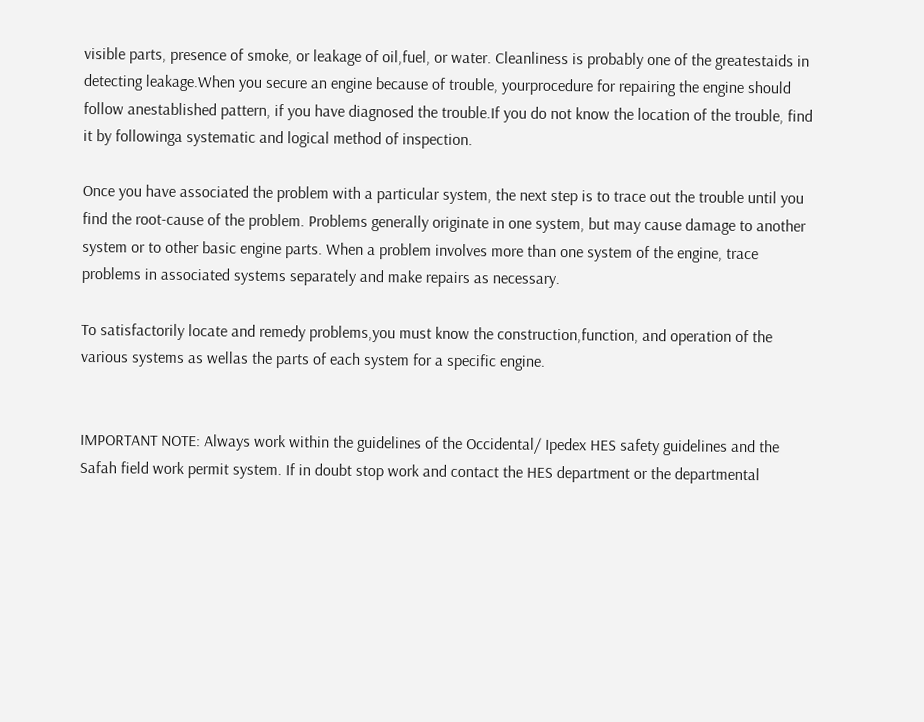visible parts, presence of smoke, or leakage of oil,fuel, or water. Cleanliness is probably one of the greatestaids in detecting leakage.When you secure an engine because of trouble, yourprocedure for repairing the engine should follow anestablished pattern, if you have diagnosed the trouble.If you do not know the location of the trouble, find it by followinga systematic and logical method of inspection.

Once you have associated the problem with a particular system, the next step is to trace out the trouble until you find the root-cause of the problem. Problems generally originate in one system, but may cause damage to another system or to other basic engine parts. When a problem involves more than one system of the engine, trace problems in associated systems separately and make repairs as necessary.

To satisfactorily locate and remedy problems,you must know the construction,function, and operation of the various systems as wellas the parts of each system for a specific engine.


IMPORTANT NOTE: Always work within the guidelines of the Occidental/ Ipedex HES safety guidelines and the Safah field work permit system. If in doubt stop work and contact the HES department or the departmental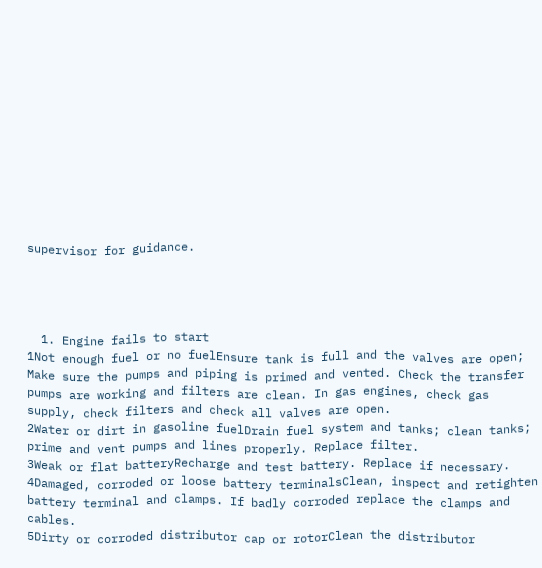supervisor for guidance.




  1. Engine fails to start
1Not enough fuel or no fuelEnsure tank is full and the valves are open; Make sure the pumps and piping is primed and vented. Check the transfer pumps are working and filters are clean. In gas engines, check gas supply, check filters and check all valves are open.
2Water or dirt in gasoline fuelDrain fuel system and tanks; clean tanks; prime and vent pumps and lines properly. Replace filter.
3Weak or flat batteryRecharge and test battery. Replace if necessary.
4Damaged, corroded or loose battery terminalsClean, inspect and retighten battery terminal and clamps. If badly corroded replace the clamps and cables.
5Dirty or corroded distributor cap or rotorClean the distributor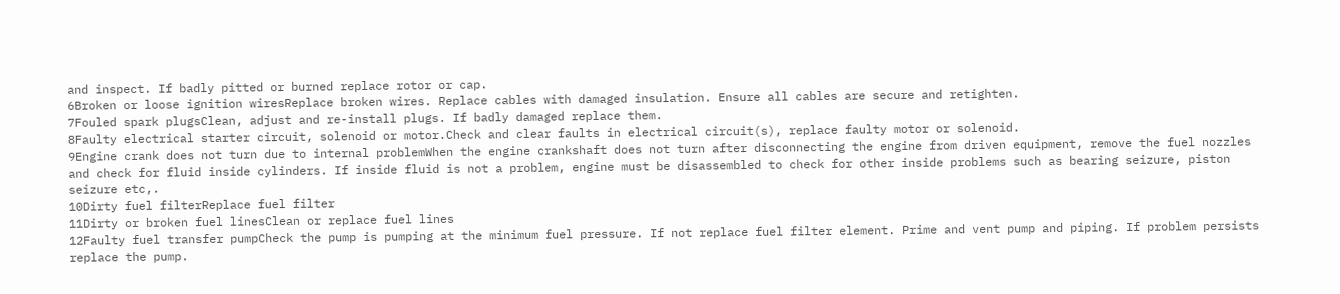and inspect. If badly pitted or burned replace rotor or cap.
6Broken or loose ignition wiresReplace broken wires. Replace cables with damaged insulation. Ensure all cables are secure and retighten.
7Fouled spark plugsClean, adjust and re-install plugs. If badly damaged replace them.
8Faulty electrical starter circuit, solenoid or motor.Check and clear faults in electrical circuit(s), replace faulty motor or solenoid.
9Engine crank does not turn due to internal problemWhen the engine crankshaft does not turn after disconnecting the engine from driven equipment, remove the fuel nozzles and check for fluid inside cylinders. If inside fluid is not a problem, engine must be disassembled to check for other inside problems such as bearing seizure, piston seizure etc,.
10Dirty fuel filterReplace fuel filter
11Dirty or broken fuel linesClean or replace fuel lines
12Faulty fuel transfer pumpCheck the pump is pumping at the minimum fuel pressure. If not replace fuel filter element. Prime and vent pump and piping. If problem persists replace the pump.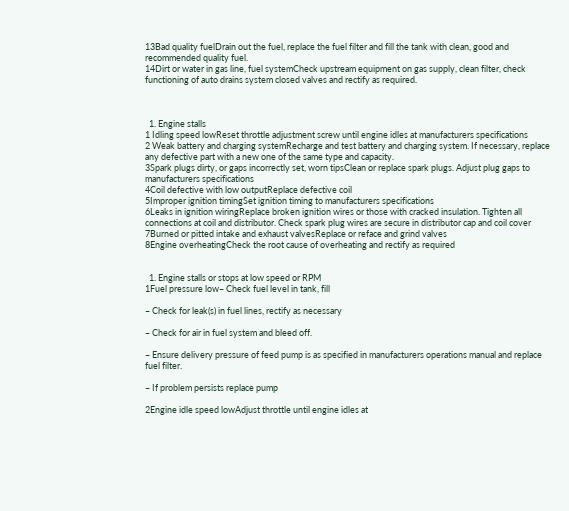13Bad quality fuelDrain out the fuel, replace the fuel filter and fill the tank with clean, good and recommended quality fuel.
14Dirt or water in gas line, fuel systemCheck upstream equipment on gas supply, clean filter, check functioning of auto drains system closed valves and rectify as required.



  1. Engine stalls
1 Idling speed lowReset throttle adjustment screw until engine idles at manufacturers specifications
2 Weak battery and charging systemRecharge and test battery and charging system. If necessary, replace any defective part with a new one of the same type and capacity.
3Spark plugs dirty, or gaps incorrectly set, worn tipsClean or replace spark plugs. Adjust plug gaps to manufacturers specifications
4Coil defective with low outputReplace defective coil
5Improper ignition timingSet ignition timing to manufacturers specifications
6Leaks in ignition wiringReplace broken ignition wires or those with cracked insulation. Tighten all connections at coil and distributor. Check spark plug wires are secure in distributor cap and coil cover
7Burned or pitted intake and exhaust valvesReplace or reface and grind valves
8Engine overheatingCheck the root cause of overheating and rectify as required


  1. Engine stalls or stops at low speed or RPM
1Fuel pressure low– Check fuel level in tank, fill

– Check for leak(s) in fuel lines, rectify as necessary

– Check for air in fuel system and bleed off.

– Ensure delivery pressure of feed pump is as specified in manufacturers operations manual and replace fuel filter.

– If problem persists replace pump

2Engine idle speed lowAdjust throttle until engine idles at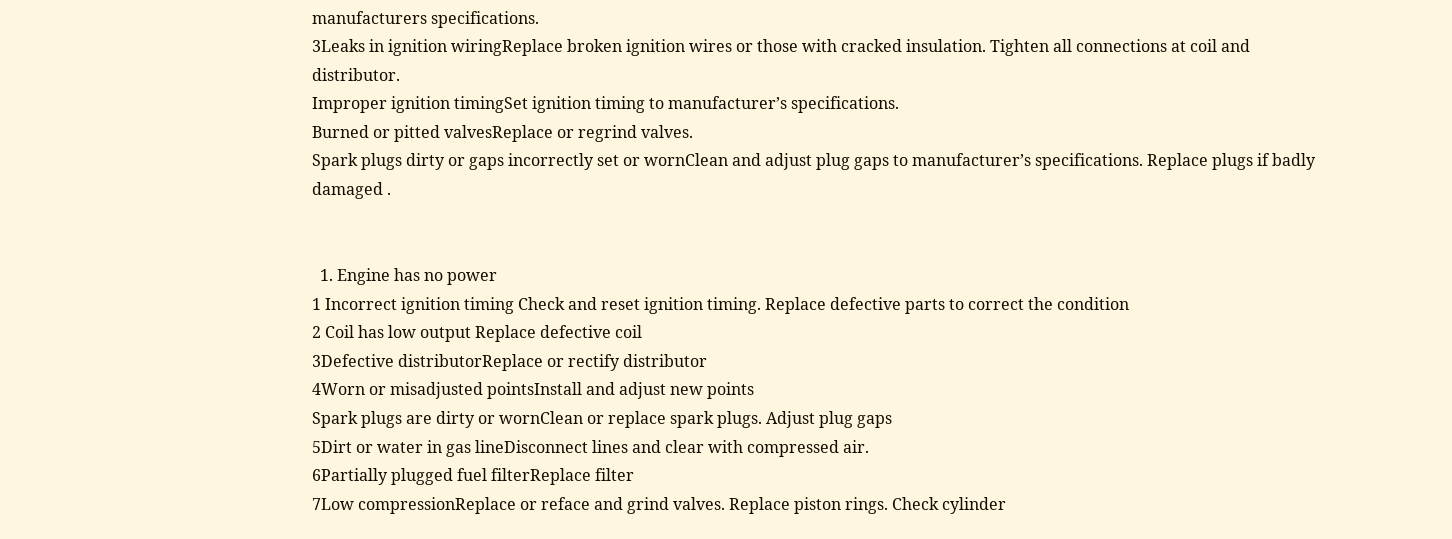manufacturers specifications.
3Leaks in ignition wiringReplace broken ignition wires or those with cracked insulation. Tighten all connections at coil and distributor.
Improper ignition timingSet ignition timing to manufacturer’s specifications.
Burned or pitted valvesReplace or regrind valves.
Spark plugs dirty or gaps incorrectly set or wornClean and adjust plug gaps to manufacturer’s specifications. Replace plugs if badly damaged .


  1. Engine has no power
1 Incorrect ignition timing Check and reset ignition timing. Replace defective parts to correct the condition
2 Coil has low output Replace defective coil
3Defective distributorReplace or rectify distributor
4Worn or misadjusted pointsInstall and adjust new points
Spark plugs are dirty or wornClean or replace spark plugs. Adjust plug gaps
5Dirt or water in gas lineDisconnect lines and clear with compressed air.
6Partially plugged fuel filterReplace filter
7Low compressionReplace or reface and grind valves. Replace piston rings. Check cylinder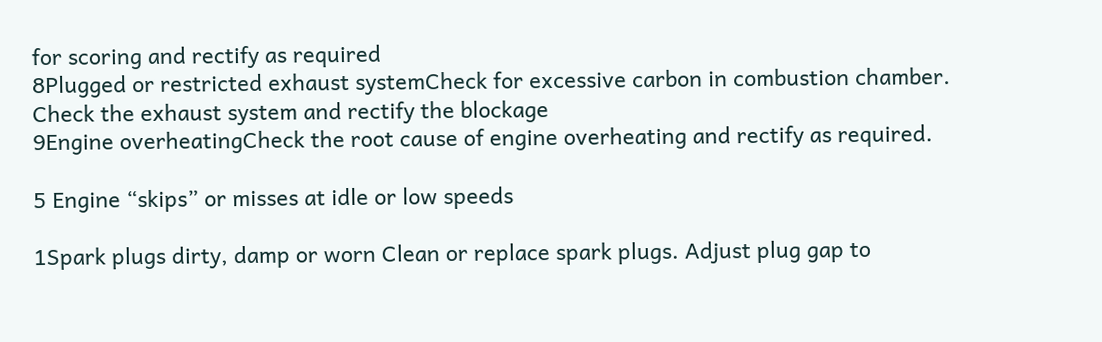for scoring and rectify as required
8Plugged or restricted exhaust systemCheck for excessive carbon in combustion chamber. Check the exhaust system and rectify the blockage
9Engine overheatingCheck the root cause of engine overheating and rectify as required.

5 Engine “skips” or misses at idle or low speeds

1Spark plugs dirty, damp or worn Clean or replace spark plugs. Adjust plug gap to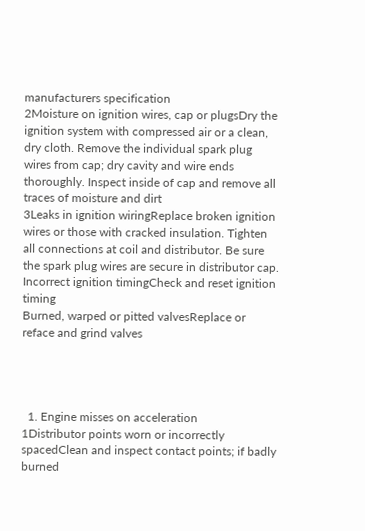manufacturers specification
2Moisture on ignition wires, cap or plugsDry the ignition system with compressed air or a clean, dry cloth. Remove the individual spark plug wires from cap; dry cavity and wire ends thoroughly. Inspect inside of cap and remove all traces of moisture and dirt
3Leaks in ignition wiringReplace broken ignition wires or those with cracked insulation. Tighten all connections at coil and distributor. Be sure the spark plug wires are secure in distributor cap.
Incorrect ignition timingCheck and reset ignition timing
Burned, warped or pitted valvesReplace or reface and grind valves




  1. Engine misses on acceleration
1Distributor points worn or incorrectly spacedClean and inspect contact points; if badly burned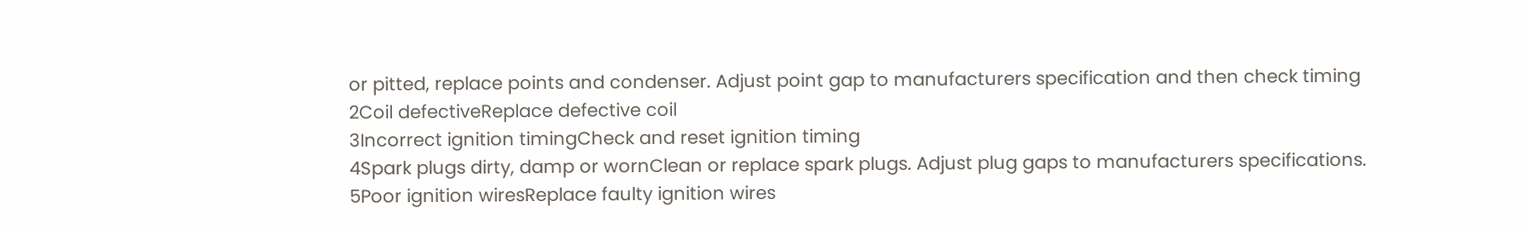or pitted, replace points and condenser. Adjust point gap to manufacturers specification and then check timing
2Coil defectiveReplace defective coil
3Incorrect ignition timingCheck and reset ignition timing
4Spark plugs dirty, damp or wornClean or replace spark plugs. Adjust plug gaps to manufacturers specifications.
5Poor ignition wiresReplace faulty ignition wires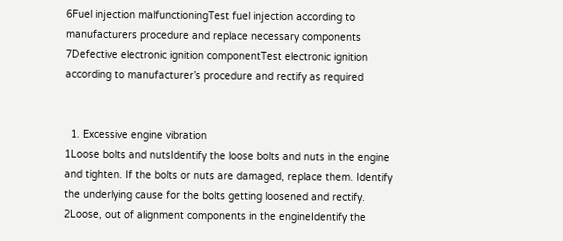6Fuel injection malfunctioningTest fuel injection according to manufacturers procedure and replace necessary components
7Defective electronic ignition componentTest electronic ignition according to manufacturer’s procedure and rectify as required


  1. Excessive engine vibration
1Loose bolts and nutsIdentify the loose bolts and nuts in the engine and tighten. If the bolts or nuts are damaged, replace them. Identify the underlying cause for the bolts getting loosened and rectify.
2Loose, out of alignment components in the engineIdentify the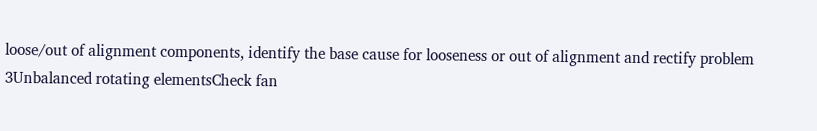loose/out of alignment components, identify the base cause for looseness or out of alignment and rectify problem
3Unbalanced rotating elementsCheck fan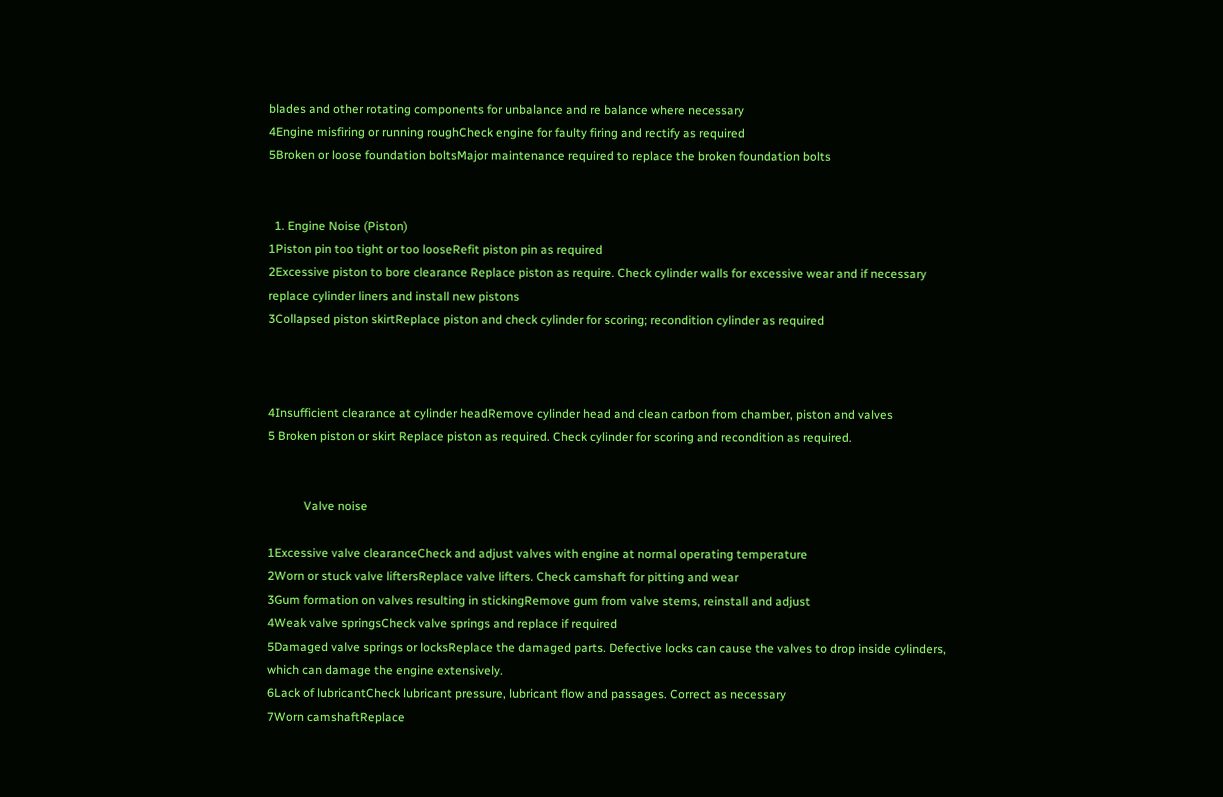blades and other rotating components for unbalance and re balance where necessary
4Engine misfiring or running roughCheck engine for faulty firing and rectify as required
5Broken or loose foundation boltsMajor maintenance required to replace the broken foundation bolts


  1. Engine Noise (Piston)
1Piston pin too tight or too looseRefit piston pin as required
2Excessive piston to bore clearance Replace piston as require. Check cylinder walls for excessive wear and if necessary replace cylinder liners and install new pistons
3Collapsed piston skirtReplace piston and check cylinder for scoring; recondition cylinder as required



4Insufficient clearance at cylinder headRemove cylinder head and clean carbon from chamber, piston and valves
5 Broken piston or skirt Replace piston as required. Check cylinder for scoring and recondition as required.


            Valve noise

1Excessive valve clearanceCheck and adjust valves with engine at normal operating temperature
2Worn or stuck valve liftersReplace valve lifters. Check camshaft for pitting and wear
3Gum formation on valves resulting in stickingRemove gum from valve stems, reinstall and adjust
4Weak valve springsCheck valve springs and replace if required
5Damaged valve springs or locksReplace the damaged parts. Defective locks can cause the valves to drop inside cylinders, which can damage the engine extensively.
6Lack of lubricantCheck lubricant pressure, lubricant flow and passages. Correct as necessary
7Worn camshaftReplace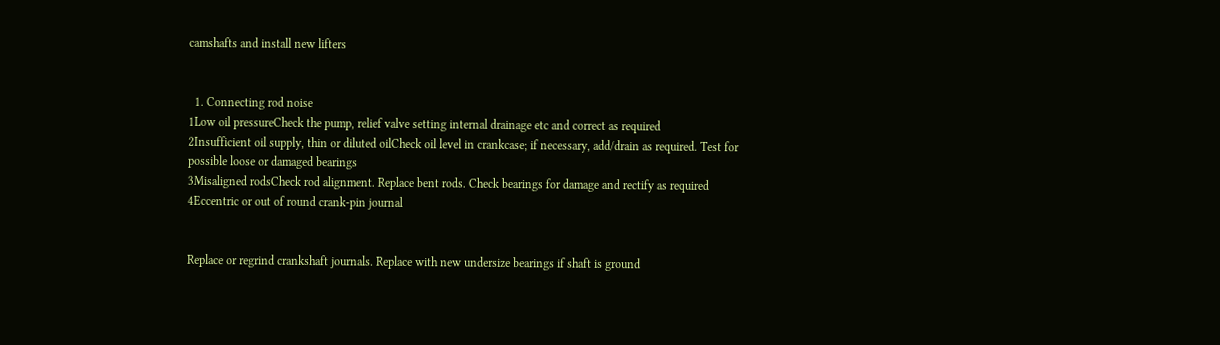camshafts and install new lifters


  1. Connecting rod noise
1Low oil pressureCheck the pump, relief valve setting internal drainage etc and correct as required
2Insufficient oil supply, thin or diluted oilCheck oil level in crankcase; if necessary, add/drain as required. Test for possible loose or damaged bearings
3Misaligned rodsCheck rod alignment. Replace bent rods. Check bearings for damage and rectify as required
4Eccentric or out of round crank-pin journal


Replace or regrind crankshaft journals. Replace with new undersize bearings if shaft is ground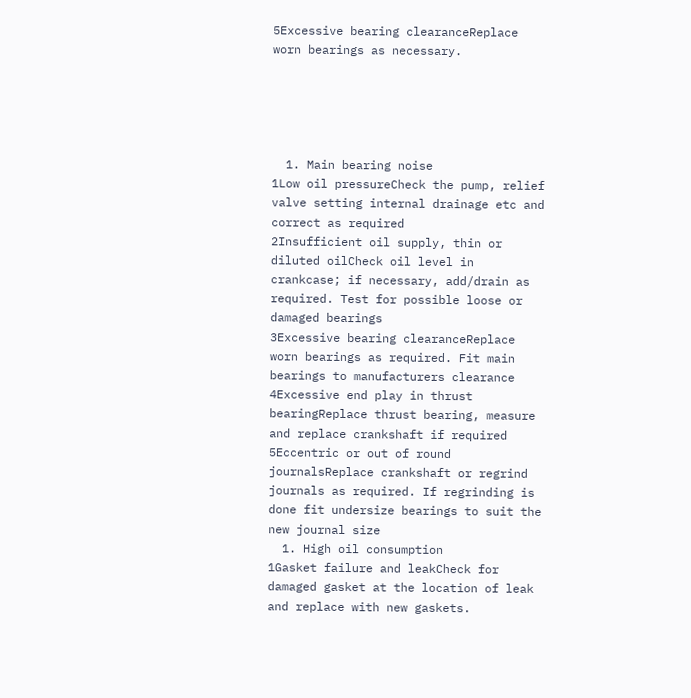5Excessive bearing clearanceReplace worn bearings as necessary.





  1. Main bearing noise
1Low oil pressureCheck the pump, relief valve setting internal drainage etc and correct as required
2Insufficient oil supply, thin or diluted oilCheck oil level in crankcase; if necessary, add/drain as required. Test for possible loose or damaged bearings
3Excessive bearing clearanceReplace worn bearings as required. Fit main bearings to manufacturers clearance
4Excessive end play in thrust bearingReplace thrust bearing, measure and replace crankshaft if required
5Eccentric or out of round journalsReplace crankshaft or regrind journals as required. If regrinding is done fit undersize bearings to suit the new journal size
  1. High oil consumption
1Gasket failure and leakCheck for damaged gasket at the location of leak and replace with new gaskets.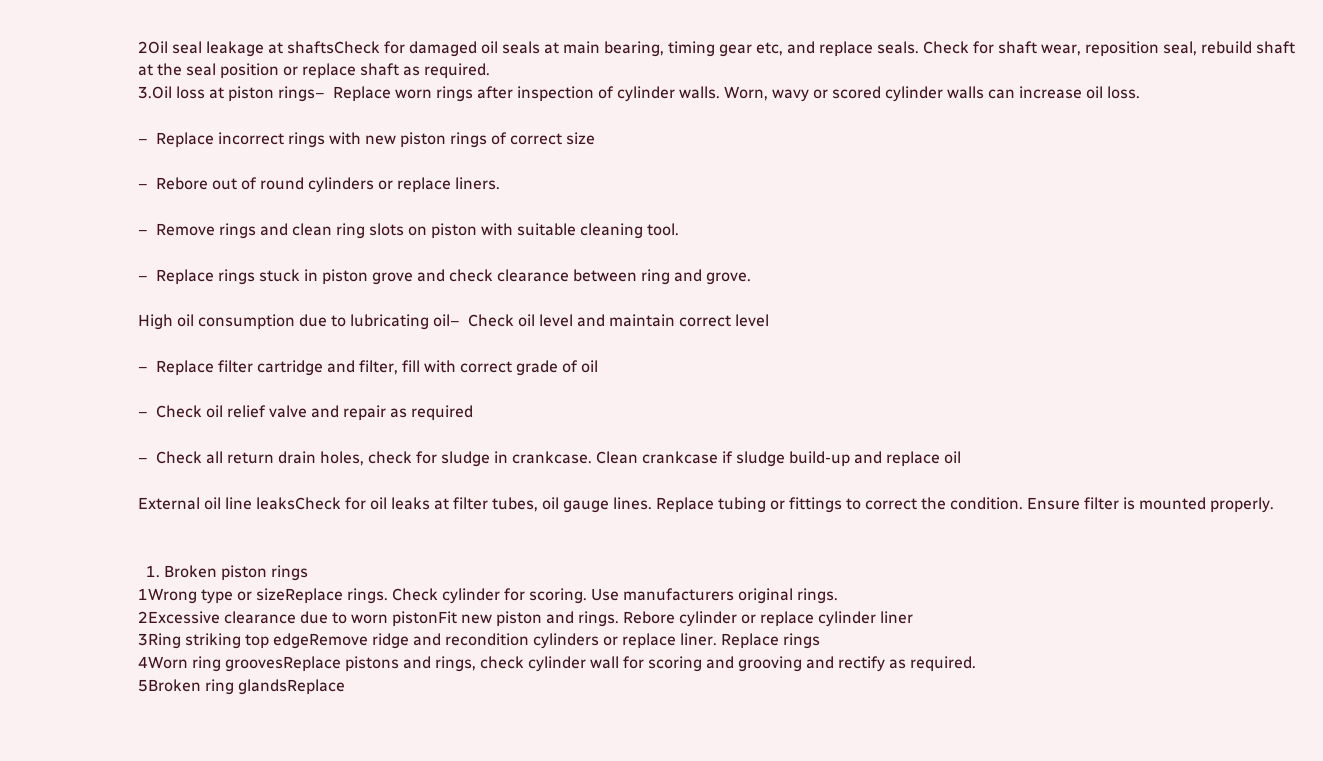2Oil seal leakage at shaftsCheck for damaged oil seals at main bearing, timing gear etc, and replace seals. Check for shaft wear, reposition seal, rebuild shaft at the seal position or replace shaft as required.
3.Oil loss at piston rings–  Replace worn rings after inspection of cylinder walls. Worn, wavy or scored cylinder walls can increase oil loss.

–  Replace incorrect rings with new piston rings of correct size

–  Rebore out of round cylinders or replace liners.

–  Remove rings and clean ring slots on piston with suitable cleaning tool.

–  Replace rings stuck in piston grove and check clearance between ring and grove.

High oil consumption due to lubricating oil–  Check oil level and maintain correct level

–  Replace filter cartridge and filter, fill with correct grade of oil

–  Check oil relief valve and repair as required

–  Check all return drain holes, check for sludge in crankcase. Clean crankcase if sludge build-up and replace oil

External oil line leaksCheck for oil leaks at filter tubes, oil gauge lines. Replace tubing or fittings to correct the condition. Ensure filter is mounted properly.


  1. Broken piston rings
1Wrong type or sizeReplace rings. Check cylinder for scoring. Use manufacturers original rings.
2Excessive clearance due to worn pistonFit new piston and rings. Rebore cylinder or replace cylinder liner
3Ring striking top edgeRemove ridge and recondition cylinders or replace liner. Replace rings
4Worn ring groovesReplace pistons and rings, check cylinder wall for scoring and grooving and rectify as required.
5Broken ring glandsReplace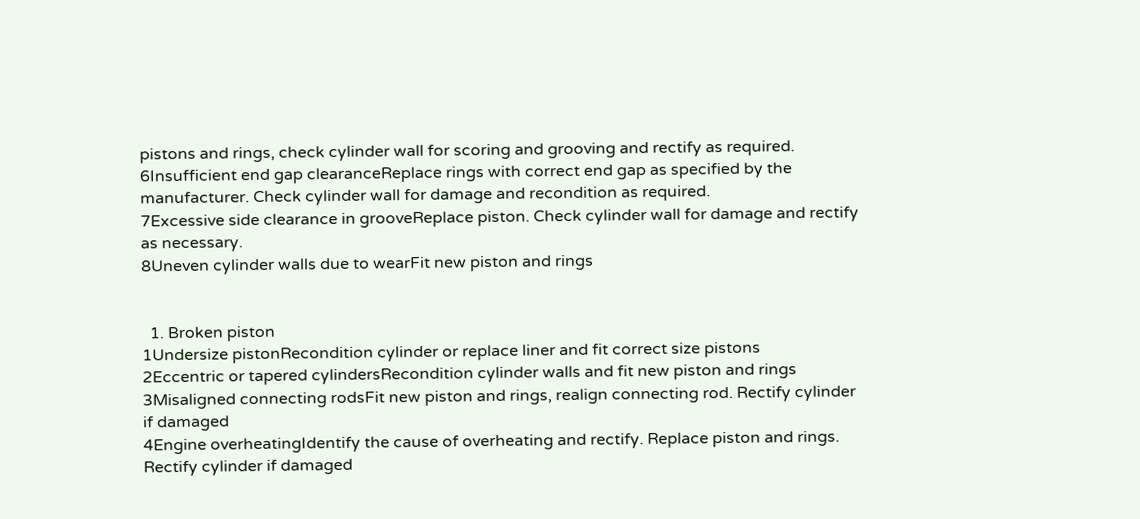pistons and rings, check cylinder wall for scoring and grooving and rectify as required.
6Insufficient end gap clearanceReplace rings with correct end gap as specified by the manufacturer. Check cylinder wall for damage and recondition as required.
7Excessive side clearance in grooveReplace piston. Check cylinder wall for damage and rectify as necessary.
8Uneven cylinder walls due to wearFit new piston and rings


  1. Broken piston
1Undersize pistonRecondition cylinder or replace liner and fit correct size pistons
2Eccentric or tapered cylindersRecondition cylinder walls and fit new piston and rings
3Misaligned connecting rodsFit new piston and rings, realign connecting rod. Rectify cylinder if damaged
4Engine overheatingIdentify the cause of overheating and rectify. Replace piston and rings. Rectify cylinder if damaged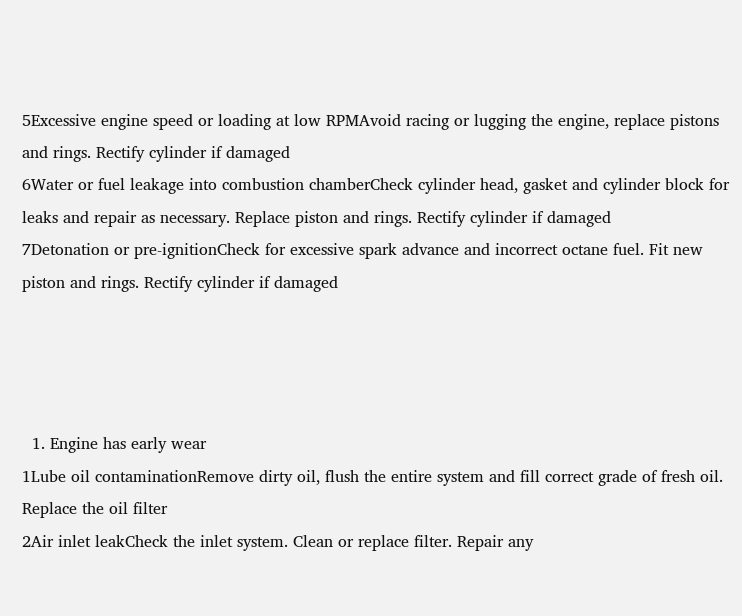5Excessive engine speed or loading at low RPMAvoid racing or lugging the engine, replace pistons and rings. Rectify cylinder if damaged
6Water or fuel leakage into combustion chamberCheck cylinder head, gasket and cylinder block for leaks and repair as necessary. Replace piston and rings. Rectify cylinder if damaged
7Detonation or pre-ignitionCheck for excessive spark advance and incorrect octane fuel. Fit new piston and rings. Rectify cylinder if damaged




  1. Engine has early wear
1Lube oil contaminationRemove dirty oil, flush the entire system and fill correct grade of fresh oil. Replace the oil filter
2Air inlet leakCheck the inlet system. Clean or replace filter. Repair any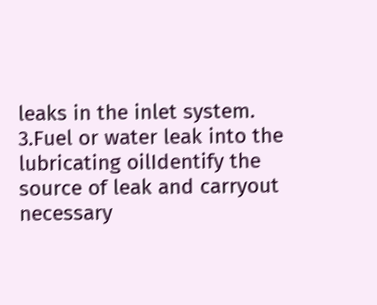leaks in the inlet system.
3.Fuel or water leak into the lubricating oilIdentify the source of leak and carryout necessary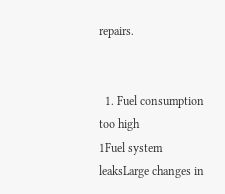repairs.


  1. Fuel consumption too high
1Fuel system leaksLarge changes in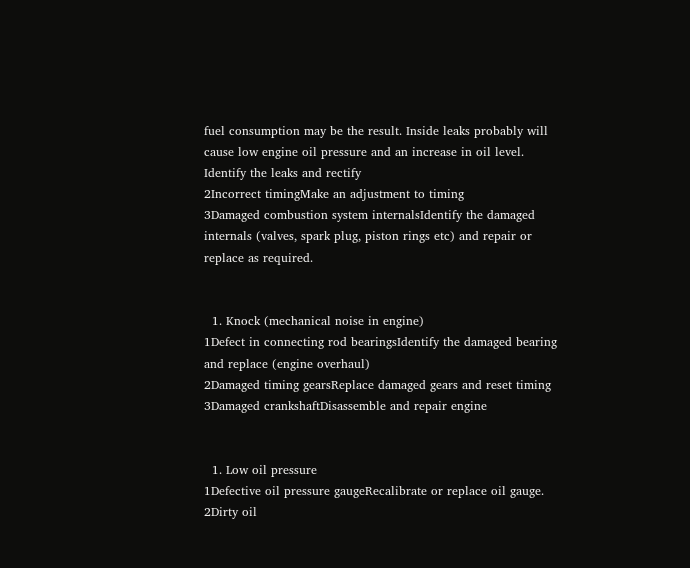fuel consumption may be the result. Inside leaks probably will cause low engine oil pressure and an increase in oil level. Identify the leaks and rectify
2Incorrect timingMake an adjustment to timing
3Damaged combustion system internalsIdentify the damaged internals (valves, spark plug, piston rings etc) and repair or replace as required.


  1. Knock (mechanical noise in engine)
1Defect in connecting rod bearingsIdentify the damaged bearing and replace (engine overhaul)
2Damaged timing gearsReplace damaged gears and reset timing
3Damaged crankshaftDisassemble and repair engine


  1. Low oil pressure
1Defective oil pressure gaugeRecalibrate or replace oil gauge.
2Dirty oil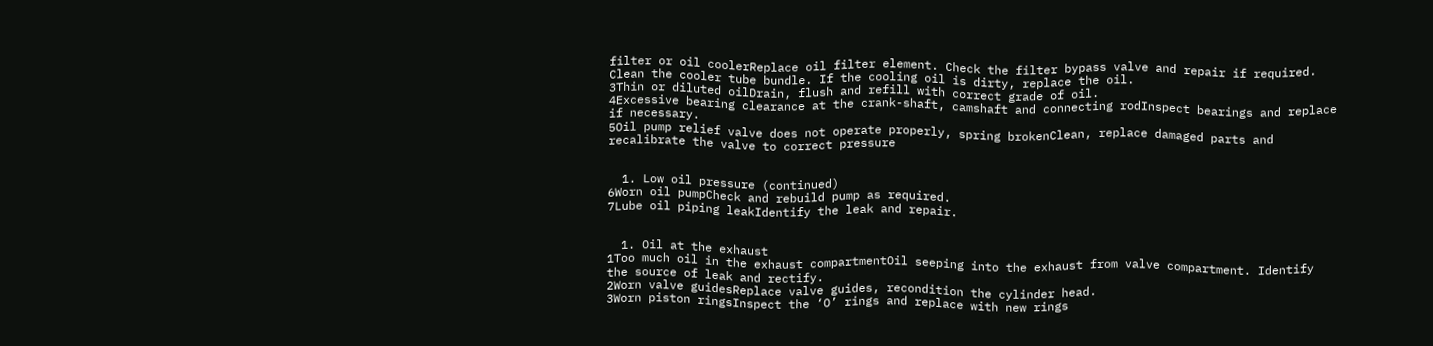filter or oil coolerReplace oil filter element. Check the filter bypass valve and repair if required. Clean the cooler tube bundle. If the cooling oil is dirty, replace the oil.
3Thin or diluted oilDrain, flush and refill with correct grade of oil.
4Excessive bearing clearance at the crank-shaft, camshaft and connecting rodInspect bearings and replace if necessary.
5Oil pump relief valve does not operate properly, spring brokenClean, replace damaged parts and recalibrate the valve to correct pressure


  1. Low oil pressure (continued)
6Worn oil pumpCheck and rebuild pump as required.
7Lube oil piping leakIdentify the leak and repair.


  1. Oil at the exhaust
1Too much oil in the exhaust compartmentOil seeping into the exhaust from valve compartment. Identify the source of leak and rectify.
2Worn valve guidesReplace valve guides, recondition the cylinder head.
3Worn piston ringsInspect the ‘O’ rings and replace with new rings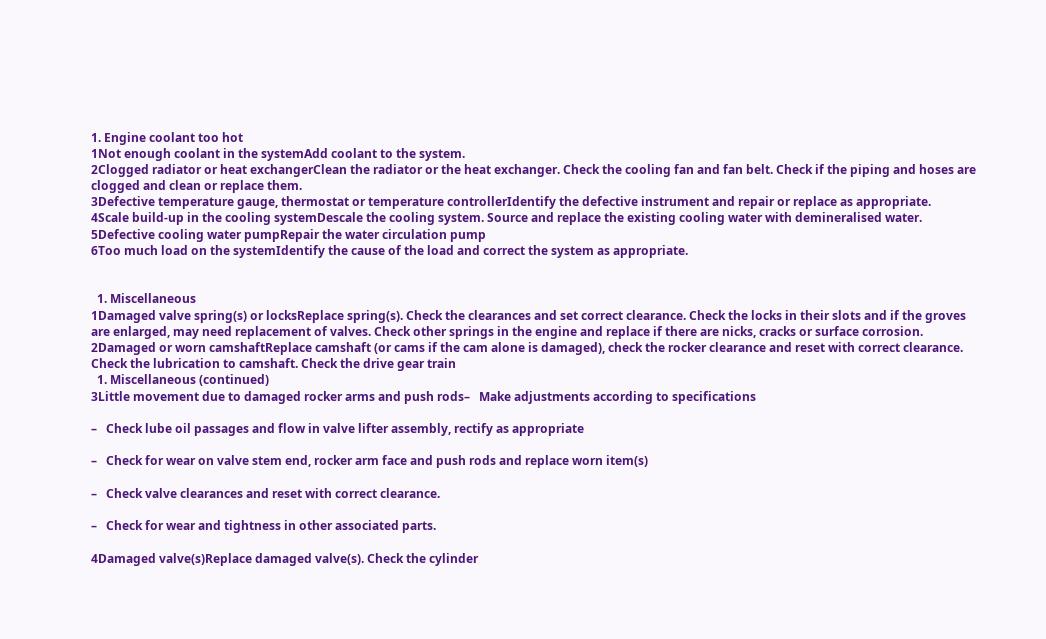1. Engine coolant too hot
1Not enough coolant in the systemAdd coolant to the system.
2Clogged radiator or heat exchangerClean the radiator or the heat exchanger. Check the cooling fan and fan belt. Check if the piping and hoses are clogged and clean or replace them.
3Defective temperature gauge, thermostat or temperature controllerIdentify the defective instrument and repair or replace as appropriate.
4Scale build-up in the cooling systemDescale the cooling system. Source and replace the existing cooling water with demineralised water.
5Defective cooling water pumpRepair the water circulation pump
6Too much load on the systemIdentify the cause of the load and correct the system as appropriate.


  1. Miscellaneous
1Damaged valve spring(s) or locksReplace spring(s). Check the clearances and set correct clearance. Check the locks in their slots and if the groves are enlarged, may need replacement of valves. Check other springs in the engine and replace if there are nicks, cracks or surface corrosion.
2Damaged or worn camshaftReplace camshaft (or cams if the cam alone is damaged), check the rocker clearance and reset with correct clearance. Check the lubrication to camshaft. Check the drive gear train
  1. Miscellaneous (continued)
3Little movement due to damaged rocker arms and push rods–   Make adjustments according to specifications

–   Check lube oil passages and flow in valve lifter assembly, rectify as appropriate

–   Check for wear on valve stem end, rocker arm face and push rods and replace worn item(s)

–   Check valve clearances and reset with correct clearance.

–   Check for wear and tightness in other associated parts.

4Damaged valve(s)Replace damaged valve(s). Check the cylinder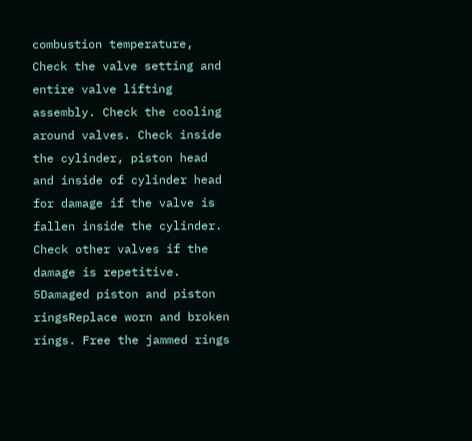combustion temperature, Check the valve setting and entire valve lifting assembly. Check the cooling around valves. Check inside the cylinder, piston head and inside of cylinder head for damage if the valve is fallen inside the cylinder. Check other valves if the damage is repetitive.
5Damaged piston and piston ringsReplace worn and broken rings. Free the jammed rings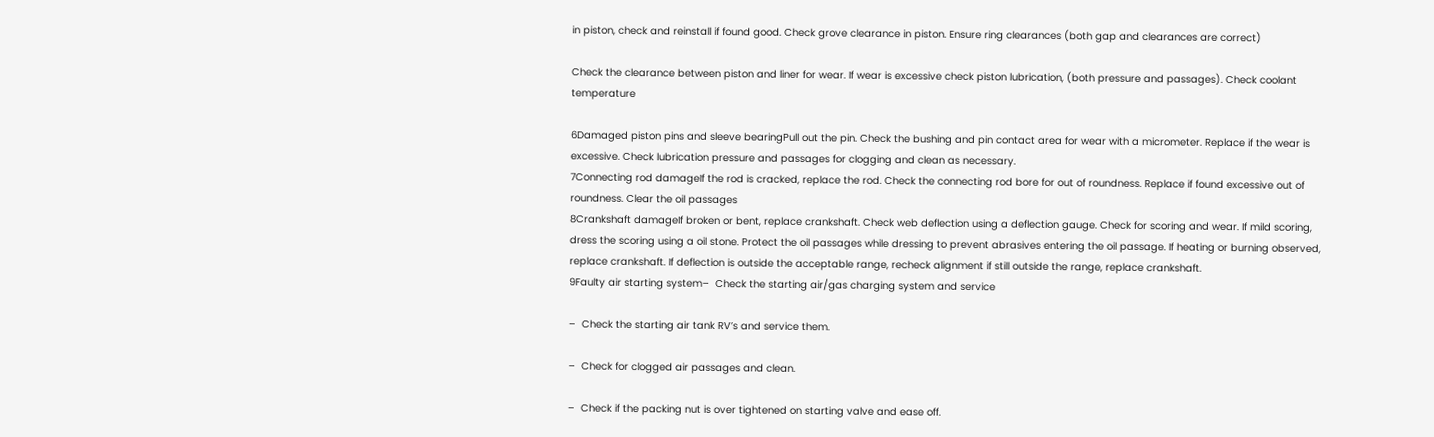in piston, check and reinstall if found good. Check grove clearance in piston. Ensure ring clearances (both gap and clearances are correct)

Check the clearance between piston and liner for wear. If wear is excessive check piston lubrication, (both pressure and passages). Check coolant temperature

6Damaged piston pins and sleeve bearingPull out the pin. Check the bushing and pin contact area for wear with a micrometer. Replace if the wear is excessive. Check lubrication pressure and passages for clogging and clean as necessary.
7Connecting rod damageIf the rod is cracked, replace the rod. Check the connecting rod bore for out of roundness. Replace if found excessive out of roundness. Clear the oil passages
8Crankshaft damageIf broken or bent, replace crankshaft. Check web deflection using a deflection gauge. Check for scoring and wear. If mild scoring, dress the scoring using a oil stone. Protect the oil passages while dressing to prevent abrasives entering the oil passage. If heating or burning observed, replace crankshaft. If deflection is outside the acceptable range, recheck alignment if still outside the range, replace crankshaft.
9Faulty air starting system–  Check the starting air/gas charging system and service

–  Check the starting air tank RV’s and service them.

–  Check for clogged air passages and clean.

–  Check if the packing nut is over tightened on starting valve and ease off.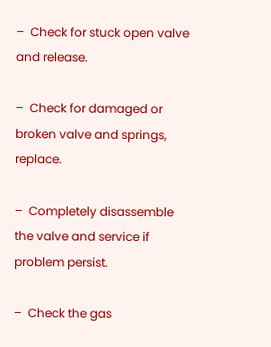–  Check for stuck open valve and release.

–  Check for damaged or broken valve and springs, replace.

–  Completely disassemble the valve and service if problem persist.

–  Check the gas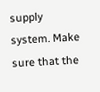supply system. Make sure that the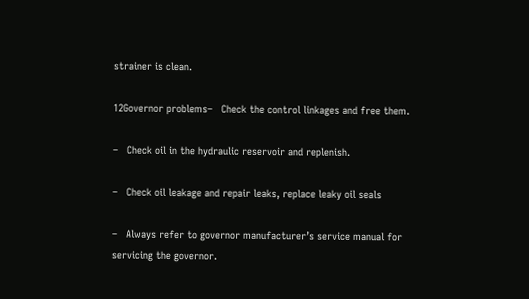strainer is clean.

12Governor problems–   Check the control linkages and free them.

–   Check oil in the hydraulic reservoir and replenish.

–   Check oil leakage and repair leaks, replace leaky oil seals

–   Always refer to governor manufacturer’s service manual for servicing the governor.